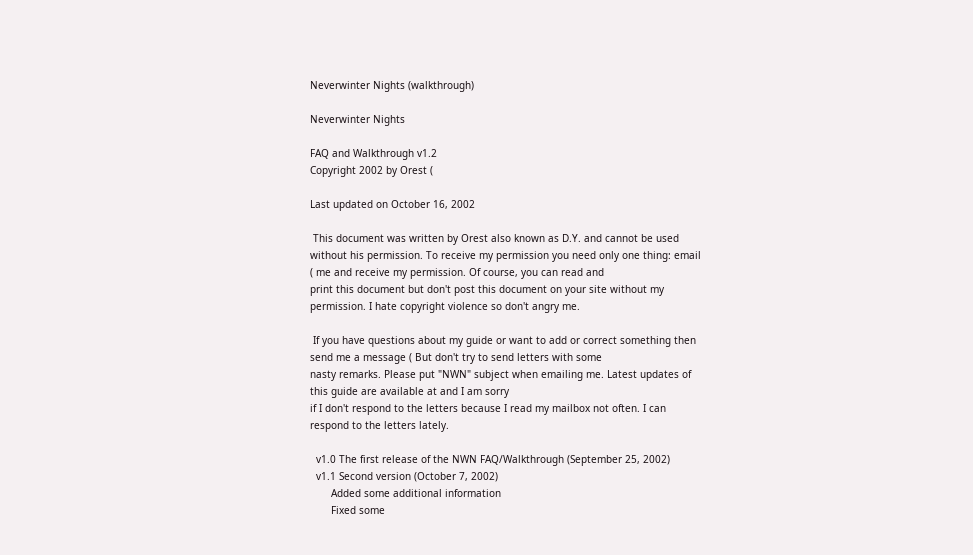Neverwinter Nights (walkthrough)

Neverwinter Nights

FAQ and Walkthrough v1.2
Copyright 2002 by Orest (

Last updated on October 16, 2002

 This document was written by Orest also known as D.Y. and cannot be used
without his permission. To receive my permission you need only one thing: email
( me and receive my permission. Of course, you can read and
print this document but don't post this document on your site without my
permission. I hate copyright violence so don't angry me.

 If you have questions about my guide or want to add or correct something then
send me a message ( But don't try to send letters with some
nasty remarks. Please put "NWN" subject when emailing me. Latest updates of
this guide are available at and I am sorry
if I don't respond to the letters because I read my mailbox not often. I can
respond to the letters lately.

  v1.0 The first release of the NWN FAQ/Walkthrough (September 25, 2002)
  v1.1 Second version (October 7, 2002)
       Added some additional information
       Fixed some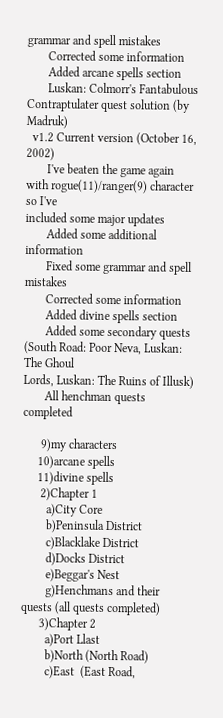grammar and spell mistakes
       Corrected some information
       Added arcane spells section
       Luskan: Colmorr's Fantabulous Contraptulater quest solution (by Madruk)
  v1.2 Current version (October 16, 2002)
       I've beaten the game again with rogue(11)/ranger(9) character so I've
included some major updates
       Added some additional information
       Fixed some grammar and spell mistakes
       Corrected some information
       Added divine spells section
       Added some secondary quests (South Road: Poor Neva, Luskan: The Ghoul
Lords, Luskan: The Ruins of Illusk)
       All henchman quests completed

      9)my characters
     10)arcane spells
     11)divine spells
      2)Chapter 1
        a)City Core
        b)Peninsula District
        c)Blacklake District
        d)Docks District
        e)Beggar's Nest
        g)Henchmans and their quests (all quests completed)
      3)Chapter 2
        a)Port Llast
        b)North (North Road)
        c)East  (East Road,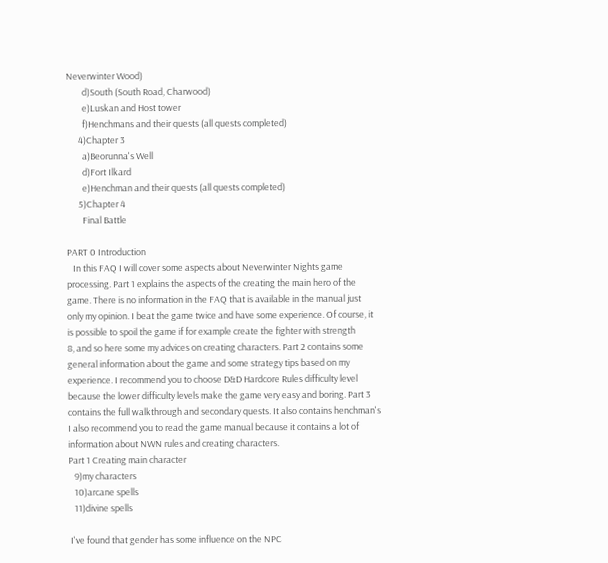Neverwinter Wood)
        d)South (South Road, Charwood)
        e)Luskan and Host tower
        f)Henchmans and their quests (all quests completed)
      4)Chapter 3
        a)Beorunna's Well
        d)Fort Ilkard
        e)Henchman and their quests (all quests completed)
      5)Chapter 4
        Final Battle

PART 0 Introduction
   In this FAQ I will cover some aspects about Neverwinter Nights game
processing. Part 1 explains the aspects of the creating the main hero of the
game. There is no information in the FAQ that is available in the manual just
only my opinion. I beat the game twice and have some experience. Of course, it
is possible to spoil the game if for example create the fighter with strength
8, and so here some my advices on creating characters. Part 2 contains some
general information about the game and some strategy tips based on my
experience. I recommend you to choose D&D Hardcore Rules difficulty level
because the lower difficulty levels make the game very easy and boring. Part 3
contains the full walkthrough and secondary quests. It also contains henchman's
I also recommend you to read the game manual because it contains a lot of
information about NWN rules and creating characters.
Part 1 Creating main character
   9)my characters
   10)arcane spells
   11)divine spells

 I've found that gender has some influence on the NPC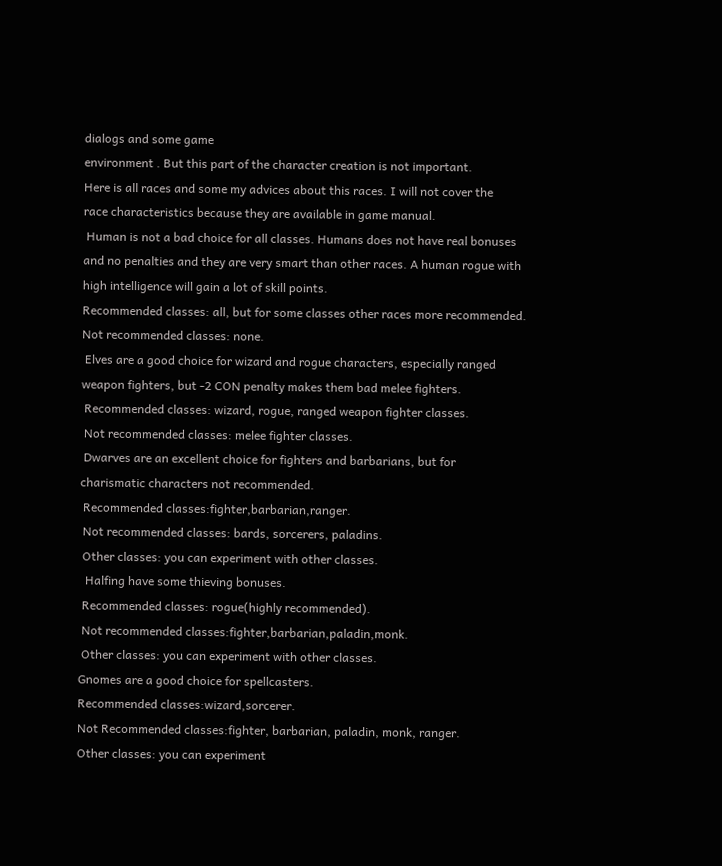dialogs and some game
environment . But this part of the character creation is not important.
Here is all races and some my advices about this races. I will not cover the
race characteristics because they are available in game manual.
 Human is not a bad choice for all classes. Humans does not have real bonuses
and no penalties and they are very smart than other races. A human rogue with
high intelligence will gain a lot of skill points.
Recommended classes: all, but for some classes other races more recommended.
Not recommended classes: none.
 Elves are a good choice for wizard and rogue characters, especially ranged
weapon fighters, but -2 CON penalty makes them bad melee fighters.
 Recommended classes: wizard, rogue, ranged weapon fighter classes.
 Not recommended classes: melee fighter classes.
 Dwarves are an excellent choice for fighters and barbarians, but for
charismatic characters not recommended.
 Recommended classes:fighter,barbarian,ranger.
 Not recommended classes: bards, sorcerers, paladins.
 Other classes: you can experiment with other classes.
  Halfing have some thieving bonuses.
 Recommended classes: rogue(highly recommended).
 Not recommended classes:fighter,barbarian,paladin,monk.
 Other classes: you can experiment with other classes.
Gnomes are a good choice for spellcasters.
Recommended classes:wizard,sorcerer.
Not Recommended classes:fighter, barbarian, paladin, monk, ranger.
Other classes: you can experiment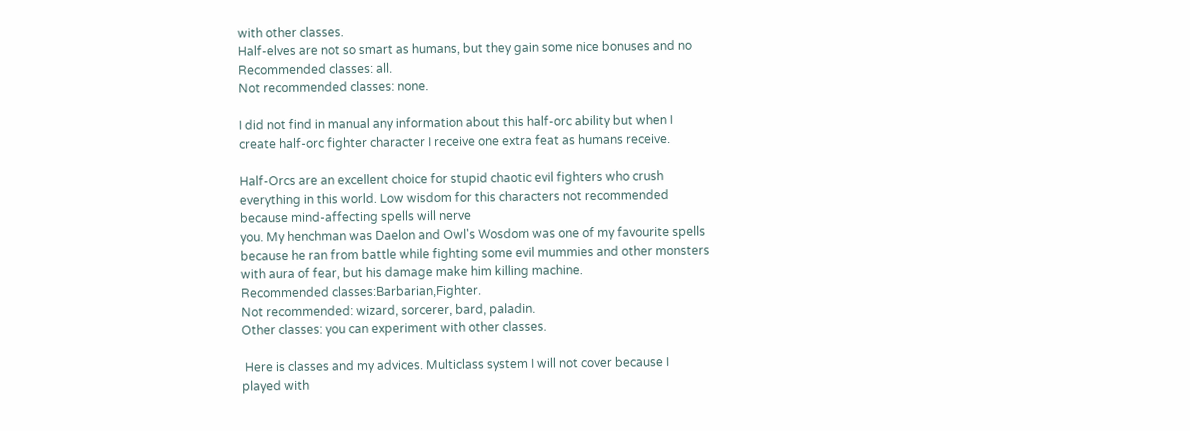with other classes.
Half-elves are not so smart as humans, but they gain some nice bonuses and no
Recommended classes: all.
Not recommended classes: none.

I did not find in manual any information about this half-orc ability but when I
create half-orc fighter character I receive one extra feat as humans receive.

Half-Orcs are an excellent choice for stupid chaotic evil fighters who crush
everything in this world. Low wisdom for this characters not recommended
because mind-affecting spells will nerve
you. My henchman was Daelon and Owl's Wosdom was one of my favourite spells
because he ran from battle while fighting some evil mummies and other monsters
with aura of fear, but his damage make him killing machine.
Recommended classes:Barbarian,Fighter.
Not recommended: wizard, sorcerer, bard, paladin.
Other classes: you can experiment with other classes.

 Here is classes and my advices. Multiclass system I will not cover because I
played with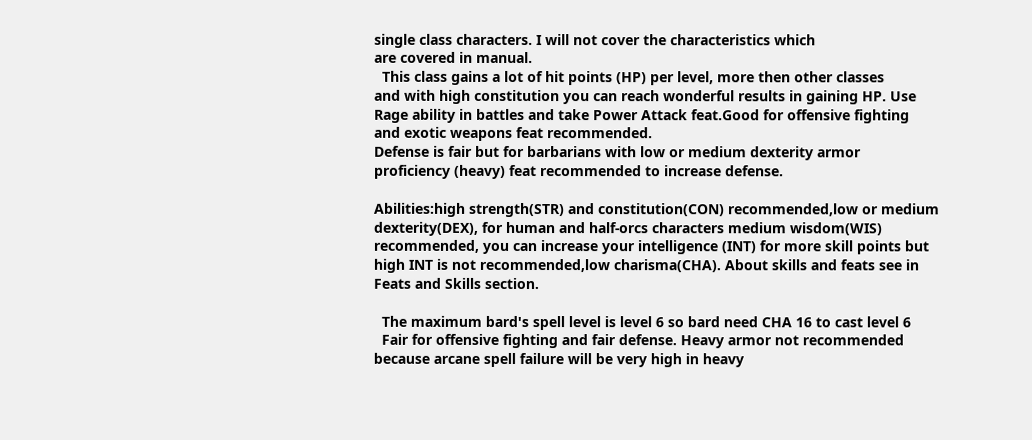single class characters. I will not cover the characteristics which
are covered in manual.
  This class gains a lot of hit points (HP) per level, more then other classes
and with high constitution you can reach wonderful results in gaining HP. Use
Rage ability in battles and take Power Attack feat.Good for offensive fighting
and exotic weapons feat recommended.
Defense is fair but for barbarians with low or medium dexterity armor
proficiency (heavy) feat recommended to increase defense.

Abilities:high strength(STR) and constitution(CON) recommended,low or medium
dexterity(DEX), for human and half-orcs characters medium wisdom(WIS)
recommended, you can increase your intelligence (INT) for more skill points but
high INT is not recommended,low charisma(CHA). About skills and feats see in
Feats and Skills section.

  The maximum bard's spell level is level 6 so bard need CHA 16 to cast level 6
  Fair for offensive fighting and fair defense. Heavy armor not recommended
because arcane spell failure will be very high in heavy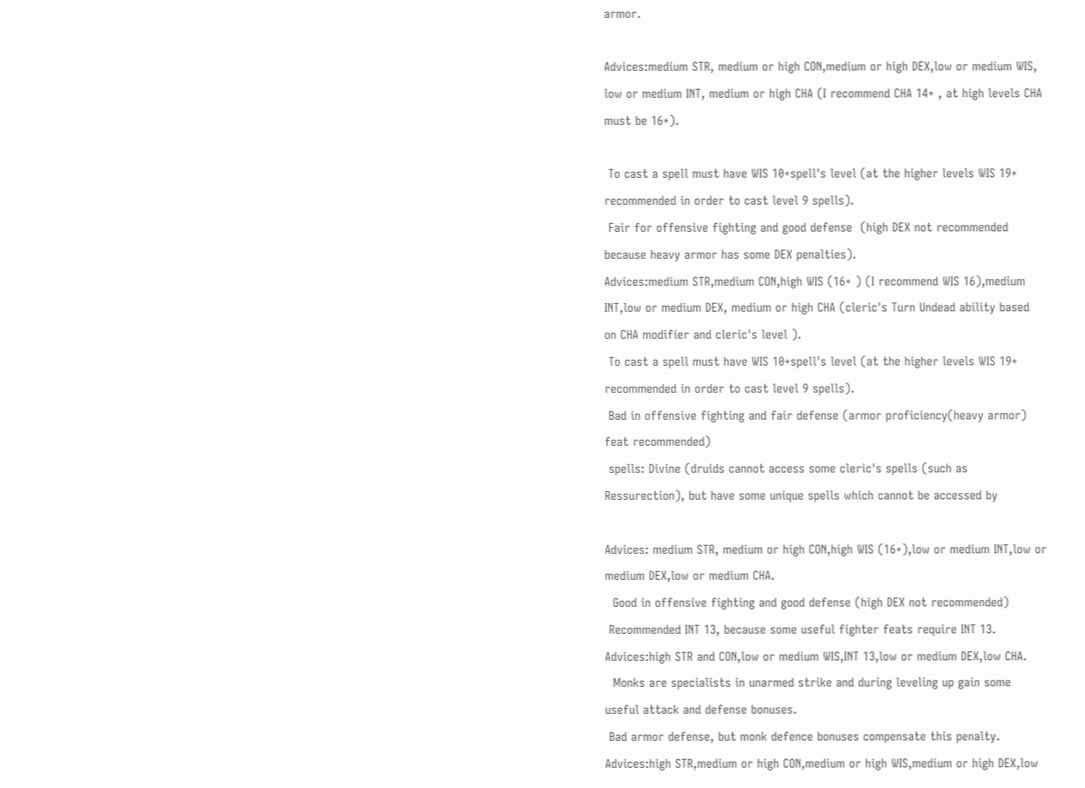armor.

Advices:medium STR, medium or high CON,medium or high DEX,low or medium WIS,
low or medium INT, medium or high CHA (I recommend CHA 14+ , at high levels CHA
must be 16+).

 To cast a spell must have WIS 10+spell's level (at the higher levels WIS 19+
recommended in order to cast level 9 spells).
 Fair for offensive fighting and good defense  (high DEX not recommended
because heavy armor has some DEX penalties).
Advices:medium STR,medium CON,high WIS (16+ ) (I recommend WIS 16),medium
INT,low or medium DEX, medium or high CHA (cleric's Turn Undead ability based
on CHA modifier and cleric's level ).
 To cast a spell must have WIS 10+spell's level (at the higher levels WIS 19+
recommended in order to cast level 9 spells).
 Bad in offensive fighting and fair defense (armor proficiency(heavy armor)
feat recommended)
 spells: Divine (druids cannot access some cleric's spells (such as
Ressurection), but have some unique spells which cannot be accessed by

Advices: medium STR, medium or high CON,high WIS (16+),low or medium INT,low or
medium DEX,low or medium CHA.
  Good in offensive fighting and good defense (high DEX not recommended)
 Recommended INT 13, because some useful fighter feats require INT 13.
Advices:high STR and CON,low or medium WIS,INT 13,low or medium DEX,low CHA.
  Monks are specialists in unarmed strike and during leveling up gain some
useful attack and defense bonuses.
 Bad armor defense, but monk defence bonuses compensate this penalty.
Advices:high STR,medium or high CON,medium or high WIS,medium or high DEX,low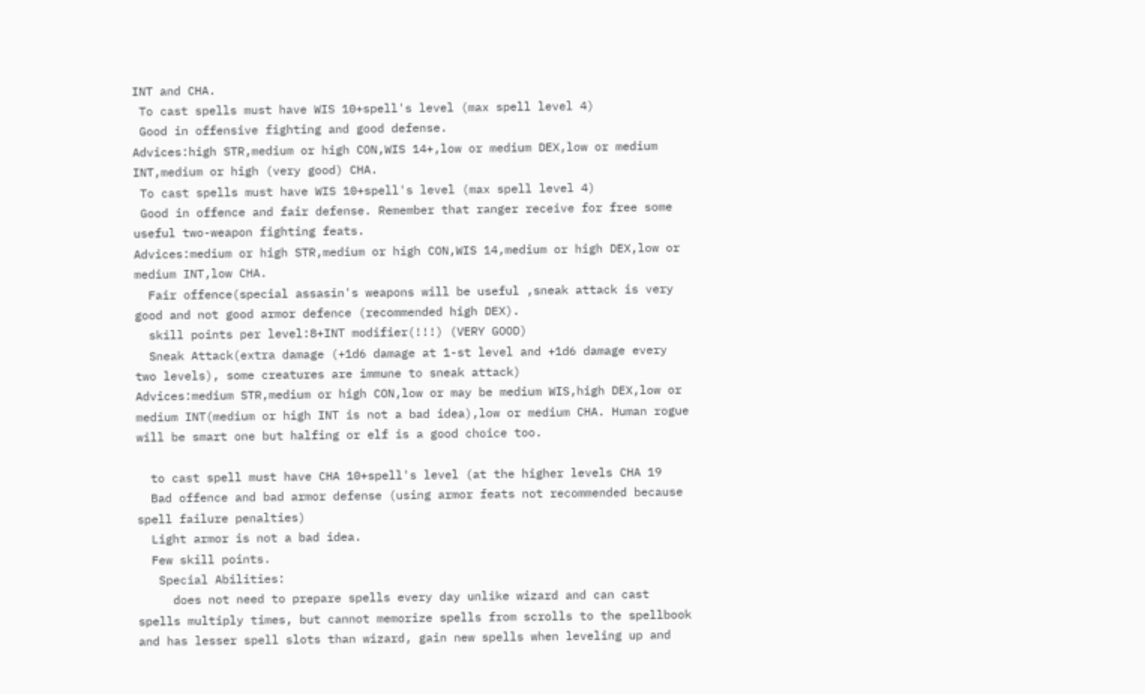INT and CHA.
 To cast spells must have WIS 10+spell's level (max spell level 4)
 Good in offensive fighting and good defense.
Advices:high STR,medium or high CON,WIS 14+,low or medium DEX,low or medium
INT,medium or high (very good) CHA.
 To cast spells must have WIS 10+spell's level (max spell level 4)
 Good in offence and fair defense. Remember that ranger receive for free some
useful two-weapon fighting feats.
Advices:medium or high STR,medium or high CON,WIS 14,medium or high DEX,low or
medium INT,low CHA.
  Fair offence(special assasin's weapons will be useful ,sneak attack is very
good and not good armor defence (recommended high DEX).
  skill points per level:8+INT modifier(!!!) (VERY GOOD)
  Sneak Attack(extra damage (+1d6 damage at 1-st level and +1d6 damage every
two levels), some creatures are immune to sneak attack)
Advices:medium STR,medium or high CON,low or may be medium WIS,high DEX,low or
medium INT(medium or high INT is not a bad idea),low or medium CHA. Human rogue
will be smart one but halfing or elf is a good choice too.

  to cast spell must have CHA 10+spell's level (at the higher levels CHA 19
  Bad offence and bad armor defense (using armor feats not recommended because
spell failure penalties)
  Light armor is not a bad idea.
  Few skill points.
   Special Abilities:
     does not need to prepare spells every day unlike wizard and can cast
spells multiply times, but cannot memorize spells from scrolls to the spellbook
and has lesser spell slots than wizard, gain new spells when leveling up and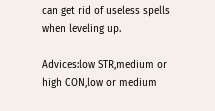can get rid of useless spells when leveling up.

Advices:low STR,medium or high CON,low or medium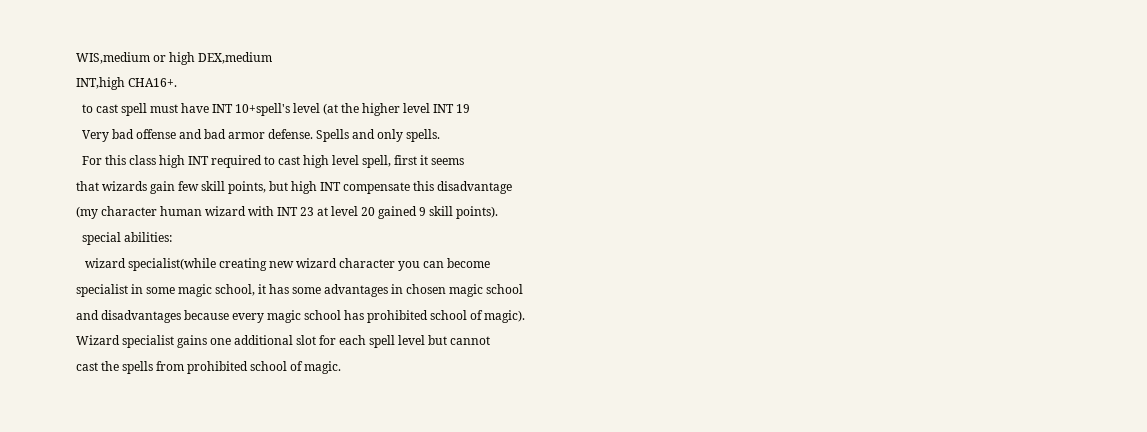WIS,medium or high DEX,medium
INT,high CHA16+.
  to cast spell must have INT 10+spell's level (at the higher level INT 19
  Very bad offense and bad armor defense. Spells and only spells.
  For this class high INT required to cast high level spell, first it seems
that wizards gain few skill points, but high INT compensate this disadvantage
(my character human wizard with INT 23 at level 20 gained 9 skill points).
  special abilities:
   wizard specialist(while creating new wizard character you can become
specialist in some magic school, it has some advantages in chosen magic school
and disadvantages because every magic school has prohibited school of magic).
Wizard specialist gains one additional slot for each spell level but cannot
cast the spells from prohibited school of magic.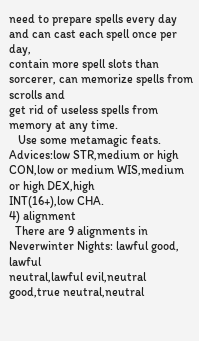need to prepare spells every day and can cast each spell once per day,
contain more spell slots than sorcerer, can memorize spells from scrolls and
get rid of useless spells from memory at any time.
   Use some metamagic feats.
Advices:low STR,medium or high CON,low or medium WIS,medium or high DEX,high
INT(16+),low CHA.
4) alignment
  There are 9 alignments in Neverwinter Nights: lawful good, lawful
neutral,lawful evil,neutral good,true neutral,neutral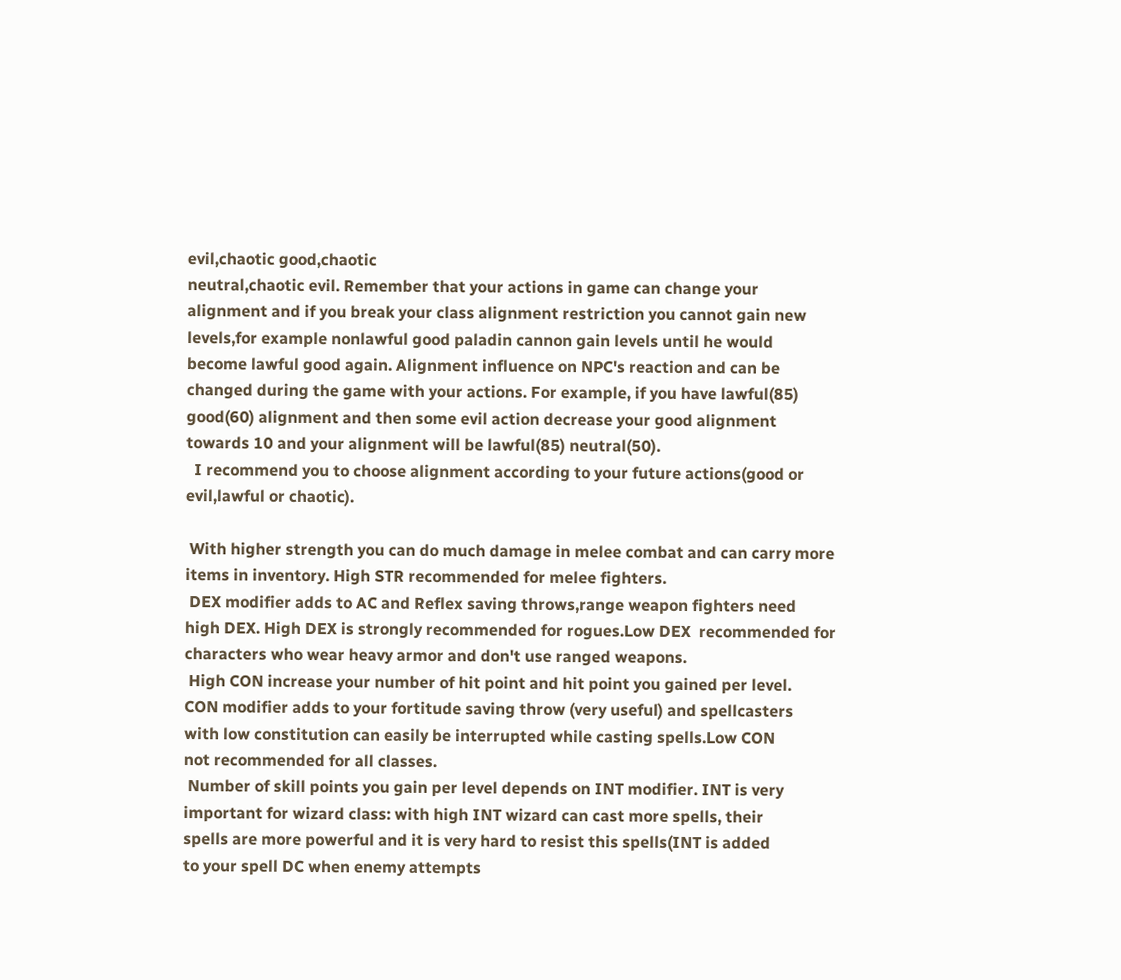evil,chaotic good,chaotic
neutral,chaotic evil. Remember that your actions in game can change your
alignment and if you break your class alignment restriction you cannot gain new
levels,for example nonlawful good paladin cannon gain levels until he would
become lawful good again. Alignment influence on NPC's reaction and can be
changed during the game with your actions. For example, if you have lawful(85)
good(60) alignment and then some evil action decrease your good alignment
towards 10 and your alignment will be lawful(85) neutral(50).
  I recommend you to choose alignment according to your future actions(good or
evil,lawful or chaotic).

 With higher strength you can do much damage in melee combat and can carry more
items in inventory. High STR recommended for melee fighters.
 DEX modifier adds to AC and Reflex saving throws,range weapon fighters need
high DEX. High DEX is strongly recommended for rogues.Low DEX  recommended for
characters who wear heavy armor and don't use ranged weapons.
 High CON increase your number of hit point and hit point you gained per level.
CON modifier adds to your fortitude saving throw (very useful) and spellcasters
with low constitution can easily be interrupted while casting spells.Low CON
not recommended for all classes.
 Number of skill points you gain per level depends on INT modifier. INT is very
important for wizard class: with high INT wizard can cast more spells, their
spells are more powerful and it is very hard to resist this spells(INT is added
to your spell DC when enemy attempts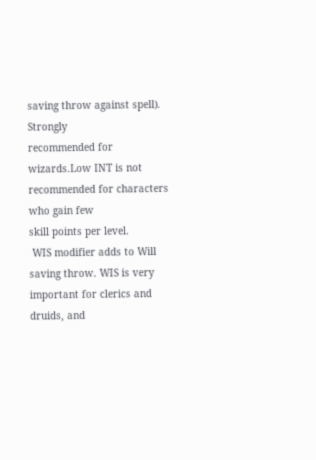saving throw against spell). Strongly
recommended for wizards.Low INT is not recommended for characters who gain few
skill points per level.
 WIS modifier adds to Will saving throw. WIS is very important for clerics and
druids, and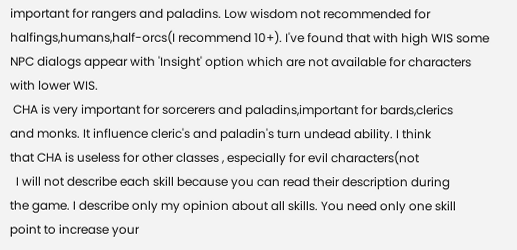important for rangers and paladins. Low wisdom not recommended for
halfings,humans,half-orcs(I recommend 10+). I've found that with high WIS some
NPC dialogs appear with 'Insight' option which are not available for characters
with lower WIS.
 CHA is very important for sorcerers and paladins,important for bards,clerics
and monks. It influence cleric's and paladin's turn undead ability. I think
that CHA is useless for other classes , especially for evil characters(not
  I will not describe each skill because you can read their description during
the game. I describe only my opinion about all skills. You need only one skill
point to increase your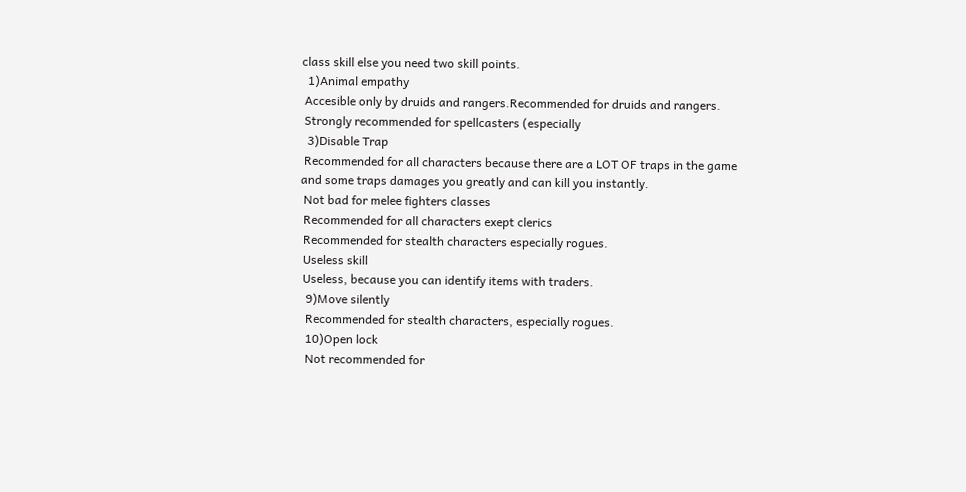class skill else you need two skill points.
  1)Animal empathy
 Accesible only by druids and rangers.Recommended for druids and rangers.
 Strongly recommended for spellcasters (especially
  3)Disable Trap
 Recommended for all characters because there are a LOT OF traps in the game
and some traps damages you greatly and can kill you instantly.
 Not bad for melee fighters classes
 Recommended for all characters exept clerics
 Recommended for stealth characters especially rogues.
 Useless skill
 Useless, because you can identify items with traders.
  9)Move silently
  Recommended for stealth characters, especially rogues.
  10)Open lock
  Not recommended for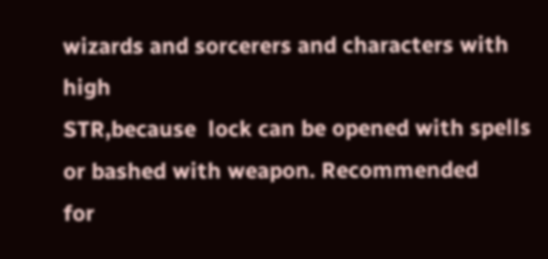wizards and sorcerers and characters with high
STR,because  lock can be opened with spells or bashed with weapon. Recommended
for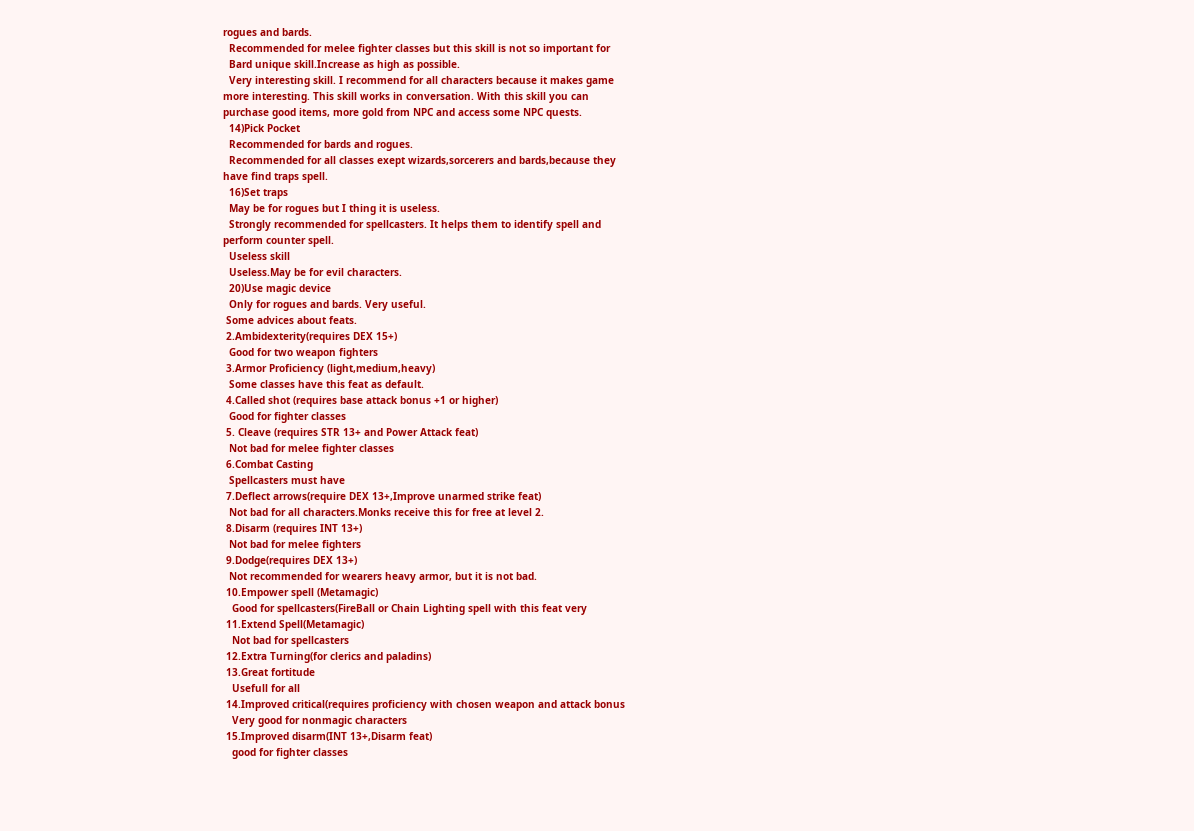rogues and bards.
  Recommended for melee fighter classes but this skill is not so important for
  Bard unique skill.Increase as high as possible.
  Very interesting skill. I recommend for all characters because it makes game
more interesting. This skill works in conversation. With this skill you can
purchase good items, more gold from NPC and access some NPC quests.
  14)Pick Pocket
  Recommended for bards and rogues.
  Recommended for all classes exept wizards,sorcerers and bards,because they
have find traps spell.
  16)Set traps
  May be for rogues but I thing it is useless.
  Strongly recommended for spellcasters. It helps them to identify spell and
perform counter spell.
  Useless skill
  Useless.May be for evil characters.
  20)Use magic device
  Only for rogues and bards. Very useful.
 Some advices about feats.
 2.Ambidexterity(requires DEX 15+)
  Good for two weapon fighters
 3.Armor Proficiency (light,medium,heavy)
  Some classes have this feat as default.
 4.Called shot (requires base attack bonus +1 or higher)
  Good for fighter classes
 5. Cleave (requires STR 13+ and Power Attack feat)
  Not bad for melee fighter classes
 6.Combat Casting
  Spellcasters must have
 7.Deflect arrows(require DEX 13+,Improve unarmed strike feat)
  Not bad for all characters.Monks receive this for free at level 2.
 8.Disarm (requires INT 13+)
  Not bad for melee fighters
 9.Dodge(requires DEX 13+)
  Not recommended for wearers heavy armor, but it is not bad.
 10.Empower spell (Metamagic)
   Good for spellcasters(FireBall or Chain Lighting spell with this feat very
 11.Extend Spell(Metamagic)
   Not bad for spellcasters
 12.Extra Turning(for clerics and paladins)
 13.Great fortitude
   Usefull for all
 14.Improved critical(requires proficiency with chosen weapon and attack bonus
   Very good for nonmagic characters
 15.Improved disarm(INT 13+,Disarm feat)
   good for fighter classes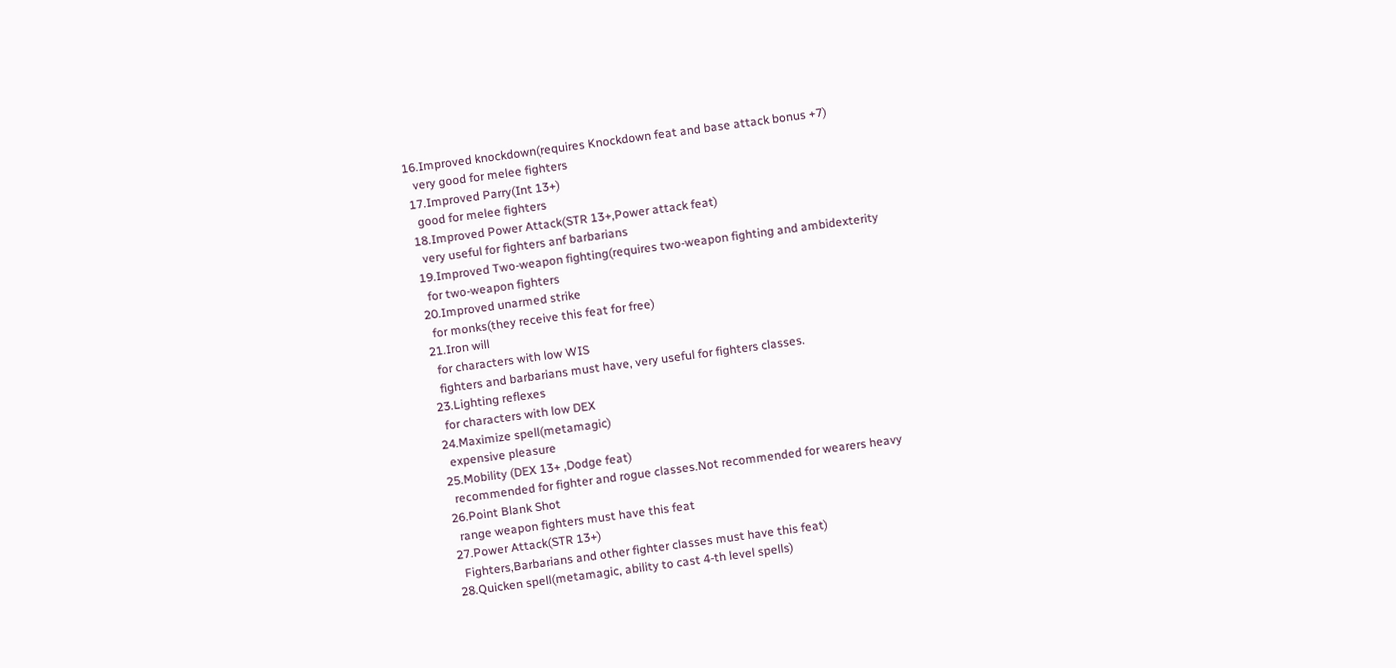16.Improved knockdown(requires Knockdown feat and base attack bonus +7)
   very good for melee fighters
 17.Improved Parry(Int 13+)
   good for melee fighters
 18.Improved Power Attack(STR 13+,Power attack feat)
   very useful for fighters anf barbarians
 19.Improved Two-weapon fighting(requires two-weapon fighting and ambidexterity
   for two-weapon fighters
 20.Improved unarmed strike
   for monks(they receive this feat for free)
 21.Iron will
   for characters with low WIS
   fighters and barbarians must have, very useful for fighters classes.
 23.Lighting reflexes
   for characters with low DEX
 24.Maximize spell(metamagic)
   expensive pleasure
 25.Mobility (DEX 13+ ,Dodge feat)
   recommended for fighter and rogue classes.Not recommended for wearers heavy
 26.Point Blank Shot
   range weapon fighters must have this feat
 27.Power Attack(STR 13+)
   Fighters,Barbarians and other fighter classes must have this feat)
 28.Quicken spell(metamagic, ability to cast 4-th level spells)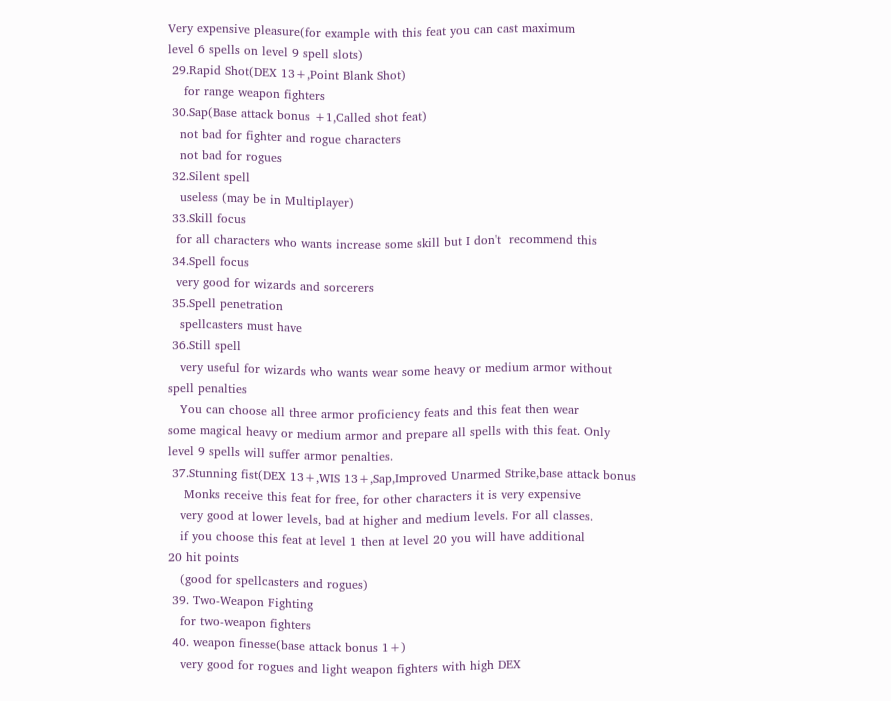Very expensive pleasure(for example with this feat you can cast maximum
level 6 spells on level 9 spell slots)
 29.Rapid Shot(DEX 13+,Point Blank Shot)
    for range weapon fighters
 30.Sap(Base attack bonus +1,Called shot feat)
   not bad for fighter and rogue characters
   not bad for rogues
 32.Silent spell
   useless (may be in Multiplayer)
 33.Skill focus
  for all characters who wants increase some skill but I don't  recommend this
 34.Spell focus
  very good for wizards and sorcerers
 35.Spell penetration
   spellcasters must have
 36.Still spell
   very useful for wizards who wants wear some heavy or medium armor without
spell penalties
   You can choose all three armor proficiency feats and this feat then wear
some magical heavy or medium armor and prepare all spells with this feat. Only
level 9 spells will suffer armor penalties.
 37.Stunning fist(DEX 13+,WIS 13+,Sap,Improved Unarmed Strike,base attack bonus
    Monks receive this feat for free, for other characters it is very expensive
   very good at lower levels, bad at higher and medium levels. For all classes.
   if you choose this feat at level 1 then at level 20 you will have additional
20 hit points
   (good for spellcasters and rogues)
 39. Two-Weapon Fighting
   for two-weapon fighters
 40. weapon finesse(base attack bonus 1+)
   very good for rogues and light weapon fighters with high DEX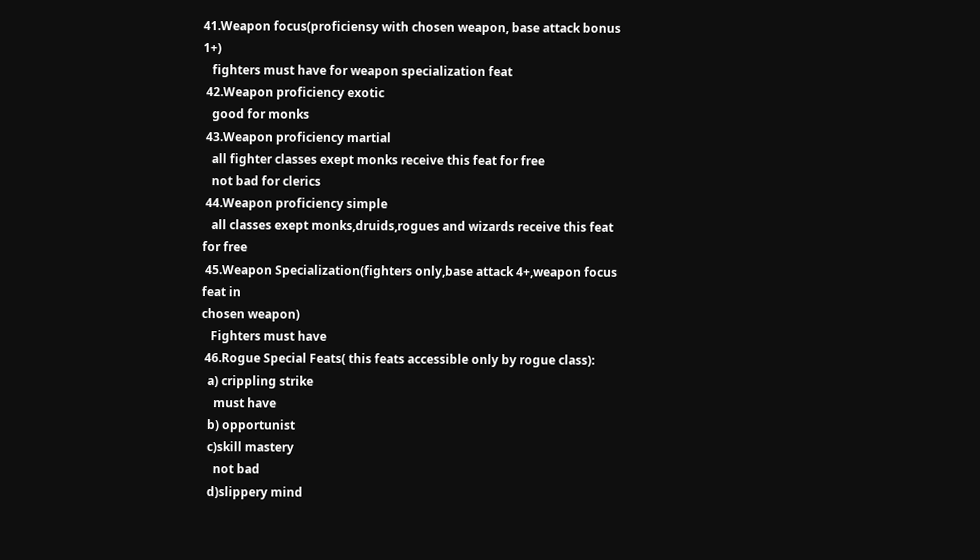41.Weapon focus(proficiensy with chosen weapon, base attack bonus 1+)
   fighters must have for weapon specialization feat
 42.Weapon proficiency exotic
   good for monks
 43.Weapon proficiency martial
   all fighter classes exept monks receive this feat for free
   not bad for clerics
 44.Weapon proficiency simple
   all classes exept monks,druids,rogues and wizards receive this feat for free
 45.Weapon Specialization(fighters only,base attack 4+,weapon focus feat in
chosen weapon)
   Fighters must have
 46.Rogue Special Feats( this feats accessible only by rogue class):
  a) crippling strike
    must have
  b) opportunist
  c)skill mastery
    not bad
  d)slippery mind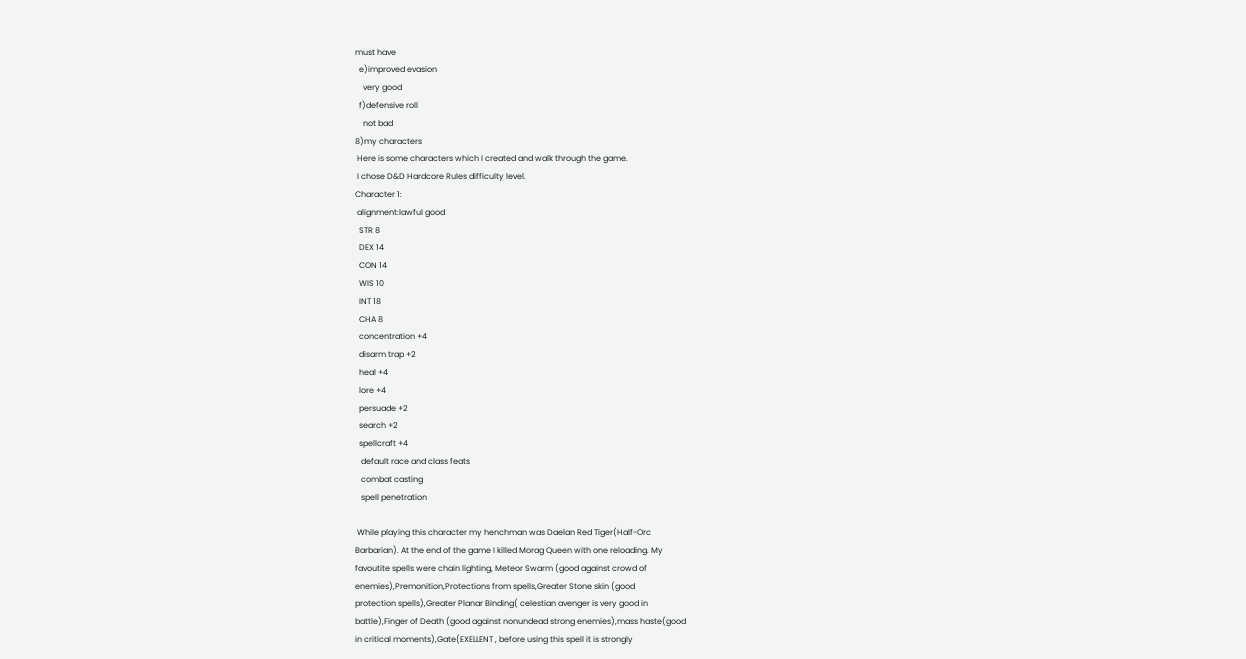must have
  e)improved evasion
    very good
  f)defensive roll
    not bad
8)my characters
 Here is some characters which I created and walk through the game.
 I chose D&D Hardcore Rules difficulty level.
Character 1:
 alignment:lawful good
  STR 8
  DEX 14
  CON 14
  WIS 10
  INT 18
  CHA 8
  concentration +4
  disarm trap +2
  heal +4
  lore +4
  persuade +2
  search +2
  spellcraft +4
   default race and class feats
   combat casting
   spell penetration

 While playing this character my henchman was Daelan Red Tiger(Half-Orc
Barbarian). At the end of the game I killed Morag Queen with one reloading. My
favoutite spells were chain lighting, Meteor Swarm (good against crowd of
enemies),Premonition,Protections from spells,Greater Stone skin (good
protection spells),Greater Planar Binding( celestian avenger is very good in
battle),Finger of Death (good against nonundead strong enemies),mass haste(good
in critical moments),Gate(EXELLENT , before using this spell it is strongly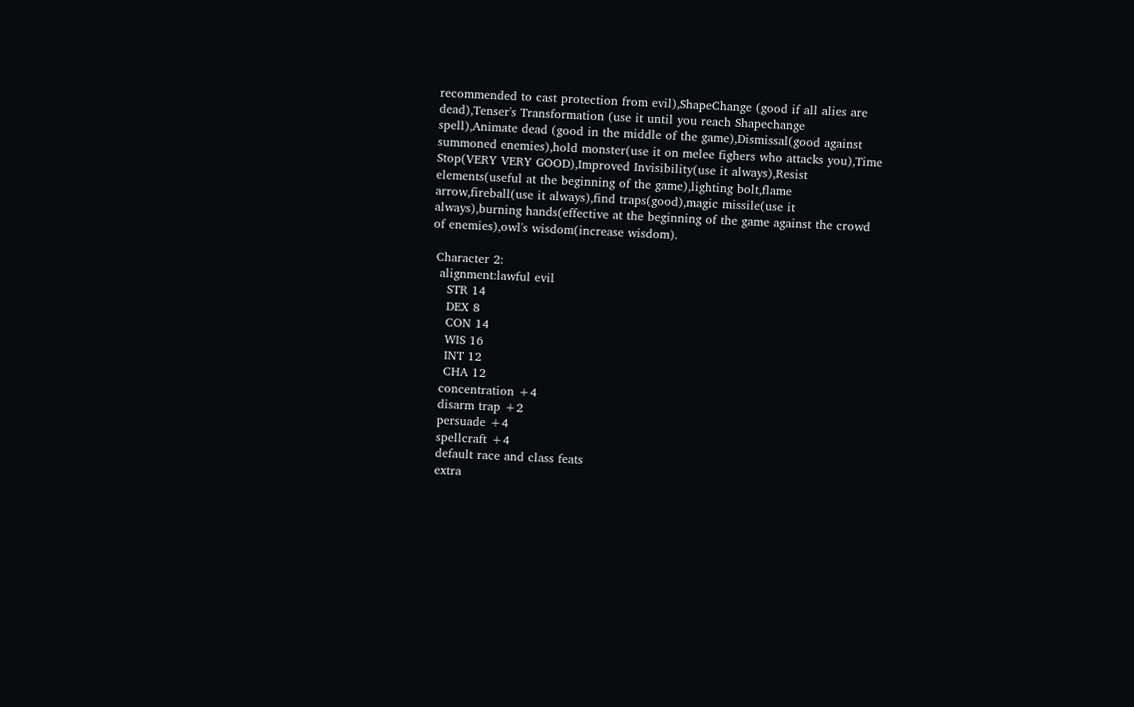recommended to cast protection from evil),ShapeChange (good if all alies are
dead),Tenser's Transformation (use it until you reach Shapechange
spell),Animate dead (good in the middle of the game),Dismissal(good against
summoned enemies),hold monster(use it on melee fighers who attacks you),Time
Stop(VERY VERY GOOD),Improved Invisibility(use it always),Resist
elements(useful at the beginning of the game),lighting bolt,flame
arrow,fireball(use it always),find traps(good),magic missile(use it
always),burning hands(effective at the beginning of the game against the crowd
of enemies),owl's wisdom(increase wisdom).

 Character 2:
  alignment:lawful evil
    STR 14
    DEX 8
    CON 14
    WIS 16
    INT 12
    CHA 12
   concentration +4
   disarm trap +2
   persuade +4
   spellcraft +4
   default race and class feats
   extra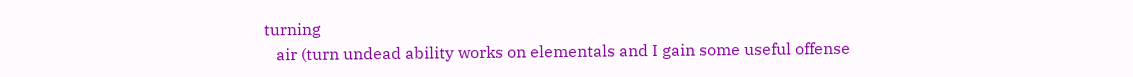turning
   air (turn undead ability works on elementals and I gain some useful offense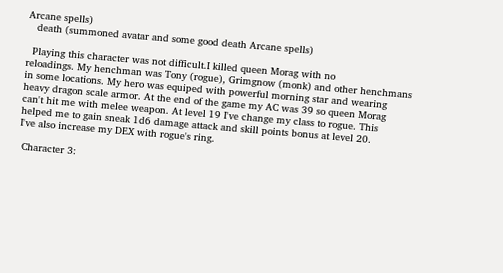Arcane spells)
   death (summoned avatar and some good death Arcane spells)

  Playing this character was not difficult.I killed queen Morag with no
reloadings. My henchman was Tony (rogue), Grimgnow (monk) and other henchmans
in some locations. My hero was equiped with powerful morning star and wearing
heavy dragon scale armor. At the end of the game my AC was 39 so queen Morag
can't hit me with melee weapon. At level 19 I've change my class to rogue. This
helped me to gain sneak 1d6 damage attack and skill points bonus at level 20.
I've also increase my DEX with rogue's ring.

 Character 3: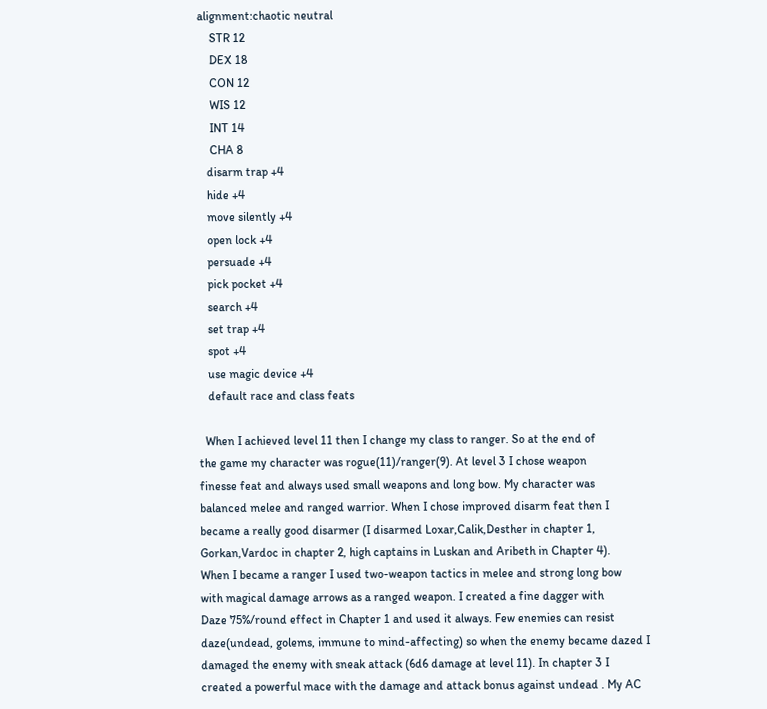alignment:chaotic neutral
    STR 12
    DEX 18
    CON 12
    WIS 12
    INT 14
    CHA 8
   disarm trap +4
   hide +4
   move silently +4
   open lock +4
   persuade +4
   pick pocket +4
   search +4
   set trap +4
   spot +4
   use magic device +4
   default race and class feats

  When I achieved level 11 then I change my class to ranger. So at the end of
the game my character was rogue(11)/ranger(9). At level 3 I chose weapon
finesse feat and always used small weapons and long bow. My character was
balanced melee and ranged warrior. When I chose improved disarm feat then I
became a really good disarmer (I disarmed Loxar,Calik,Desther in chapter 1,
Gorkan,Vardoc in chapter 2, high captains in Luskan and Aribeth in Chapter 4).
When I became a ranger I used two-weapon tactics in melee and strong long bow
with magical damage arrows as a ranged weapon. I created a fine dagger with
Daze 75%/round effect in Chapter 1 and used it always. Few enemies can resist
daze(undead, golems, immune to mind-affecting) so when the enemy became dazed I
damaged the enemy with sneak attack (6d6 damage at level 11). In chapter 3 I
created a powerful mace with the damage and attack bonus against undead . My AC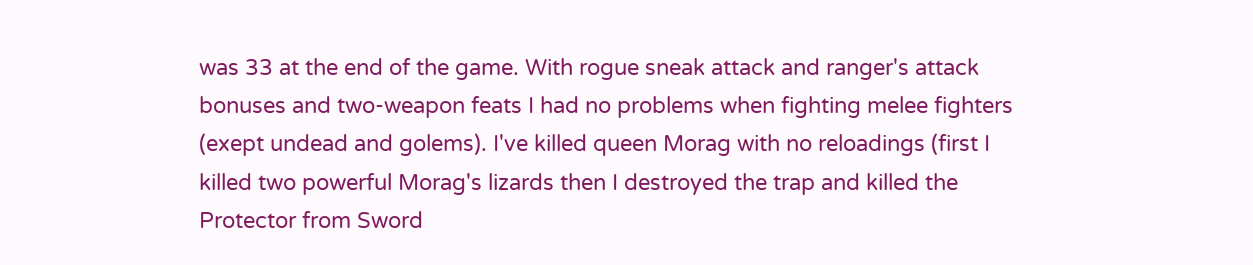was 33 at the end of the game. With rogue sneak attack and ranger's attack
bonuses and two-weapon feats I had no problems when fighting melee fighters
(exept undead and golems). I've killed queen Morag with no reloadings (first I
killed two powerful Morag's lizards then I destroyed the trap and killed the
Protector from Sword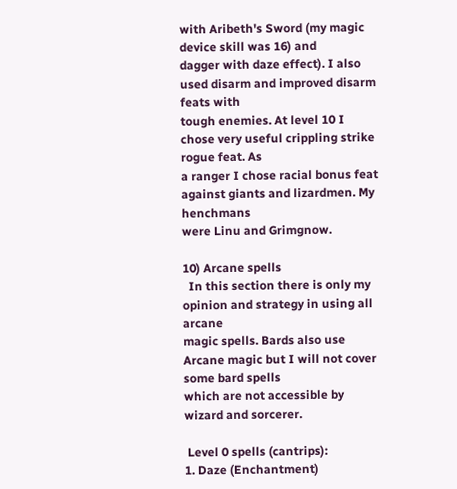with Aribeth's Sword (my magic device skill was 16) and
dagger with daze effect). I also used disarm and improved disarm feats with
tough enemies. At level 10 I chose very useful crippling strike rogue feat. As
a ranger I chose racial bonus feat against giants and lizardmen. My henchmans
were Linu and Grimgnow.

10) Arcane spells
  In this section there is only my opinion and strategy in using all arcane
magic spells. Bards also use Arcane magic but I will not cover some bard spells
which are not accessible by wizard and sorcerer.

 Level 0 spells (cantrips):
1. Daze (Enchantment)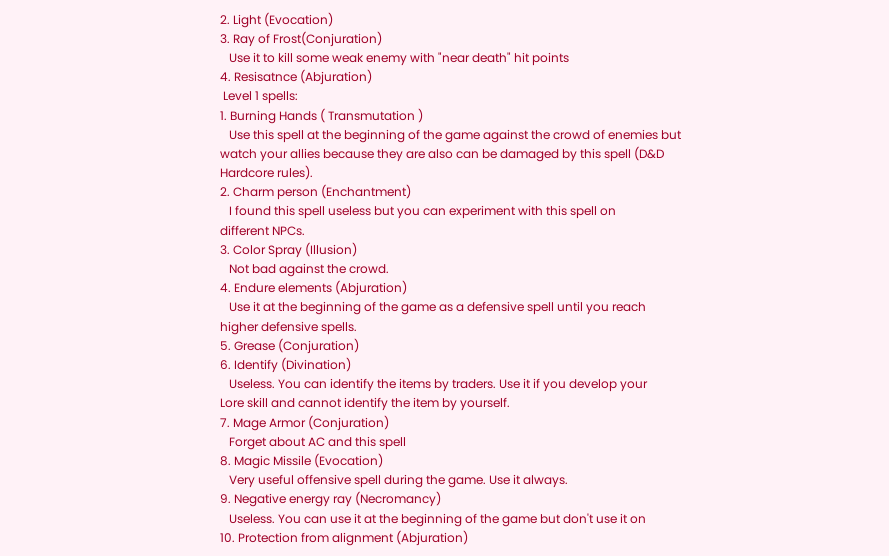2. Light (Evocation)
3. Ray of Frost(Conjuration)
   Use it to kill some weak enemy with "near death" hit points
4. Resisatnce (Abjuration)
 Level 1 spells:
1. Burning Hands ( Transmutation )
   Use this spell at the beginning of the game against the crowd of enemies but
watch your allies because they are also can be damaged by this spell (D&D
Hardcore rules).
2. Charm person (Enchantment)
   I found this spell useless but you can experiment with this spell on
different NPCs.
3. Color Spray (Illusion)
   Not bad against the crowd.
4. Endure elements (Abjuration)
   Use it at the beginning of the game as a defensive spell until you reach
higher defensive spells.
5. Grease (Conjuration)
6. Identify (Divination)
   Useless. You can identify the items by traders. Use it if you develop your
Lore skill and cannot identify the item by yourself.
7. Mage Armor (Conjuration)
   Forget about AC and this spell
8. Magic Missile (Evocation)
   Very useful offensive spell during the game. Use it always.
9. Negative energy ray (Necromancy)
   Useless. You can use it at the beginning of the game but don't use it on
10. Protection from alignment (Abjuration)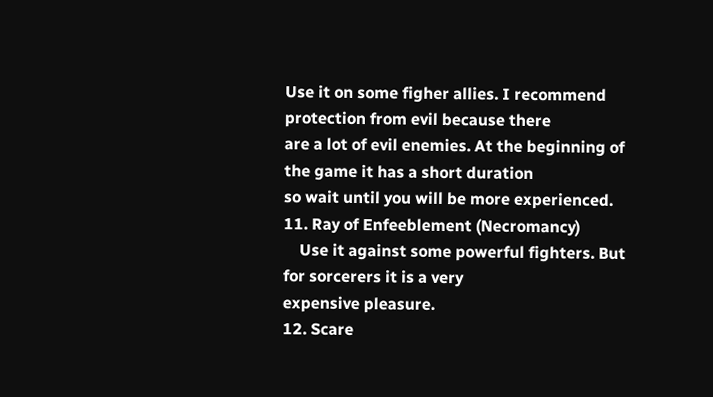Use it on some figher allies. I recommend protection from evil because there
are a lot of evil enemies. At the beginning of the game it has a short duration
so wait until you will be more experienced.
11. Ray of Enfeeblement (Necromancy)
    Use it against some powerful fighters. But for sorcerers it is a very
expensive pleasure.
12. Scare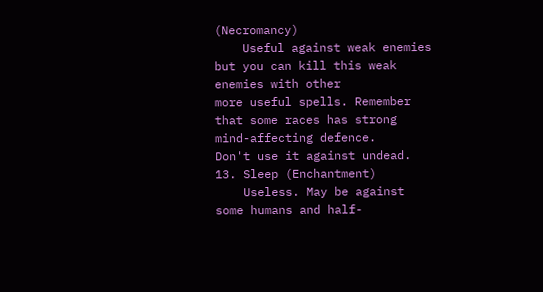(Necromancy)
    Useful against weak enemies but you can kill this weak enemies with other
more useful spells. Remember that some races has strong mind-affecting defence.
Don't use it against undead.
13. Sleep (Enchantment)
    Useless. May be against some humans and half-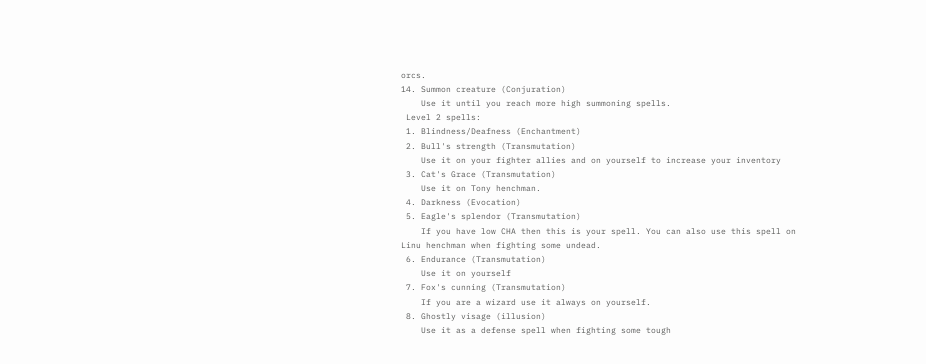orcs.
14. Summon creature (Conjuration)
    Use it until you reach more high summoning spells.
 Level 2 spells:
 1. Blindness/Deafness (Enchantment)
 2. Bull's strength (Transmutation)
    Use it on your fighter allies and on yourself to increase your inventory
 3. Cat's Grace (Transmutation)
    Use it on Tony henchman.
 4. Darkness (Evocation)
 5. Eagle's splendor (Transmutation)
    If you have low CHA then this is your spell. You can also use this spell on
Linu henchman when fighting some undead.
 6. Endurance (Transmutation)
    Use it on yourself
 7. Fox's cunning (Transmutation)
    If you are a wizard use it always on yourself.
 8. Ghostly visage (illusion)
    Use it as a defense spell when fighting some tough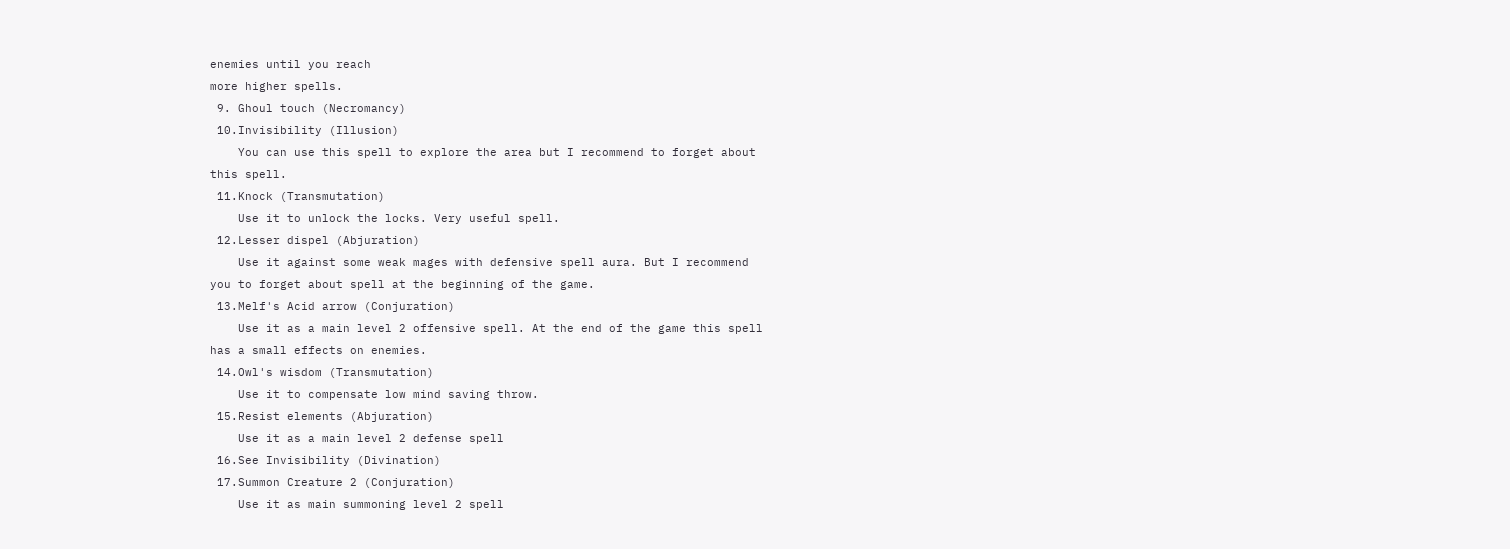enemies until you reach
more higher spells.
 9. Ghoul touch (Necromancy)
 10.Invisibility (Illusion)
    You can use this spell to explore the area but I recommend to forget about
this spell.
 11.Knock (Transmutation)
    Use it to unlock the locks. Very useful spell.
 12.Lesser dispel (Abjuration)
    Use it against some weak mages with defensive spell aura. But I recommend
you to forget about spell at the beginning of the game.
 13.Melf's Acid arrow (Conjuration)
    Use it as a main level 2 offensive spell. At the end of the game this spell
has a small effects on enemies.
 14.Owl's wisdom (Transmutation)
    Use it to compensate low mind saving throw.
 15.Resist elements (Abjuration)
    Use it as a main level 2 defense spell
 16.See Invisibility (Divination)
 17.Summon Creature 2 (Conjuration)
    Use it as main summoning level 2 spell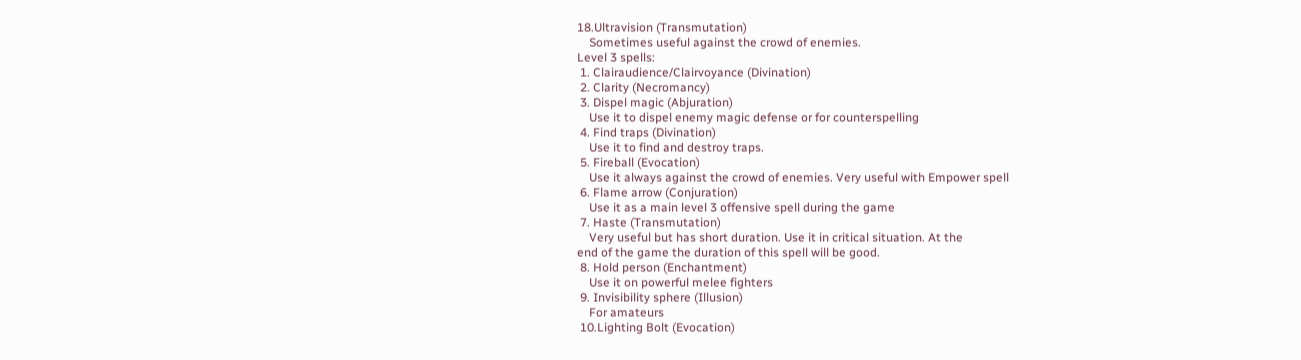18.Ultravision (Transmutation)
    Sometimes useful against the crowd of enemies.
Level 3 spells:
 1. Clairaudience/Clairvoyance (Divination)
 2. Clarity (Necromancy)
 3. Dispel magic (Abjuration)
    Use it to dispel enemy magic defense or for counterspelling
 4. Find traps (Divination)
    Use it to find and destroy traps.
 5. Fireball (Evocation)
    Use it always against the crowd of enemies. Very useful with Empower spell
 6. Flame arrow (Conjuration)
    Use it as a main level 3 offensive spell during the game
 7. Haste (Transmutation)
    Very useful but has short duration. Use it in critical situation. At the
end of the game the duration of this spell will be good.
 8. Hold person (Enchantment)
    Use it on powerful melee fighters
 9. Invisibility sphere (Illusion)
    For amateurs
 10.Lighting Bolt (Evocation)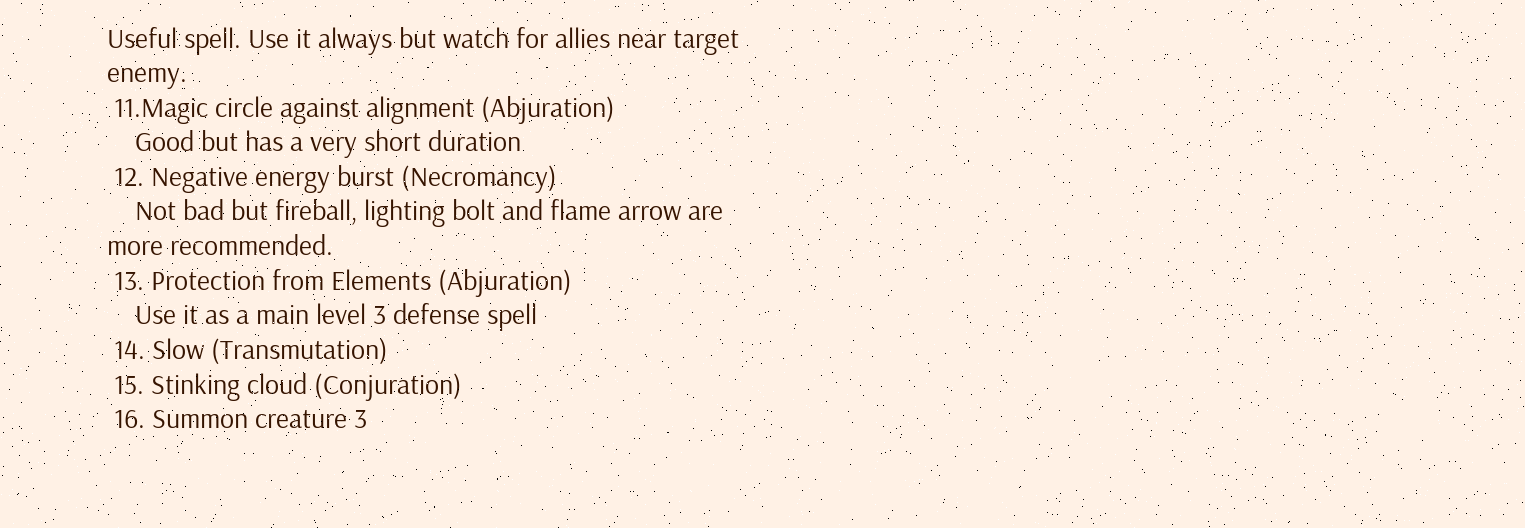Useful spell. Use it always but watch for allies near target enemy.
 11.Magic circle against alignment (Abjuration)
    Good but has a very short duration
 12. Negative energy burst (Necromancy)
    Not bad but fireball, lighting bolt and flame arrow are more recommended.
 13. Protection from Elements (Abjuration)
    Use it as a main level 3 defense spell
 14. Slow (Transmutation)
 15. Stinking cloud (Conjuration)
 16. Summon creature 3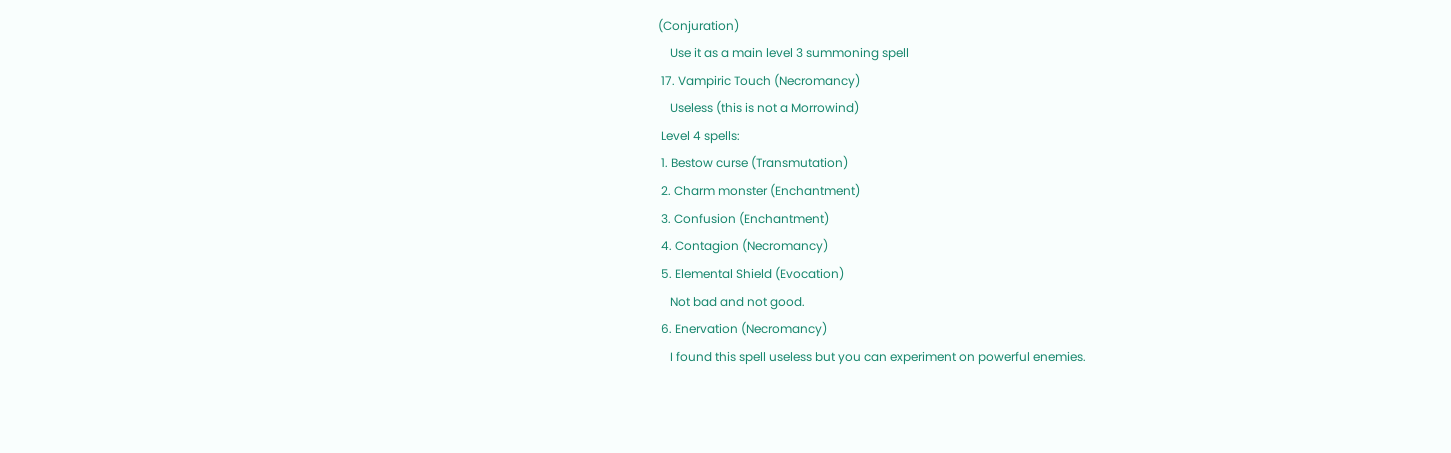(Conjuration)
    Use it as a main level 3 summoning spell
 17. Vampiric Touch (Necromancy)
    Useless (this is not a Morrowind)
 Level 4 spells:
 1. Bestow curse (Transmutation)
 2. Charm monster (Enchantment)
 3. Confusion (Enchantment)
 4. Contagion (Necromancy)
 5. Elemental Shield (Evocation)
    Not bad and not good.
 6. Enervation (Necromancy)
    I found this spell useless but you can experiment on powerful enemies.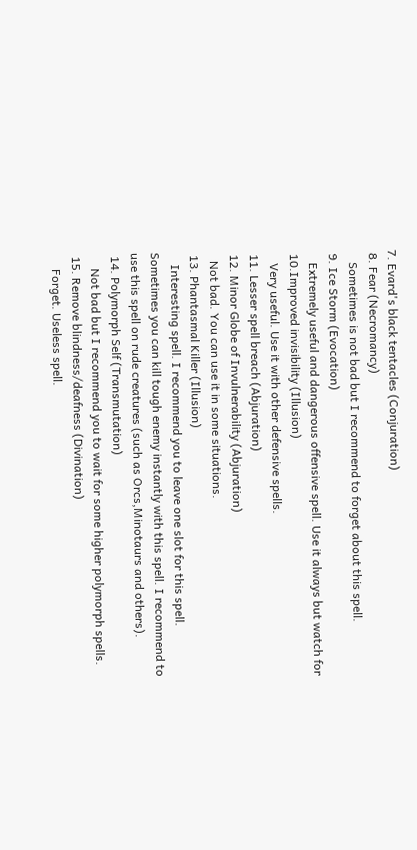7. Evard's black tentacles (Conjuration)
 8. Fear (Necromancy)
    Sometimes is not bad but I recommend to forget about this spell.
 9. Ice Storm (Evocation)
    Extremely useful and dangerous offensive spell. Use it always but watch for
 10.Improved invisibility (Illusion)
    Very useful. Use it with other defensive spells.
 11. Lesser spell breach (Abjuration)
 12. Minor Globe of Invulnerability (Abjuration)
   Not bad. You can use it in some situations.
 13. Phantasmal Killer (Illusion)
    Interesting spell. I recommend you to leave one slot for this spell.
Sometimes you can kill tough enemy instantly with this spell. I recommend to
use this spell on rude creatures (such as Orcs,Minotaurs and others).
 14. Polymorph Self (Transmutation)
     Not bad but I recommend you to wait for some higher polymorph spells.
 15. Remove blindness/deafness (Divination)
     Forget. Useless spell.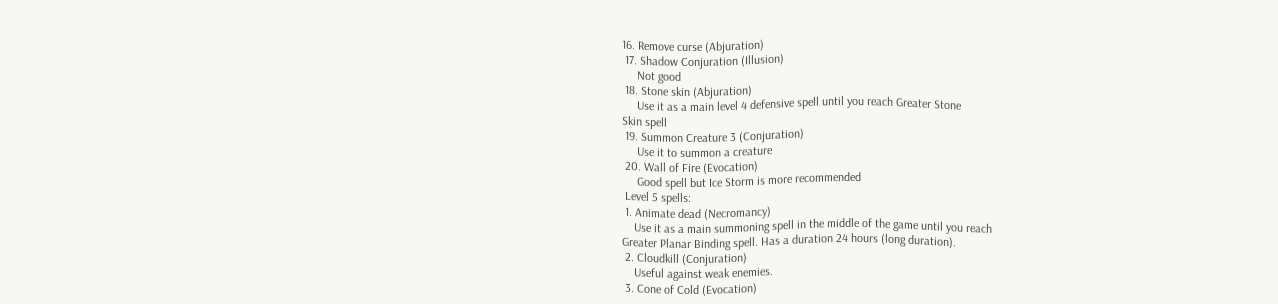16. Remove curse (Abjuration)
 17. Shadow Conjuration (Illusion)
     Not good
 18. Stone skin (Abjuration)
     Use it as a main level 4 defensive spell until you reach Greater Stone
Skin spell
 19. Summon Creature 3 (Conjuration)
     Use it to summon a creature
 20. Wall of Fire (Evocation)
     Good spell but Ice Storm is more recommended
 Level 5 spells:
 1. Animate dead (Necromancy)
    Use it as a main summoning spell in the middle of the game until you reach
Greater Planar Binding spell. Has a duration 24 hours (long duration).
 2. Cloudkill (Conjuration)
    Useful against weak enemies.
 3. Cone of Cold (Evocation)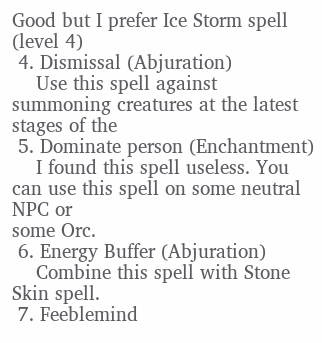Good but I prefer Ice Storm spell (level 4)
 4. Dismissal (Abjuration)
    Use this spell against summoning creatures at the latest stages of the
 5. Dominate person (Enchantment)
    I found this spell useless. You can use this spell on some neutral NPC or
some Orc.
 6. Energy Buffer (Abjuration)
    Combine this spell with Stone Skin spell.
 7. Feeblemind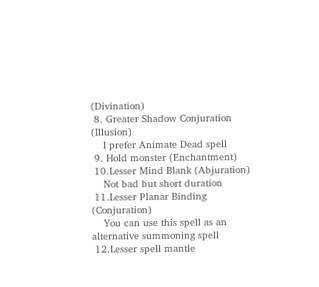(Divination)
 8. Greater Shadow Conjuration (Illusion)
    I prefer Animate Dead spell
 9. Hold monster (Enchantment)
 10.Lesser Mind Blank (Abjuration)
    Not bad but short duration
 11.Lesser Planar Binding (Conjuration)
    You can use this spell as an alternative summoning spell
 12.Lesser spell mantle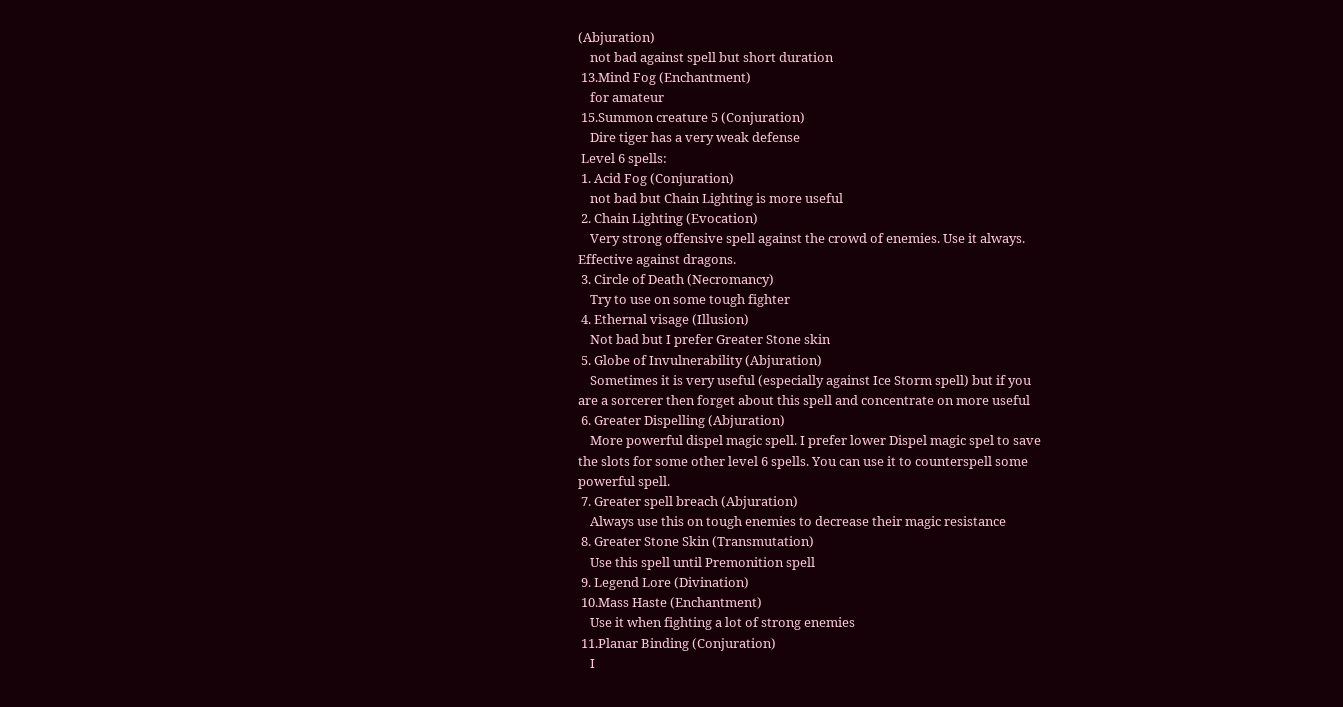(Abjuration)
    not bad against spell but short duration
 13.Mind Fog (Enchantment)
    for amateur
 15.Summon creature 5 (Conjuration)
    Dire tiger has a very weak defense
 Level 6 spells:
 1. Acid Fog (Conjuration)
    not bad but Chain Lighting is more useful
 2. Chain Lighting (Evocation)
    Very strong offensive spell against the crowd of enemies. Use it always.
Effective against dragons.
 3. Circle of Death (Necromancy)
    Try to use on some tough fighter
 4. Ethernal visage (Illusion)
    Not bad but I prefer Greater Stone skin
 5. Globe of Invulnerability (Abjuration)
    Sometimes it is very useful (especially against Ice Storm spell) but if you
are a sorcerer then forget about this spell and concentrate on more useful
 6. Greater Dispelling (Abjuration)
    More powerful dispel magic spell. I prefer lower Dispel magic spel to save
the slots for some other level 6 spells. You can use it to counterspell some
powerful spell.
 7. Greater spell breach (Abjuration)
    Always use this on tough enemies to decrease their magic resistance
 8. Greater Stone Skin (Transmutation)
    Use this spell until Premonition spell
 9. Legend Lore (Divination)
 10.Mass Haste (Enchantment)
    Use it when fighting a lot of strong enemies
 11.Planar Binding (Conjuration)
    I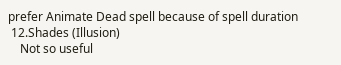prefer Animate Dead spell because of spell duration
 12.Shades (Illusion)
    Not so useful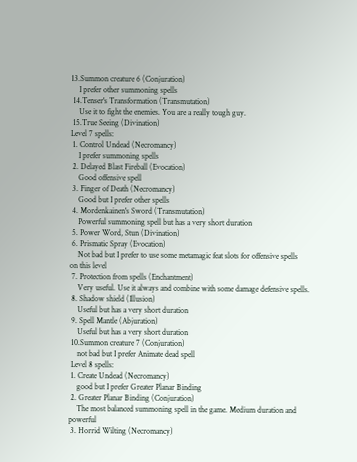13.Summon creature 6 (Conjuration)
    I prefer other summoning spells
 14.Tenser's Transformation (Transmutation)
    Use it to fight the enemies. You are a really tough guy.
 15.True Seeing (Divination)
Level 7 spells:
 1. Control Undead (Necromancy)
    I prefer summoning spells
 2. Delayed Blast Fireball (Evocation)
    Good offensive spell
 3. Finger of Death (Necromancy)
    Good but I prefer other spells
 4. Mordenkainen's Sword (Transmutation)
    Powerful summoning spell but has a very short duration
 5. Power Word, Stun (Divination)
 6. Prismatic Spray (Evocation)
    Not bad but I prefer to use some metamagic feat slots for offensive spells
on this level
 7. Protection from spells (Enchantment)
    Very useful. Use it always and combine with some damage defensive spells.
 8. Shadow shield (Illusion)
    Useful but has a very short duration
 9. Spell Mantle (Abjuration)
    Useful but has a very short duration
 10.Summon creature 7 (Conjuration)
    not bad but I prefer Animate dead spell
 Level 8 spells:
 1. Create Undead (Necromancy)
    good but I prefer Greater Planar Binding
 2. Greater Planar Binding (Conjuration)
    The most balanced summoning spell in the game. Medium duration and powerful
 3. Horrid Wilting (Necromancy)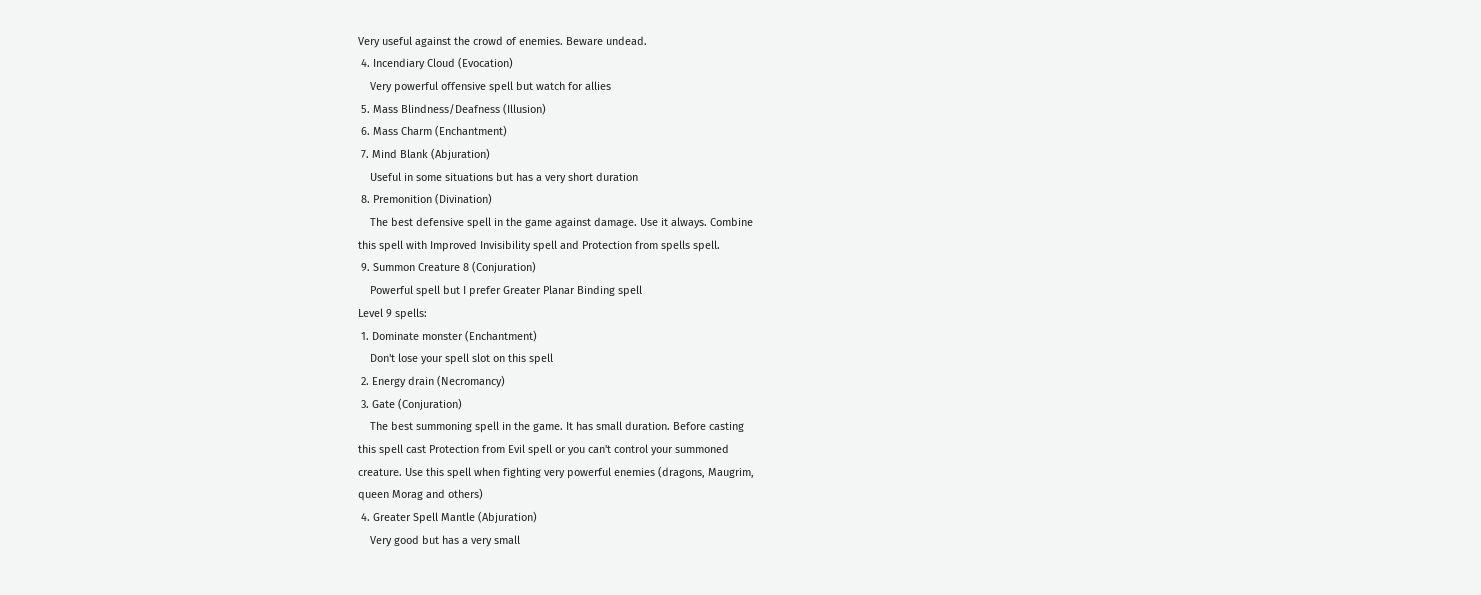Very useful against the crowd of enemies. Beware undead.
 4. Incendiary Cloud (Evocation)
    Very powerful offensive spell but watch for allies
 5. Mass Blindness/Deafness (Illusion)
 6. Mass Charm (Enchantment)
 7. Mind Blank (Abjuration)
    Useful in some situations but has a very short duration
 8. Premonition (Divination)
    The best defensive spell in the game against damage. Use it always. Combine
this spell with Improved Invisibility spell and Protection from spells spell.
 9. Summon Creature 8 (Conjuration)
    Powerful spell but I prefer Greater Planar Binding spell
Level 9 spells:
 1. Dominate monster (Enchantment)
    Don't lose your spell slot on this spell
 2. Energy drain (Necromancy)
 3. Gate (Conjuration)
    The best summoning spell in the game. It has small duration. Before casting
this spell cast Protection from Evil spell or you can't control your summoned
creature. Use this spell when fighting very powerful enemies (dragons, Maugrim,
queen Morag and others)
 4. Greater Spell Mantle (Abjuration)
    Very good but has a very small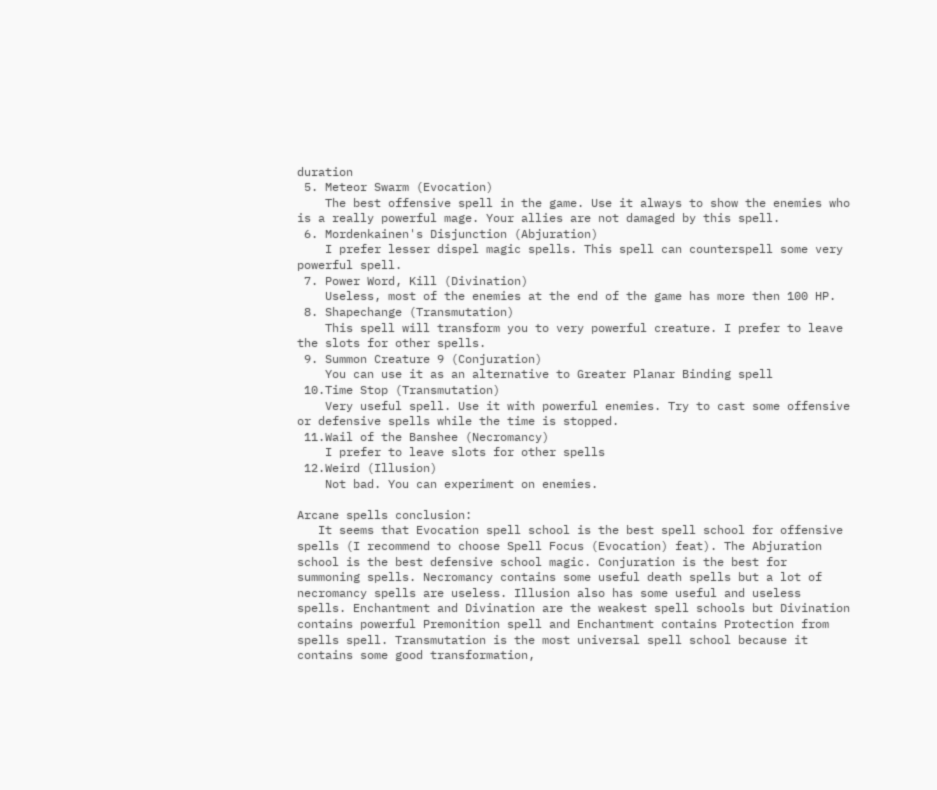duration
 5. Meteor Swarm (Evocation)
    The best offensive spell in the game. Use it always to show the enemies who
is a really powerful mage. Your allies are not damaged by this spell.
 6. Mordenkainen's Disjunction (Abjuration)
    I prefer lesser dispel magic spells. This spell can counterspell some very
powerful spell.
 7. Power Word, Kill (Divination)
    Useless, most of the enemies at the end of the game has more then 100 HP.
 8. Shapechange (Transmutation)
    This spell will transform you to very powerful creature. I prefer to leave
the slots for other spells.
 9. Summon Creature 9 (Conjuration)
    You can use it as an alternative to Greater Planar Binding spell
 10.Time Stop (Transmutation)
    Very useful spell. Use it with powerful enemies. Try to cast some offensive
or defensive spells while the time is stopped.
 11.Wail of the Banshee (Necromancy)
    I prefer to leave slots for other spells
 12.Weird (Illusion)
    Not bad. You can experiment on enemies.

Arcane spells conclusion:
   It seems that Evocation spell school is the best spell school for offensive
spells (I recommend to choose Spell Focus (Evocation) feat). The Abjuration
school is the best defensive school magic. Conjuration is the best for
summoning spells. Necromancy contains some useful death spells but a lot of
necromancy spells are useless. Illusion also has some useful and useless
spells. Enchantment and Divination are the weakest spell schools but Divination
contains powerful Premonition spell and Enchantment contains Protection from
spells spell. Transmutation is the most universal spell school because it
contains some good transformation,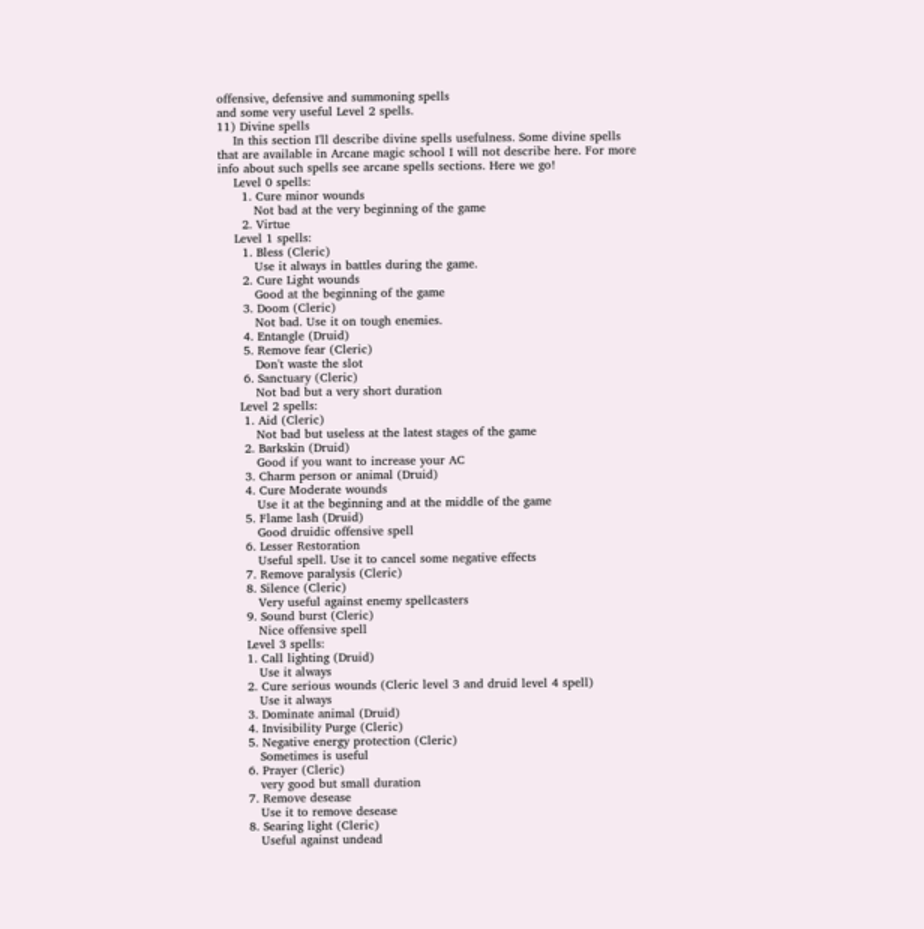offensive, defensive and summoning spells
and some very useful Level 2 spells.
11) Divine spells
    In this section I'll describe divine spells usefulness. Some divine spells
that are available in Arcane magic school I will not describe here. For more
info about such spells see arcane spells sections. Here we go!
    Level 0 spells:
      1. Cure minor wounds
         Not bad at the very beginning of the game
      2. Virtue
    Level 1 spells:
      1. Bless (Cleric)
         Use it always in battles during the game.
      2. Cure Light wounds
         Good at the beginning of the game
      3. Doom (Cleric)
         Not bad. Use it on tough enemies.
      4. Entangle (Druid)
      5. Remove fear (Cleric)
         Don't waste the slot
      6. Sanctuary (Cleric)
         Not bad but a very short duration
     Level 2 spells:
      1. Aid (Cleric)
         Not bad but useless at the latest stages of the game
      2. Barkskin (Druid)
         Good if you want to increase your AC
      3. Charm person or animal (Druid)
      4. Cure Moderate wounds
         Use it at the beginning and at the middle of the game
      5. Flame lash (Druid)
         Good druidic offensive spell
      6. Lesser Restoration
         Useful spell. Use it to cancel some negative effects
      7. Remove paralysis (Cleric)
      8. Silence (Cleric)
         Very useful against enemy spellcasters
      9. Sound burst (Cleric)
         Nice offensive spell
      Level 3 spells:
      1. Call lighting (Druid)
         Use it always
      2. Cure serious wounds (Cleric level 3 and druid level 4 spell)
         Use it always
      3. Dominate animal (Druid)
      4. Invisibility Purge (Cleric)
      5. Negative energy protection (Cleric)
         Sometimes is useful
      6. Prayer (Cleric)
         very good but small duration
      7. Remove desease
         Use it to remove desease
      8. Searing light (Cleric)
         Useful against undead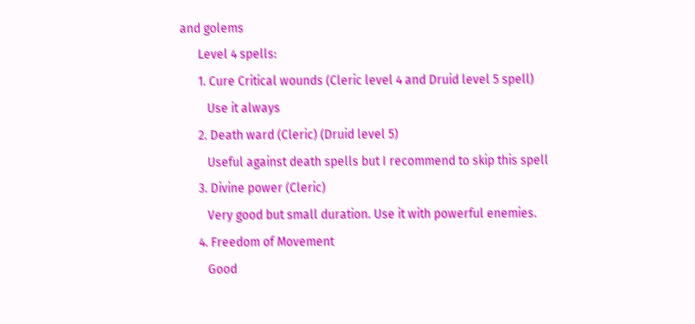and golems
      Level 4 spells:
      1. Cure Critical wounds (Cleric level 4 and Druid level 5 spell)
         Use it always
      2. Death ward (Cleric) (Druid level 5)
         Useful against death spells but I recommend to skip this spell
      3. Divine power (Cleric)
         Very good but small duration. Use it with powerful enemies.
      4. Freedom of Movement
         Good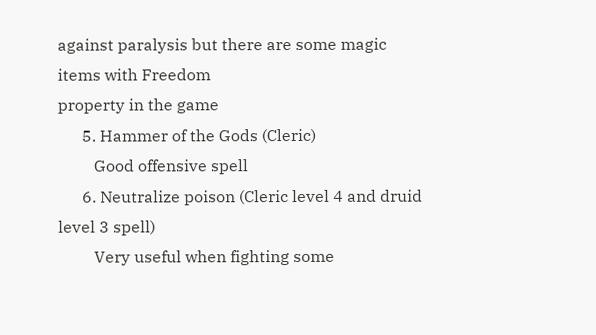against paralysis but there are some magic items with Freedom
property in the game
      5. Hammer of the Gods (Cleric)
         Good offensive spell
      6. Neutralize poison (Cleric level 4 and druid level 3 spell)
         Very useful when fighting some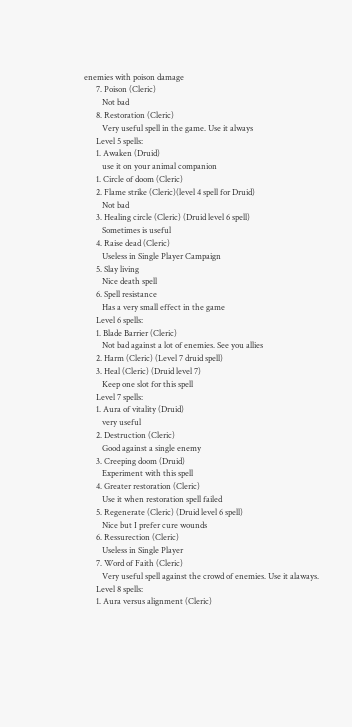enemies with poison damage
      7. Poison (Cleric)
         Not bad
      8. Restoration (Cleric)
         Very useful spell in the game. Use it always
      Level 5 spells:
      1. Awaken (Druid)
         use it on your animal companion
      1. Circle of doom (Cleric)
      2. Flame strike (Cleric)(level 4 spell for Druid)
         Not bad
      3. Healing circle (Cleric) (Druid level 6 spell)
         Sometimes is useful
      4. Raise dead (Cleric)
         Useless in Single Player Campaign
      5. Slay living
         Nice death spell
      6. Spell resistance
         Has a very small effect in the game
      Level 6 spells:
      1. Blade Barrier (Cleric)
         Not bad against a lot of enemies. See you allies
      2. Harm (Cleric) (Level 7 druid spell)
      3. Heal (Cleric) (Druid level 7)
         Keep one slot for this spell
      Level 7 spells:
      1. Aura of vitality (Druid)
         very useful
      2. Destruction (Cleric)
         Good against a single enemy
      3. Creeping doom (Druid)
         Experiment with this spell
      4. Greater restoration (Cleric)
         Use it when restoration spell failed
      5. Regenerate (Cleric) (Druid level 6 spell)
         Nice but I prefer cure wounds
      6. Ressurection (Cleric)
         Useless in Single Player
      7. Word of Faith (Cleric)
         Very useful spell against the crowd of enemies. Use it alaways.
      Level 8 spells:
      1. Aura versus alignment (Cleric)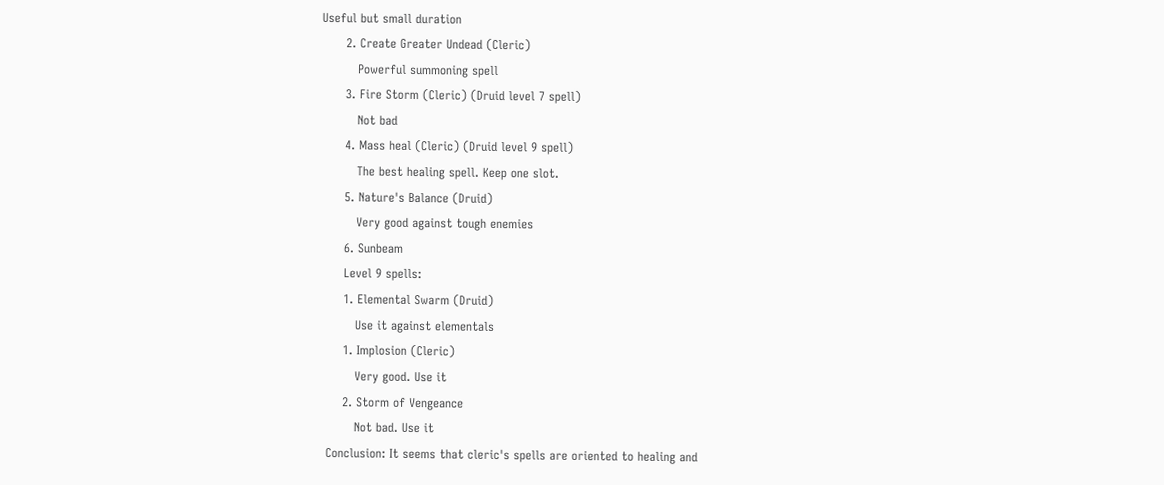Useful but small duration
      2. Create Greater Undead (Cleric)
         Powerful summoning spell
      3. Fire Storm (Cleric) (Druid level 7 spell)
         Not bad
      4. Mass heal (Cleric) (Druid level 9 spell)
         The best healing spell. Keep one slot.
      5. Nature's Balance (Druid)
         Very good against tough enemies
      6. Sunbeam
      Level 9 spells:
      1. Elemental Swarm (Druid)
         Use it against elementals
      1. Implosion (Cleric)
         Very good. Use it
      2. Storm of Vengeance
         Not bad. Use it
  Conclusion: It seems that cleric's spells are oriented to healing and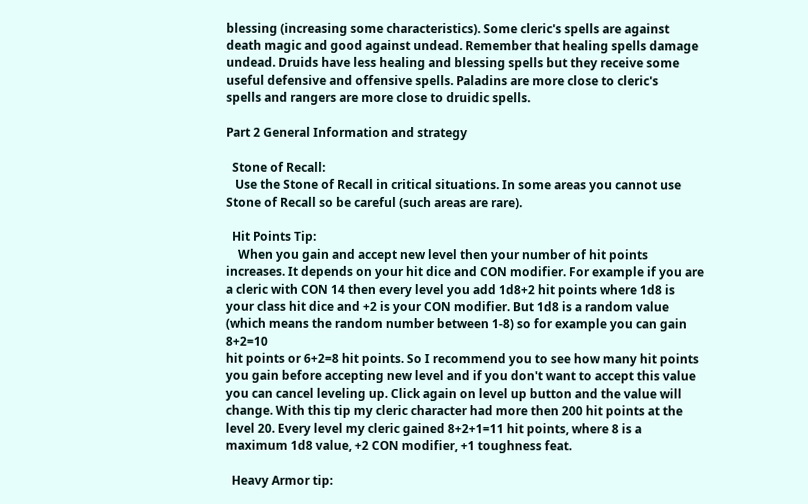blessing (increasing some characteristics). Some cleric's spells are against
death magic and good against undead. Remember that healing spells damage
undead. Druids have less healing and blessing spells but they receive some
useful defensive and offensive spells. Paladins are more close to cleric's
spells and rangers are more close to druidic spells.

Part 2 General Information and strategy

  Stone of Recall:
   Use the Stone of Recall in critical situations. In some areas you cannot use
Stone of Recall so be careful (such areas are rare).

  Hit Points Tip:
    When you gain and accept new level then your number of hit points
increases. It depends on your hit dice and CON modifier. For example if you are
a cleric with CON 14 then every level you add 1d8+2 hit points where 1d8 is
your class hit dice and +2 is your CON modifier. But 1d8 is a random value
(which means the random number between 1-8) so for example you can gain 8+2=10
hit points or 6+2=8 hit points. So I recommend you to see how many hit points
you gain before accepting new level and if you don't want to accept this value
you can cancel leveling up. Click again on level up button and the value will
change. With this tip my cleric character had more then 200 hit points at the
level 20. Every level my cleric gained 8+2+1=11 hit points, where 8 is a
maximum 1d8 value, +2 CON modifier, +1 toughness feat.

  Heavy Armor tip: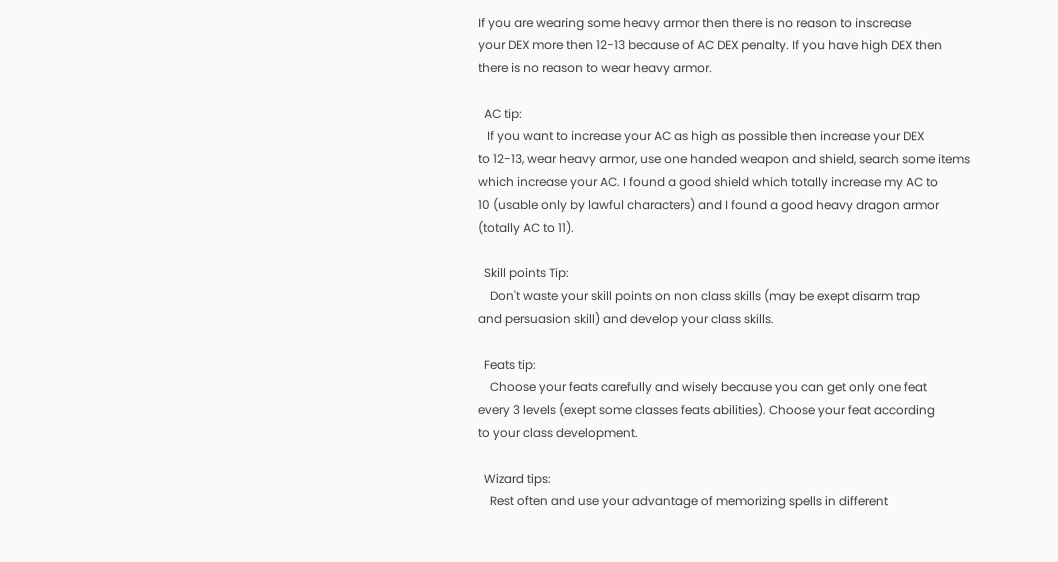If you are wearing some heavy armor then there is no reason to inscrease
your DEX more then 12-13 because of AC DEX penalty. If you have high DEX then
there is no reason to wear heavy armor.

  AC tip:
   If you want to increase your AC as high as possible then increase your DEX
to 12-13, wear heavy armor, use one handed weapon and shield, search some items
which increase your AC. I found a good shield which totally increase my AC to
10 (usable only by lawful characters) and I found a good heavy dragon armor
(totally AC to 11).

  Skill points Tip:
    Don't waste your skill points on non class skills (may be exept disarm trap
and persuasion skill) and develop your class skills.

  Feats tip:
    Choose your feats carefully and wisely because you can get only one feat
every 3 levels (exept some classes feats abilities). Choose your feat according
to your class development.

  Wizard tips:
    Rest often and use your advantage of memorizing spells in different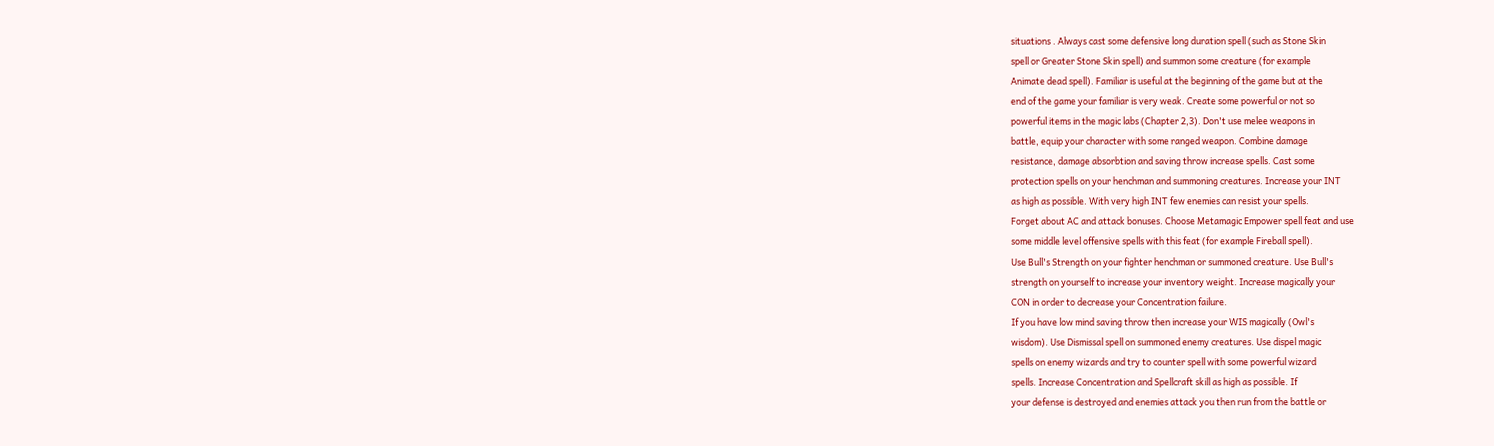situations . Always cast some defensive long duration spell (such as Stone Skin
spell or Greater Stone Skin spell) and summon some creature (for example
Animate dead spell). Familiar is useful at the beginning of the game but at the
end of the game your familiar is very weak. Create some powerful or not so
powerful items in the magic labs (Chapter 2,3). Don't use melee weapons in
battle, equip your character with some ranged weapon. Combine damage
resistance, damage absorbtion and saving throw increase spells. Cast some
protection spells on your henchman and summoning creatures. Increase your INT
as high as possible. With very high INT few enemies can resist your spells.
Forget about AC and attack bonuses. Choose Metamagic Empower spell feat and use
some middle level offensive spells with this feat (for example Fireball spell).
Use Bull's Strength on your fighter henchman or summoned creature. Use Bull's
strength on yourself to increase your inventory weight. Increase magically your
CON in order to decrease your Concentration failure.
If you have low mind saving throw then increase your WIS magically (Owl's
wisdom). Use Dismissal spell on summoned enemy creatures. Use dispel magic
spells on enemy wizards and try to counter spell with some powerful wizard
spells. Increase Concentration and Spellcraft skill as high as possible. If
your defense is destroyed and enemies attack you then run from the battle or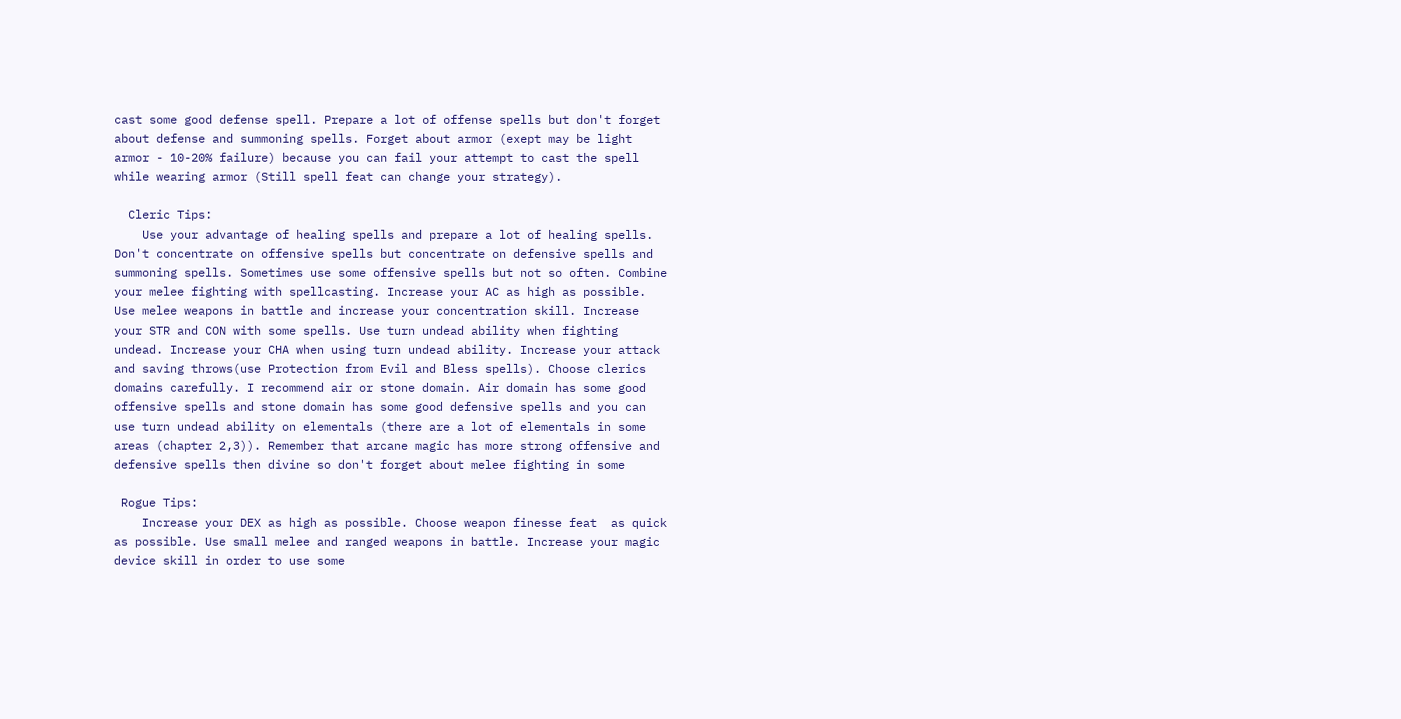cast some good defense spell. Prepare a lot of offense spells but don't forget
about defense and summoning spells. Forget about armor (exept may be light
armor - 10-20% failure) because you can fail your attempt to cast the spell
while wearing armor (Still spell feat can change your strategy).

  Cleric Tips:
    Use your advantage of healing spells and prepare a lot of healing spells.
Don't concentrate on offensive spells but concentrate on defensive spells and
summoning spells. Sometimes use some offensive spells but not so often. Combine
your melee fighting with spellcasting. Increase your AC as high as possible.
Use melee weapons in battle and increase your concentration skill. Increase
your STR and CON with some spells. Use turn undead ability when fighting
undead. Increase your CHA when using turn undead ability. Increase your attack
and saving throws(use Protection from Evil and Bless spells). Choose clerics
domains carefully. I recommend air or stone domain. Air domain has some good
offensive spells and stone domain has some good defensive spells and you can
use turn undead ability on elementals (there are a lot of elementals in some
areas (chapter 2,3)). Remember that arcane magic has more strong offensive and
defensive spells then divine so don't forget about melee fighting in some

 Rogue Tips:
    Increase your DEX as high as possible. Choose weapon finesse feat  as quick
as possible. Use small melee and ranged weapons in battle. Increase your magic
device skill in order to use some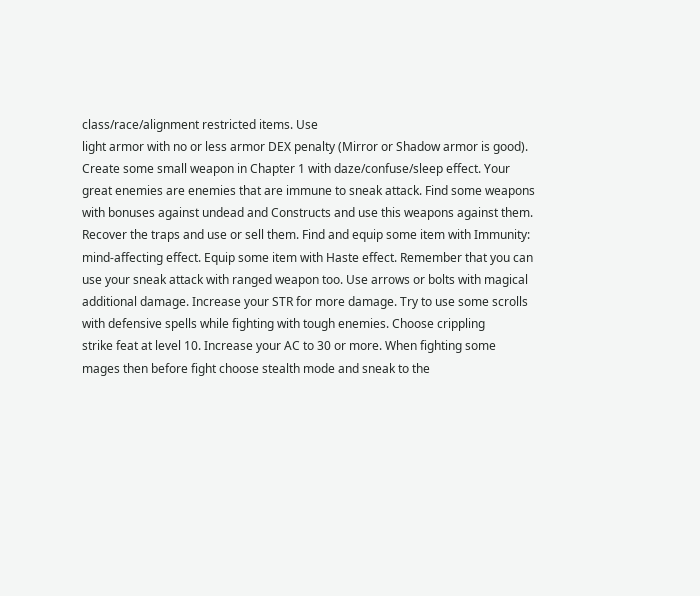class/race/alignment restricted items. Use
light armor with no or less armor DEX penalty (Mirror or Shadow armor is good).
Create some small weapon in Chapter 1 with daze/confuse/sleep effect. Your
great enemies are enemies that are immune to sneak attack. Find some weapons
with bonuses against undead and Constructs and use this weapons against them.
Recover the traps and use or sell them. Find and equip some item with Immunity:
mind-affecting effect. Equip some item with Haste effect. Remember that you can
use your sneak attack with ranged weapon too. Use arrows or bolts with magical
additional damage. Increase your STR for more damage. Try to use some scrolls
with defensive spells while fighting with tough enemies. Choose crippling
strike feat at level 10. Increase your AC to 30 or more. When fighting some
mages then before fight choose stealth mode and sneak to the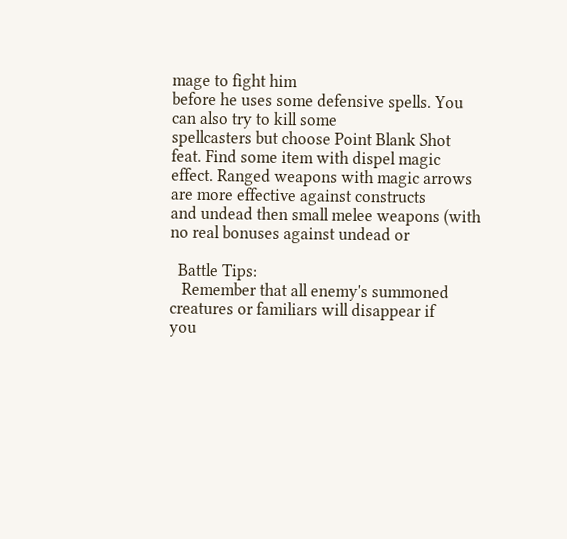mage to fight him
before he uses some defensive spells. You can also try to kill some
spellcasters but choose Point Blank Shot feat. Find some item with dispel magic
effect. Ranged weapons with magic arrows are more effective against constructs
and undead then small melee weapons (with no real bonuses against undead or

  Battle Tips:
   Remember that all enemy's summoned creatures or familiars will disappear if
you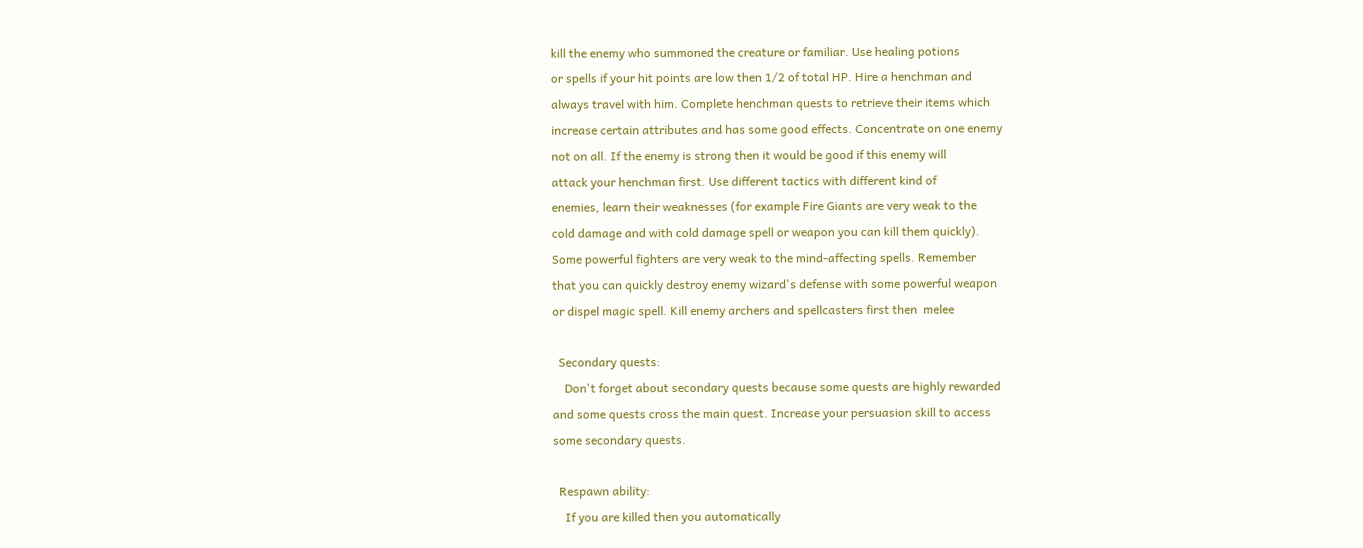kill the enemy who summoned the creature or familiar. Use healing potions
or spells if your hit points are low then 1/2 of total HP. Hire a henchman and
always travel with him. Complete henchman quests to retrieve their items which
increase certain attributes and has some good effects. Concentrate on one enemy
not on all. If the enemy is strong then it would be good if this enemy will
attack your henchman first. Use different tactics with different kind of
enemies, learn their weaknesses (for example Fire Giants are very weak to the
cold damage and with cold damage spell or weapon you can kill them quickly).
Some powerful fighters are very weak to the mind-affecting spells. Remember
that you can quickly destroy enemy wizard's defense with some powerful weapon
or dispel magic spell. Kill enemy archers and spellcasters first then  melee

  Secondary quests:
    Don't forget about secondary quests because some quests are highly rewarded
and some quests cross the main quest. Increase your persuasion skill to access
some secondary quests.

  Respawn ability:
    If you are killed then you automatically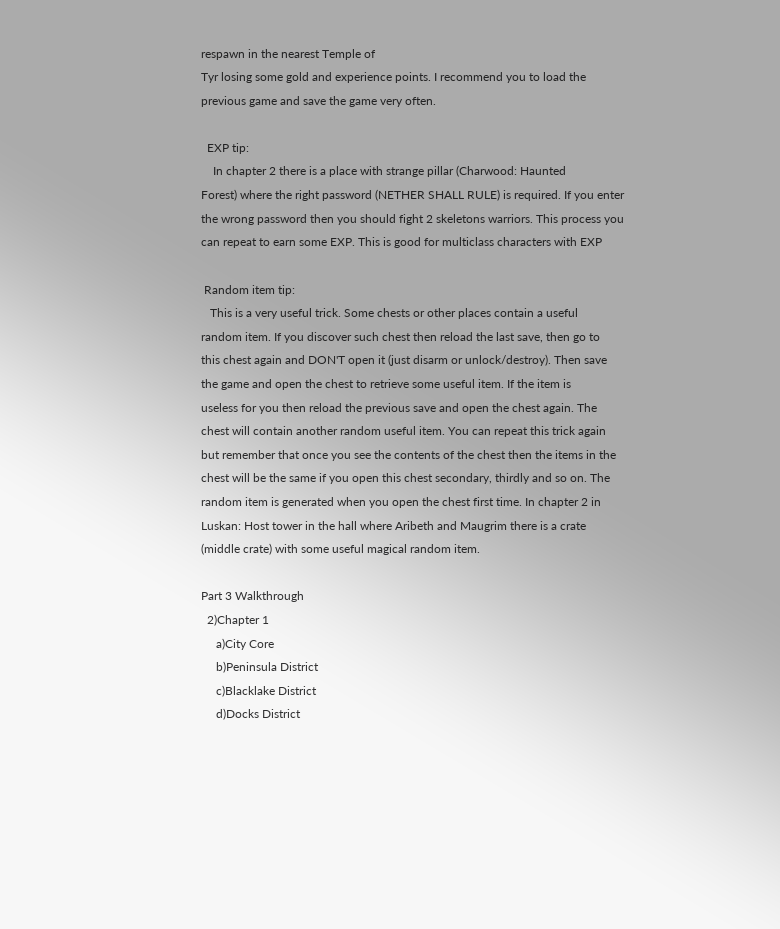respawn in the nearest Temple of
Tyr losing some gold and experience points. I recommend you to load the
previous game and save the game very often.

  EXP tip:
    In chapter 2 there is a place with strange pillar (Charwood: Haunted
Forest) where the right password (NETHER SHALL RULE) is required. If you enter
the wrong password then you should fight 2 skeletons warriors. This process you
can repeat to earn some EXP. This is good for multiclass characters with EXP

 Random item tip:
   This is a very useful trick. Some chests or other places contain a useful
random item. If you discover such chest then reload the last save, then go to
this chest again and DON'T open it (just disarm or unlock/destroy). Then save
the game and open the chest to retrieve some useful item. If the item is
useless for you then reload the previous save and open the chest again. The
chest will contain another random useful item. You can repeat this trick again
but remember that once you see the contents of the chest then the items in the
chest will be the same if you open this chest secondary, thirdly and so on. The
random item is generated when you open the chest first time. In chapter 2 in
Luskan: Host tower in the hall where Aribeth and Maugrim there is a crate
(middle crate) with some useful magical random item.

Part 3 Walkthrough
  2)Chapter 1
     a)City Core
     b)Peninsula District
     c)Blacklake District
     d)Docks District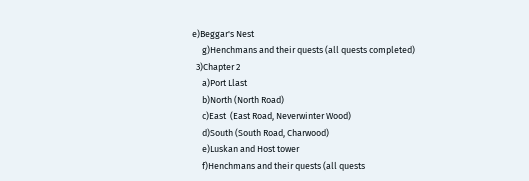e)Beggar's Nest
     g)Henchmans and their quests (all quests completed)
  3)Chapter 2
     a)Port Llast
     b)North (North Road)
     c)East  (East Road, Neverwinter Wood)
     d)South (South Road, Charwood)
     e)Luskan and Host tower
     f)Henchmans and their quests (all quests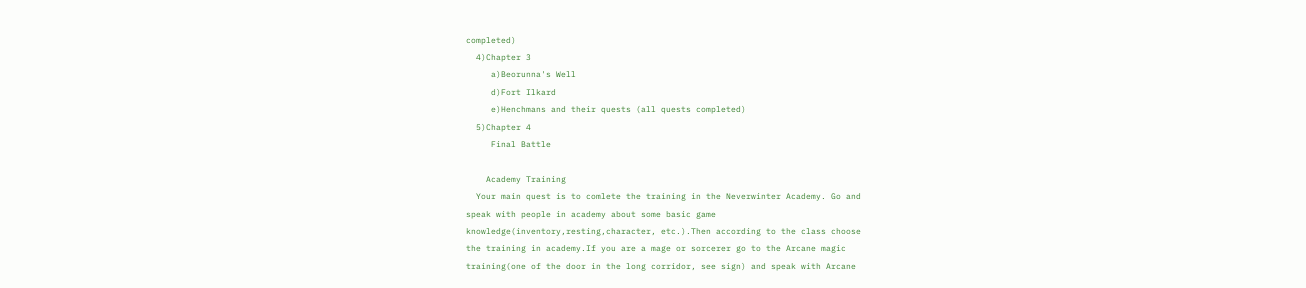completed)
  4)Chapter 3
     a)Beorunna's Well
     d)Fort Ilkard
     e)Henchmans and their quests (all quests completed)
  5)Chapter 4
     Final Battle

    Academy Training
  Your main quest is to comlete the training in the Neverwinter Academy. Go and
speak with people in academy about some basic game
knowledge(inventory,resting,character, etc.).Then according to the class choose
the training in academy.If you are a mage or sorcerer go to the Arcane magic
training(one of the door in the long corridor, see sign) and speak with Arcane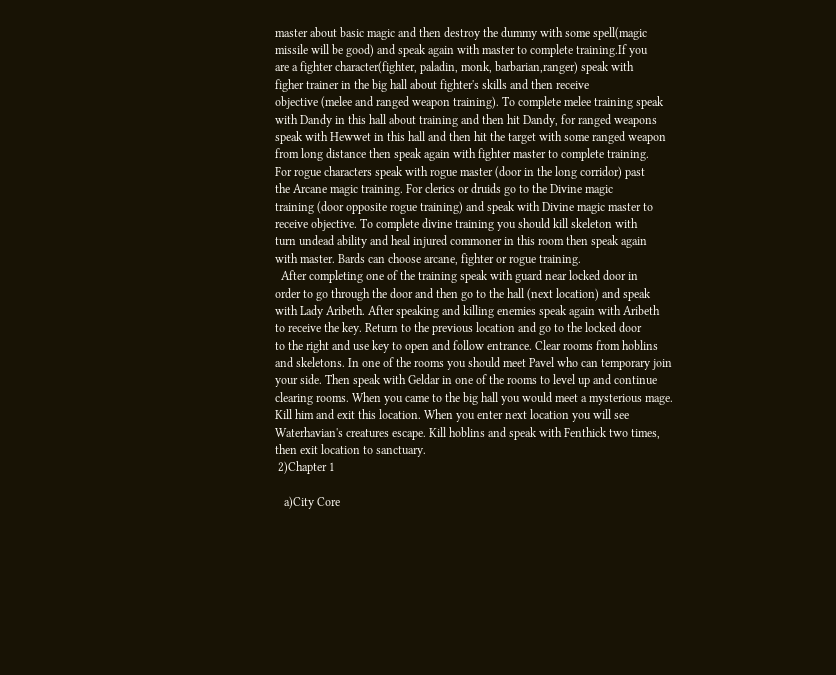master about basic magic and then destroy the dummy with some spell(magic
missile will be good) and speak again with master to complete training.If you
are a fighter character(fighter, paladin, monk, barbarian,ranger) speak with
figher trainer in the big hall about fighter's skills and then receive
objective (melee and ranged weapon training). To complete melee training speak
with Dandy in this hall about training and then hit Dandy, for ranged weapons
speak with Hewwet in this hall and then hit the target with some ranged weapon
from long distance then speak again with fighter master to complete training.
For rogue characters speak with rogue master (door in the long corridor) past
the Arcane magic training. For clerics or druids go to the Divine magic
training (door opposite rogue training) and speak with Divine magic master to
receive objective. To complete divine training you should kill skeleton with
turn undead ability and heal injured commoner in this room then speak again
with master. Bards can choose arcane, fighter or rogue training.
  After completing one of the training speak with guard near locked door in
order to go through the door and then go to the hall (next location) and speak
with Lady Aribeth. After speaking and killing enemies speak again with Aribeth
to receive the key. Return to the previous location and go to the locked door
to the right and use key to open and follow entrance. Clear rooms from hoblins
and skeletons. In one of the rooms you should meet Pavel who can temporary join
your side. Then speak with Geldar in one of the rooms to level up and continue
clearing rooms. When you came to the big hall you would meet a mysterious mage.
Kill him and exit this location. When you enter next location you will see
Waterhavian's creatures escape. Kill hoblins and speak with Fenthick two times,
then exit location to sanctuary.
 2)Chapter 1

   a)City Core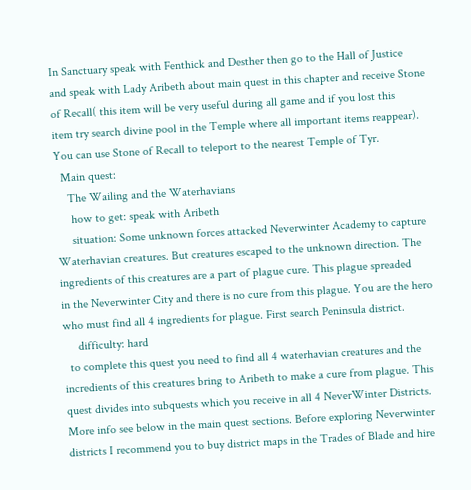In Sanctuary speak with Fenthick and Desther then go to the Hall of Justice
and speak with Lady Aribeth about main quest in this chapter and receive Stone
of Recall( this item will be very useful during all game and if you lost this
item try search divine pool in the Temple where all important items reappear).
You can use Stone of Recall to teleport to the nearest Temple of Tyr.
  Main quest:
    The Wailing and the Waterhavians
     how to get: speak with Aribeth
     situation: Some unknown forces attacked Neverwinter Academy to capture
Waterhavian creatures. But creatures escaped to the unknown direction. The
ingredients of this creatures are a part of plague cure. This plague spreaded
in the Neverwinter City and there is no cure from this plague. You are the hero
who must find all 4 ingredients for plague. First search Peninsula district.
     difficulty: hard
  to complete this quest you need to find all 4 waterhavian creatures and the
incredients of this creatures bring to Aribeth to make a cure from plague. This
quest divides into subquests which you receive in all 4 NeverWinter Districts.
More info see below in the main quest sections. Before exploring Neverwinter
districts I recommend you to buy district maps in the Trades of Blade and hire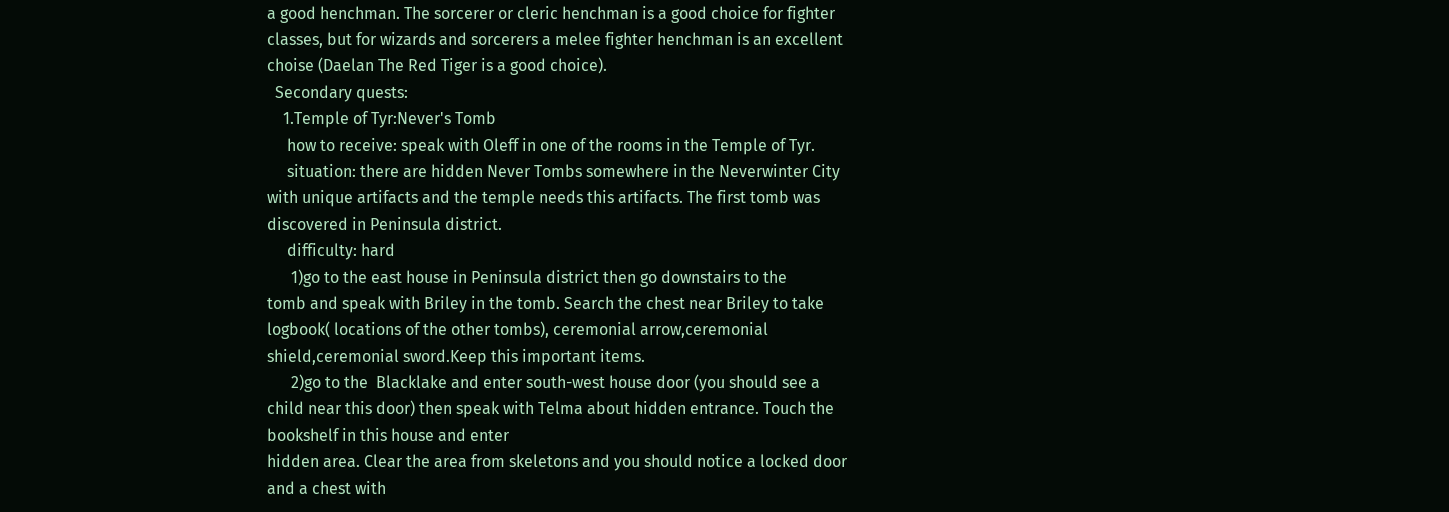a good henchman. The sorcerer or cleric henchman is a good choice for fighter
classes, but for wizards and sorcerers a melee fighter henchman is an excellent
choise (Daelan The Red Tiger is a good choice).
  Secondary quests:
    1.Temple of Tyr:Never's Tomb
     how to receive: speak with Oleff in one of the rooms in the Temple of Tyr.
     situation: there are hidden Never Tombs somewhere in the Neverwinter City
with unique artifacts and the temple needs this artifacts. The first tomb was
discovered in Peninsula district.
     difficulty: hard
      1)go to the east house in Peninsula district then go downstairs to the
tomb and speak with Briley in the tomb. Search the chest near Briley to take
logbook( locations of the other tombs), ceremonial arrow,ceremonial
shield,ceremonial sword.Keep this important items.
      2)go to the  Blacklake and enter south-west house door (you should see a
child near this door) then speak with Telma about hidden entrance. Touch the
bookshelf in this house and enter
hidden area. Clear the area from skeletons and you should notice a locked door
and a chest with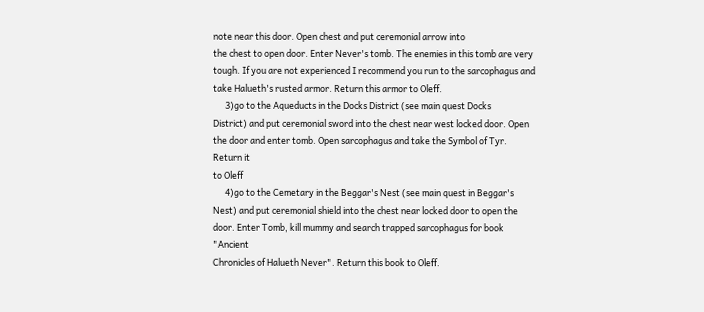note near this door. Open chest and put ceremonial arrow into
the chest to open door. Enter Never's tomb. The enemies in this tomb are very
tough. If you are not experienced I recommend you run to the sarcophagus and
take Halueth's rusted armor. Return this armor to Oleff.
      3)go to the Aqueducts in the Docks District (see main quest Docks
District) and put ceremonial sword into the chest near west locked door. Open
the door and enter tomb. Open sarcophagus and take the Symbol of Tyr. Return it
to Oleff
      4)go to the Cemetary in the Beggar's Nest (see main quest in Beggar's
Nest) and put ceremonial shield into the chest near locked door to open the
door. Enter Tomb, kill mummy and search trapped sarcophagus for book "Ancient
Chronicles of Halueth Never". Return this book to Oleff.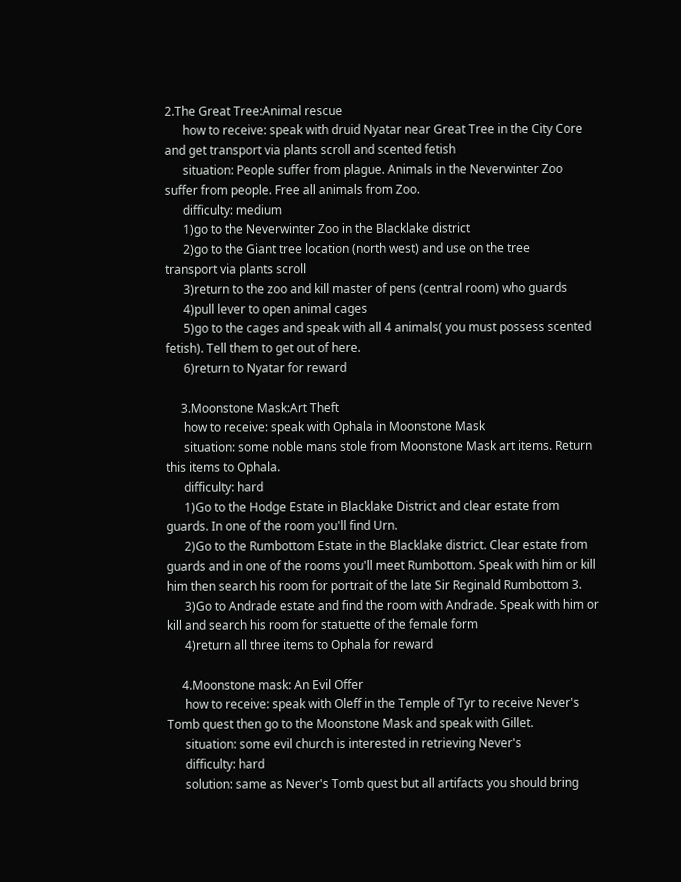2.The Great Tree:Animal rescue
      how to receive: speak with druid Nyatar near Great Tree in the City Core
and get transport via plants scroll and scented fetish
      situation: People suffer from plague. Animals in the Neverwinter Zoo
suffer from people. Free all animals from Zoo.
      difficulty: medium
      1)go to the Neverwinter Zoo in the Blacklake district
      2)go to the Giant tree location (north west) and use on the tree
transport via plants scroll
      3)return to the zoo and kill master of pens (central room) who guards
      4)pull lever to open animal cages
      5)go to the cages and speak with all 4 animals( you must possess scented
fetish). Tell them to get out of here.
      6)return to Nyatar for reward

     3.Moonstone Mask:Art Theft
      how to receive: speak with Ophala in Moonstone Mask
      situation: some noble mans stole from Moonstone Mask art items. Return
this items to Ophala.
      difficulty: hard
      1)Go to the Hodge Estate in Blacklake District and clear estate from
guards. In one of the room you'll find Urn.
      2)Go to the Rumbottom Estate in the Blacklake district. Clear estate from
guards and in one of the rooms you'll meet Rumbottom. Speak with him or kill
him then search his room for portrait of the late Sir Reginald Rumbottom 3.
      3)Go to Andrade estate and find the room with Andrade. Speak with him or
kill and search his room for statuette of the female form
      4)return all three items to Ophala for reward

     4.Moonstone mask: An Evil Offer
      how to receive: speak with Oleff in the Temple of Tyr to receive Never's
Tomb quest then go to the Moonstone Mask and speak with Gillet.
      situation: some evil church is interested in retrieving Never's
      difficulty: hard
      solution: same as Never's Tomb quest but all artifacts you should bring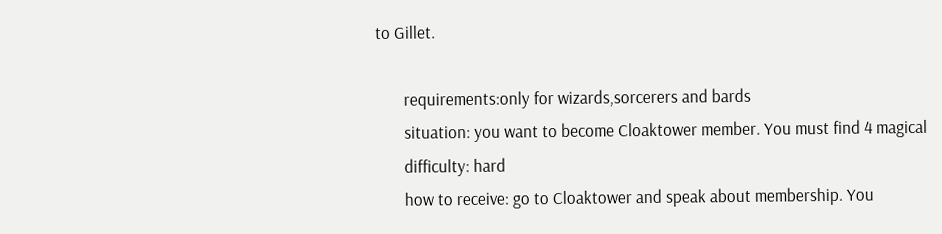to Gillet.

       requirements:only for wizards,sorcerers and bards
       situation: you want to become Cloaktower member. You must find 4 magical
       difficulty: hard
       how to receive: go to Cloaktower and speak about membership. You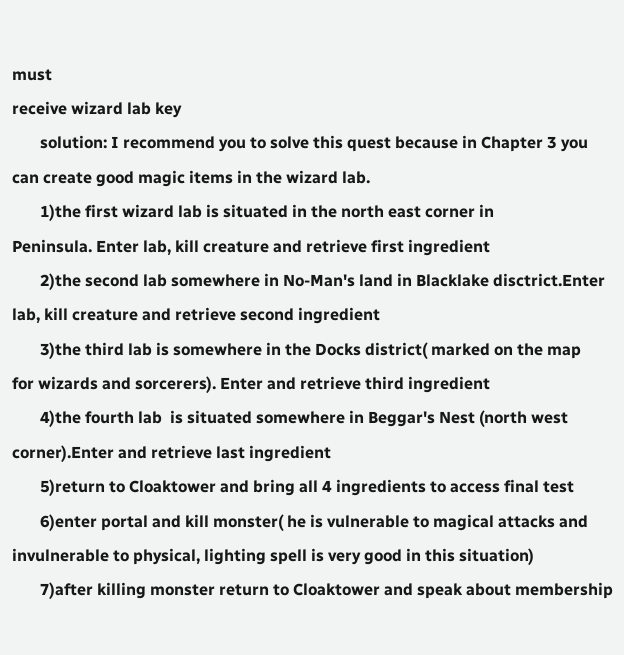must
receive wizard lab key
       solution: I recommend you to solve this quest because in Chapter 3 you
can create good magic items in the wizard lab.
       1)the first wizard lab is situated in the north east corner in
Peninsula. Enter lab, kill creature and retrieve first ingredient
       2)the second lab somewhere in No-Man's land in Blacklake disctrict.Enter
lab, kill creature and retrieve second ingredient
       3)the third lab is somewhere in the Docks district( marked on the map
for wizards and sorcerers). Enter and retrieve third ingredient
       4)the fourth lab  is situated somewhere in Beggar's Nest (north west
corner).Enter and retrieve last ingredient
       5)return to Cloaktower and bring all 4 ingredients to access final test
       6)enter portal and kill monster( he is vulnerable to magical attacks and
invulnerable to physical, lighting spell is very good in this situation)
       7)after killing monster return to Cloaktower and speak about membership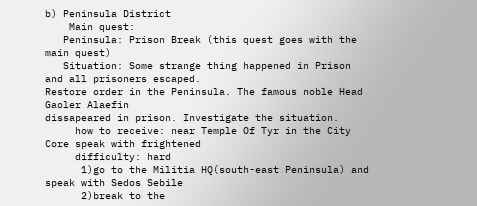b) Peninsula District
    Main quest:
   Peninsula: Prison Break (this quest goes with the main quest)
   Situation: Some strange thing happened in Prison and all prisoners escaped.
Restore order in the Peninsula. The famous noble Head Gaoler Alaefin
dissapeared in prison. Investigate the situation.
     how to receive: near Temple Of Tyr in the City Core speak with frightened
     difficulty: hard
      1)go to the Militia HQ(south-east Peninsula) and speak with Sedos Sebile
      2)break to the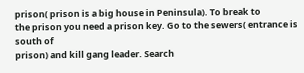prison( prison is a big house in Peninsula). To break to
the prison you need a prison key. Go to the sewers( entrance is south of
prison) and kill gang leader. Search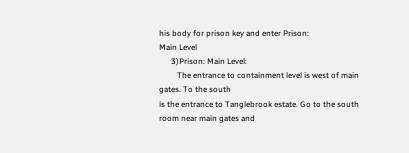his body for prison key and enter Prison:
Main Level
      3)Prison: Main Level:
         The entrance to containment level is west of main gates. To the south
is the entrance to Tanglebrook estate. Go to the south room near main gates and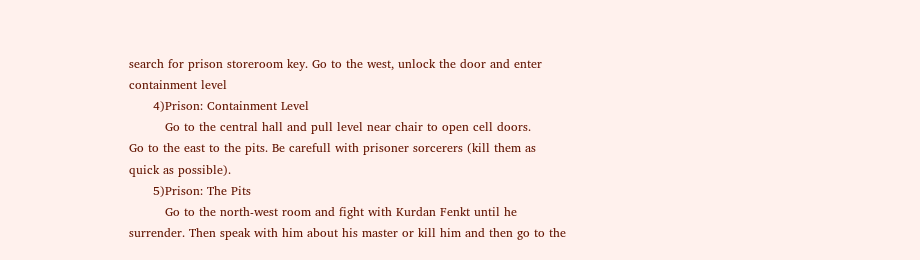search for prison storeroom key. Go to the west, unlock the door and enter
containment level
      4)Prison: Containment Level
         Go to the central hall and pull level near chair to open cell doors.
Go to the east to the pits. Be carefull with prisoner sorcerers (kill them as
quick as possible).
      5)Prison: The Pits
         Go to the north-west room and fight with Kurdan Fenkt until he
surrender. Then speak with him about his master or kill him and then go to the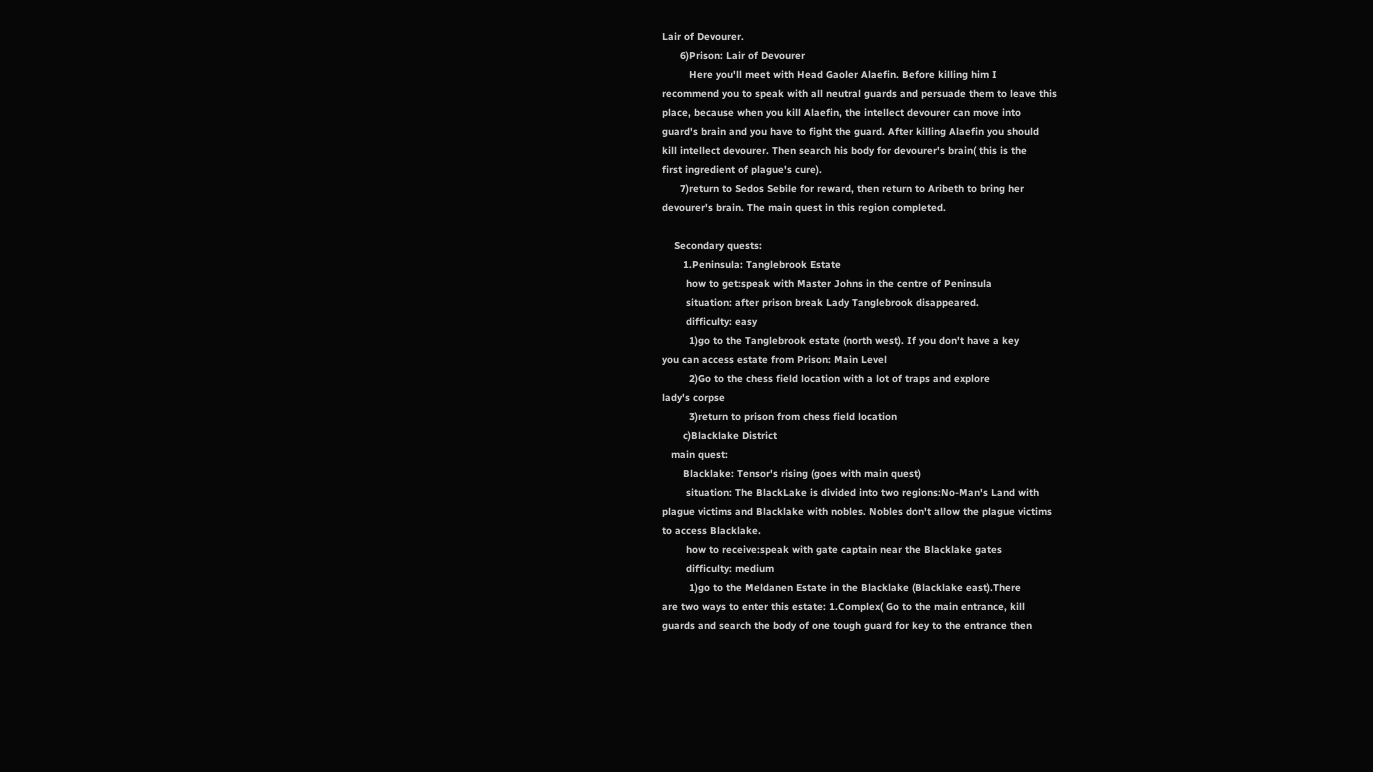Lair of Devourer.
      6)Prison: Lair of Devourer
         Here you'll meet with Head Gaoler Alaefin. Before killing him I
recommend you to speak with all neutral guards and persuade them to leave this
place, because when you kill Alaefin, the intellect devourer can move into
guard's brain and you have to fight the guard. After killing Alaefin you should
kill intellect devourer. Then search his body for devourer's brain( this is the
first ingredient of plague's cure).
      7)return to Sedos Sebile for reward, then return to Aribeth to bring her
devourer's brain. The main quest in this region completed.

    Secondary quests:
       1.Peninsula: Tanglebrook Estate
        how to get:speak with Master Johns in the centre of Peninsula
        situation: after prison break Lady Tanglebrook disappeared.
        difficulty: easy
         1)go to the Tanglebrook estate (north west). If you don't have a key
you can access estate from Prison: Main Level
         2)Go to the chess field location with a lot of traps and explore
lady's corpse
         3)return to prison from chess field location
       c)Blacklake District
   main quest:
       Blacklake: Tensor's rising (goes with main quest)
        situation: The BlackLake is divided into two regions:No-Man's Land with
plague victims and Blacklake with nobles. Nobles don't allow the plague victims
to access Blacklake.
        how to receive:speak with gate captain near the Blacklake gates
        difficulty: medium
         1)go to the Meldanen Estate in the Blacklake (Blacklake east).There
are two ways to enter this estate: 1.Complex( Go to the main entrance, kill
guards and search the body of one tough guard for key to the entrance then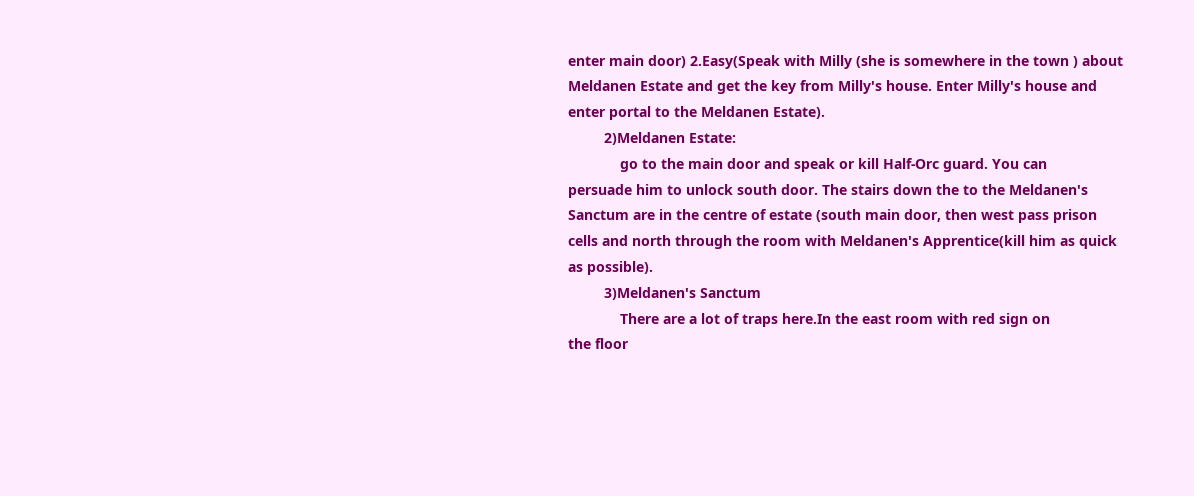enter main door) 2.Easy(Speak with Milly (she is somewhere in the town ) about
Meldanen Estate and get the key from Milly's house. Enter Milly's house and
enter portal to the Meldanen Estate).
         2)Meldanen Estate:
             go to the main door and speak or kill Half-Orc guard. You can
persuade him to unlock south door. The stairs down the to the Meldanen's
Sanctum are in the centre of estate (south main door, then west pass prison
cells and north through the room with Meldanen's Apprentice(kill him as quick
as possible).
         3)Meldanen's Sanctum
             There are a lot of traps here.In the east room with red sign on
the floor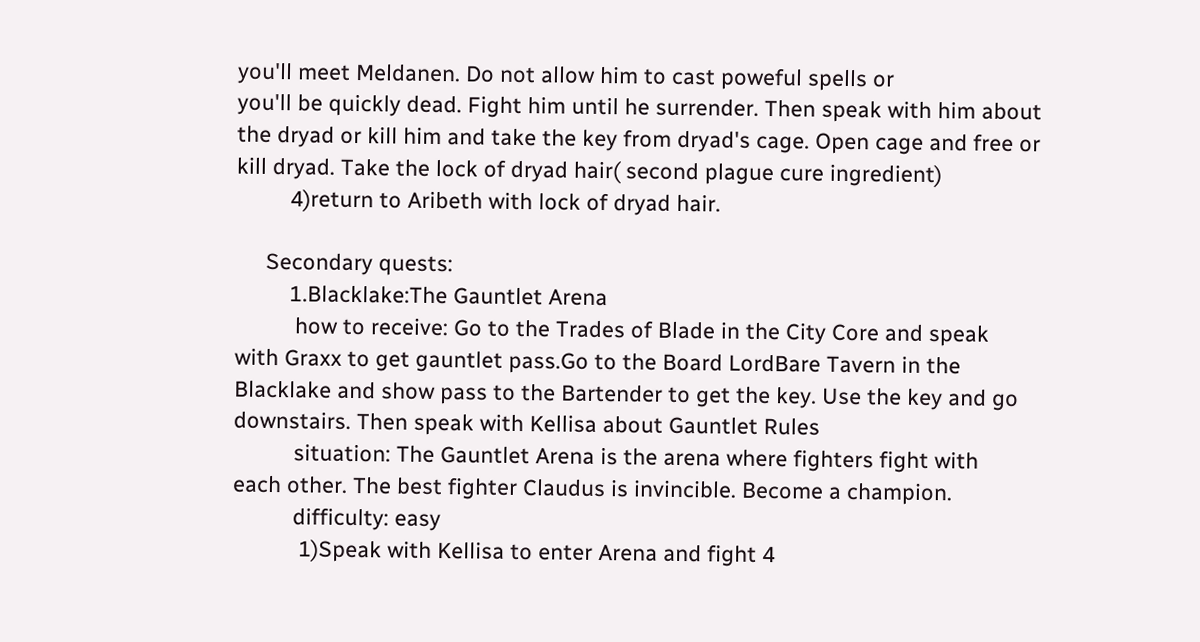you'll meet Meldanen. Do not allow him to cast poweful spells or
you'll be quickly dead. Fight him until he surrender. Then speak with him about
the dryad or kill him and take the key from dryad's cage. Open cage and free or
kill dryad. Take the lock of dryad hair( second plague cure ingredient)
         4)return to Aribeth with lock of dryad hair.

     Secondary quests:
         1.Blacklake:The Gauntlet Arena
          how to receive: Go to the Trades of Blade in the City Core and speak
with Graxx to get gauntlet pass.Go to the Board LordBare Tavern in the
Blacklake and show pass to the Bartender to get the key. Use the key and go
downstairs. Then speak with Kellisa about Gauntlet Rules
          situation: The Gauntlet Arena is the arena where fighters fight with
each other. The best fighter Claudus is invincible. Become a champion.
          difficulty: easy
           1)Speak with Kellisa to enter Arena and fight 4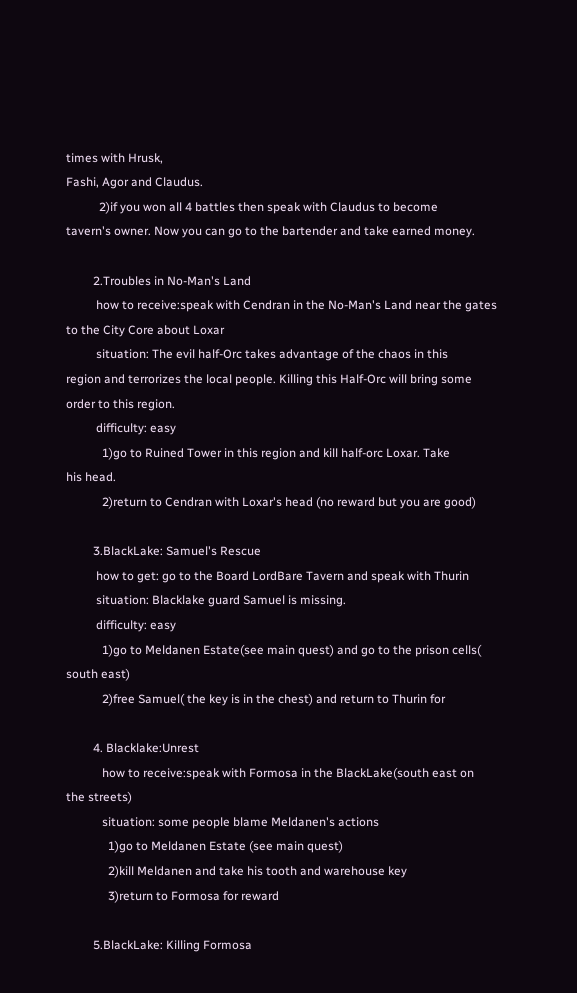times with Hrusk,
Fashi, Agor and Claudus.
           2)if you won all 4 battles then speak with Claudus to become
tavern's owner. Now you can go to the bartender and take earned money.

         2.Troubles in No-Man's Land
          how to receive:speak with Cendran in the No-Man's Land near the gates
to the City Core about Loxar
          situation: The evil half-Orc takes advantage of the chaos in this
region and terrorizes the local people. Killing this Half-Orc will bring some
order to this region.
          difficulty: easy
            1)go to Ruined Tower in this region and kill half-orc Loxar. Take
his head.
            2)return to Cendran with Loxar's head (no reward but you are good)

         3.BlackLake: Samuel's Rescue
          how to get: go to the Board LordBare Tavern and speak with Thurin
          situation: Blacklake guard Samuel is missing.
          difficulty: easy
            1)go to Meldanen Estate(see main quest) and go to the prison cells(
south east)
            2)free Samuel( the key is in the chest) and return to Thurin for

         4. Blacklake:Unrest
            how to receive:speak with Formosa in the BlackLake(south east on
the streets)
            situation: some people blame Meldanen's actions
              1)go to Meldanen Estate (see main quest)
              2)kill Meldanen and take his tooth and warehouse key
              3)return to Formosa for reward

         5.BlackLake: Killing Formosa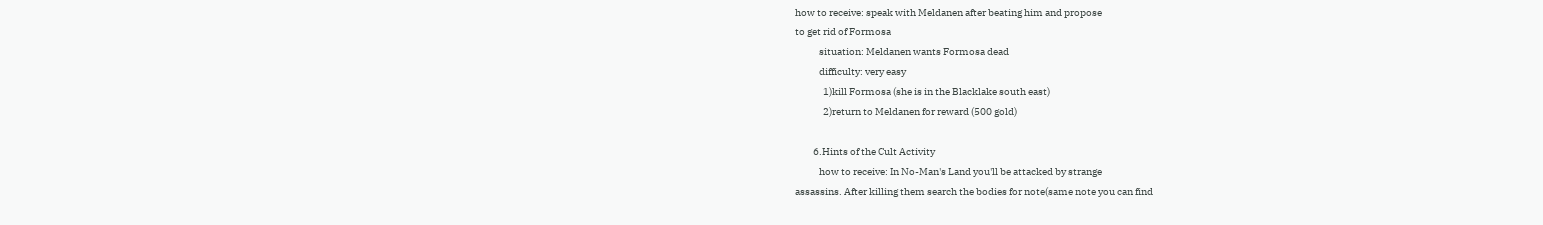how to receive: speak with Meldanen after beating him and propose
to get rid of Formosa
            situation: Meldanen wants Formosa dead
            difficulty: very easy
              1)kill Formosa (she is in the Blacklake south east)
              2)return to Meldanen for reward (500 gold)

         6.Hints of the Cult Activity
            how to receive: In No-Man's Land you'll be attacked by strange
assassins. After killing them search the bodies for note(same note you can find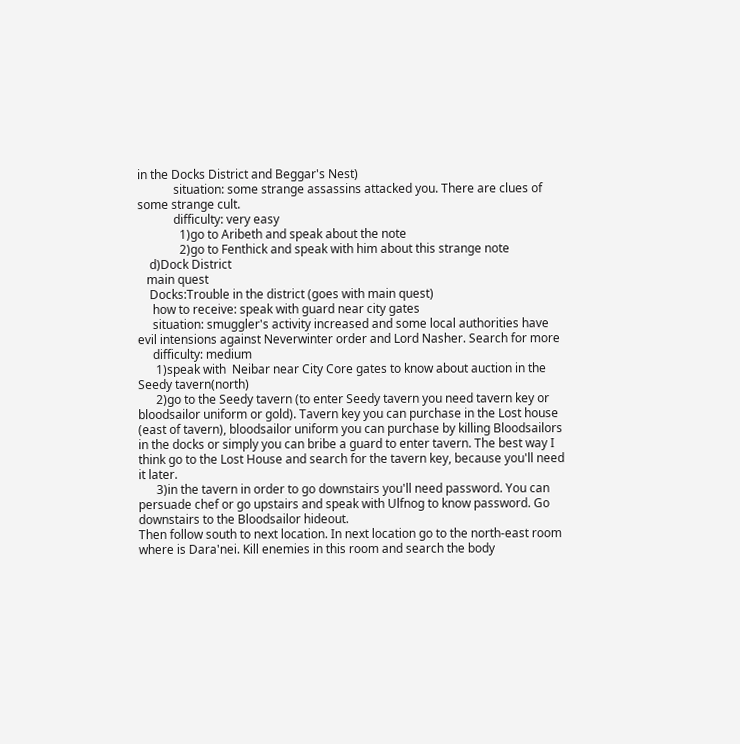in the Docks District and Beggar's Nest)
            situation: some strange assassins attacked you. There are clues of
some strange cult.
            difficulty: very easy
              1)go to Aribeth and speak about the note
              2)go to Fenthick and speak with him about this strange note
    d)Dock District
   main quest
    Docks:Trouble in the district (goes with main quest)
     how to receive: speak with guard near city gates
     situation: smuggler's activity increased and some local authorities have
evil intensions against Neverwinter order and Lord Nasher. Search for more
     difficulty: medium
      1)speak with  Neibar near City Core gates to know about auction in the
Seedy tavern(north)
      2)go to the Seedy tavern (to enter Seedy tavern you need tavern key or
bloodsailor uniform or gold). Tavern key you can purchase in the Lost house
(east of tavern), bloodsailor uniform you can purchase by killing Bloodsailors
in the docks or simply you can bribe a guard to enter tavern. The best way I
think go to the Lost House and search for the tavern key, because you'll need
it later.
      3)in the tavern in order to go downstairs you'll need password. You can
persuade chef or go upstairs and speak with Ulfnog to know password. Go
downstairs to the Bloodsailor hideout.
Then follow south to next location. In next location go to the north-east room
where is Dara'nei. Kill enemies in this room and search the body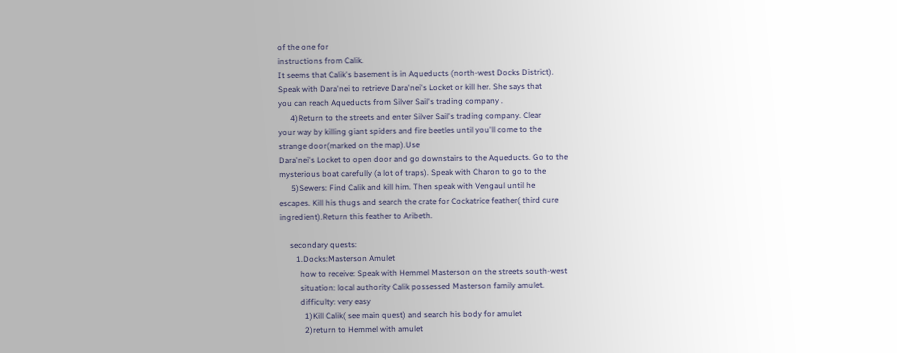of the one for
instructions from Calik.
It seems that Calik's basement is in Aqueducts (north-west Docks District).
Speak with Dara'nei to retrieve Dara'nei's Locket or kill her. She says that
you can reach Aqueducts from Silver Sail's trading company .
      4)Return to the streets and enter Silver Sail's trading company. Clear
your way by killing giant spiders and fire beetles until you'll come to the
strange door(marked on the map).Use
Dara'nei's Locket to open door and go downstairs to the Aqueducts. Go to the
mysterious boat carefully (a lot of traps). Speak with Charon to go to the
      5)Sewers: Find Calik and kill him. Then speak with Vengaul until he
escapes. Kill his thugs and search the crate for Cockatrice feather( third cure
ingredient).Return this feather to Aribeth.

     secondary quests:
        1.Docks:Masterson Amulet
          how to receive: Speak with Hemmel Masterson on the streets south-west
          situation: local authority Calik possessed Masterson family amulet.
          difficulty: very easy
            1)Kill Calik( see main quest) and search his body for amulet
            2)return to Hemmel with amulet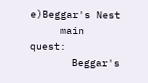e)Beggar's Nest
     main quest:
       Beggar's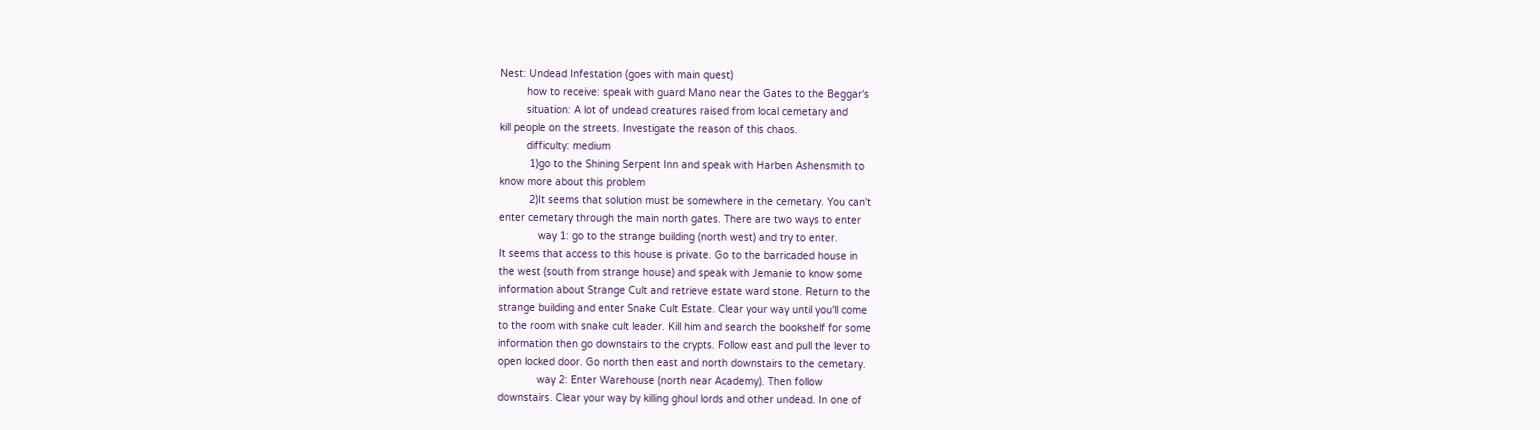Nest: Undead Infestation (goes with main quest)
         how to receive: speak with guard Mano near the Gates to the Beggar's
         situation: A lot of undead creatures raised from local cemetary and
kill people on the streets. Investigate the reason of this chaos.
         difficulty: medium
          1)go to the Shining Serpent Inn and speak with Harben Ashensmith to
know more about this problem
          2)It seems that solution must be somewhere in the cemetary. You can't
enter cemetary through the main north gates. There are two ways to enter
             way 1: go to the strange building (north west) and try to enter.
It seems that access to this house is private. Go to the barricaded house in
the west (south from strange house) and speak with Jemanie to know some
information about Strange Cult and retrieve estate ward stone. Return to the
strange building and enter Snake Cult Estate. Clear your way until you'll come
to the room with snake cult leader. Kill him and search the bookshelf for some
information then go downstairs to the crypts. Follow east and pull the lever to
open locked door. Go north then east and north downstairs to the cemetary.
             way 2: Enter Warehouse (north near Academy). Then follow
downstairs. Clear your way by killing ghoul lords and other undead. In one of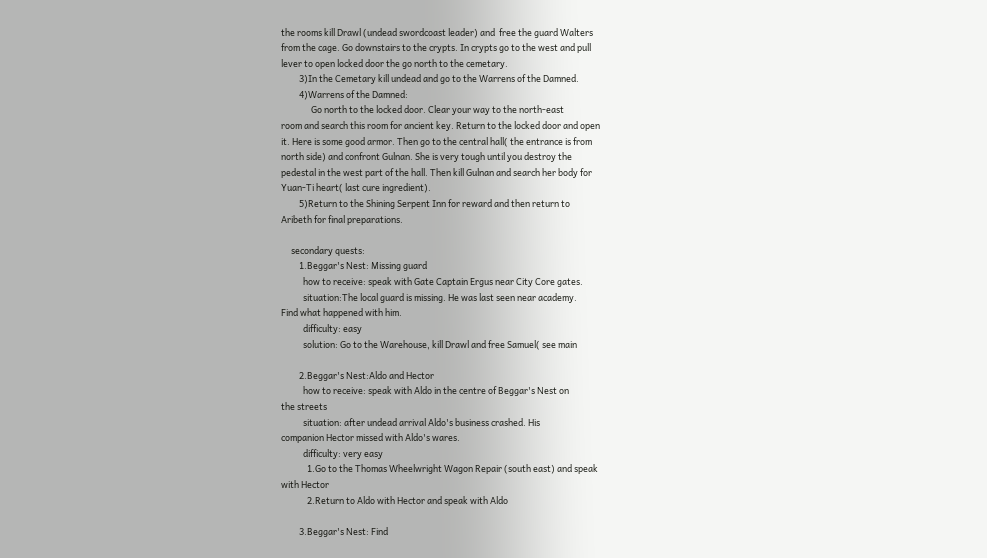the rooms kill Drawl (undead swordcoast leader) and  free the guard Walters
from the cage. Go downstairs to the crypts. In crypts go to the west and pull
lever to open locked door the go north to the cemetary.
         3)In the Cemetary kill undead and go to the Warrens of the Damned.
         4)Warrens of the Damned:
               Go north to the locked door. Clear your way to the north-east
room and search this room for ancient key. Return to the locked door and open
it. Here is some good armor. Then go to the central hall( the entrance is from
north side) and confront Gulnan. She is very tough until you destroy the
pedestal in the west part of the hall. Then kill Gulnan and search her body for
Yuan-Ti heart( last cure ingredient).
         5)Return to the Shining Serpent Inn for reward and then return to
Aribeth for final preparations.

     secondary quests:
         1.Beggar's Nest: Missing guard
           how to receive: speak with Gate Captain Ergus near City Core gates.
           situation:The local guard is missing. He was last seen near academy.
Find what happened with him.
           difficulty: easy
           solution: Go to the Warehouse, kill Drawl and free Samuel( see main

         2.Beggar's Nest:Aldo and Hector
           how to receive: speak with Aldo in the centre of Beggar's Nest on
the streets
           situation: after undead arrival Aldo's business crashed. His
companion Hector missed with Aldo's wares.
           difficulty: very easy
             1.Go to the Thomas Wheelwright Wagon Repair (south east) and speak
with Hector
             2.Return to Aldo with Hector and speak with Aldo

         3.Beggar's Nest: Find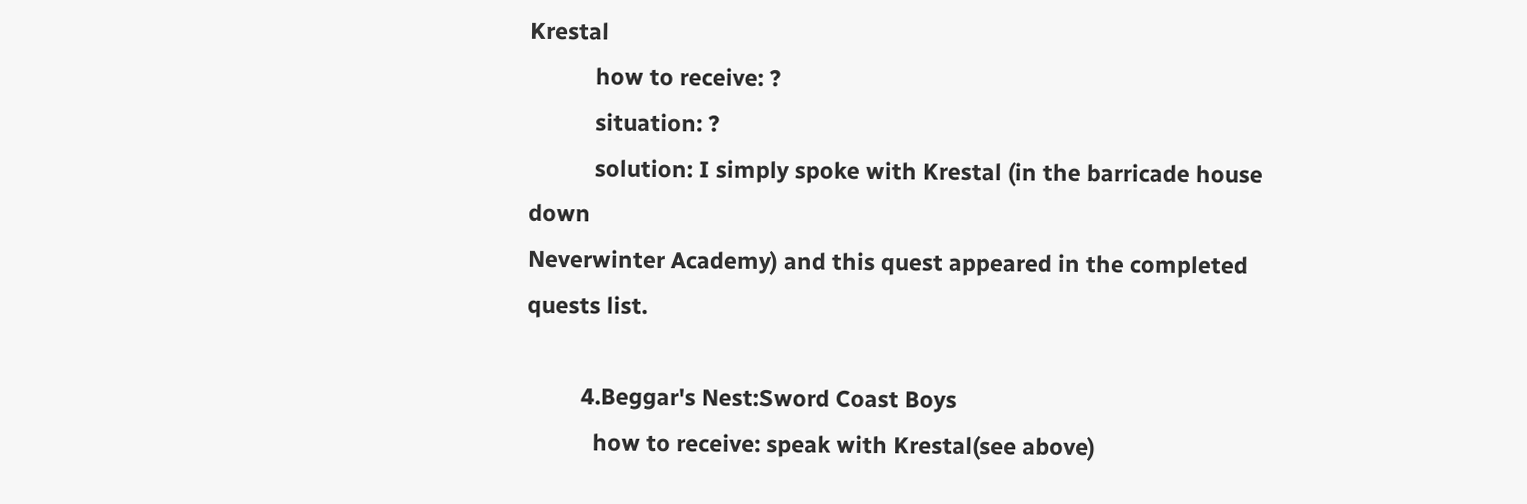Krestal
           how to receive: ?
           situation: ?
           solution: I simply spoke with Krestal (in the barricade house down
Neverwinter Academy) and this quest appeared in the completed quests list.

         4.Beggar's Nest:Sword Coast Boys
           how to receive: speak with Krestal(see above)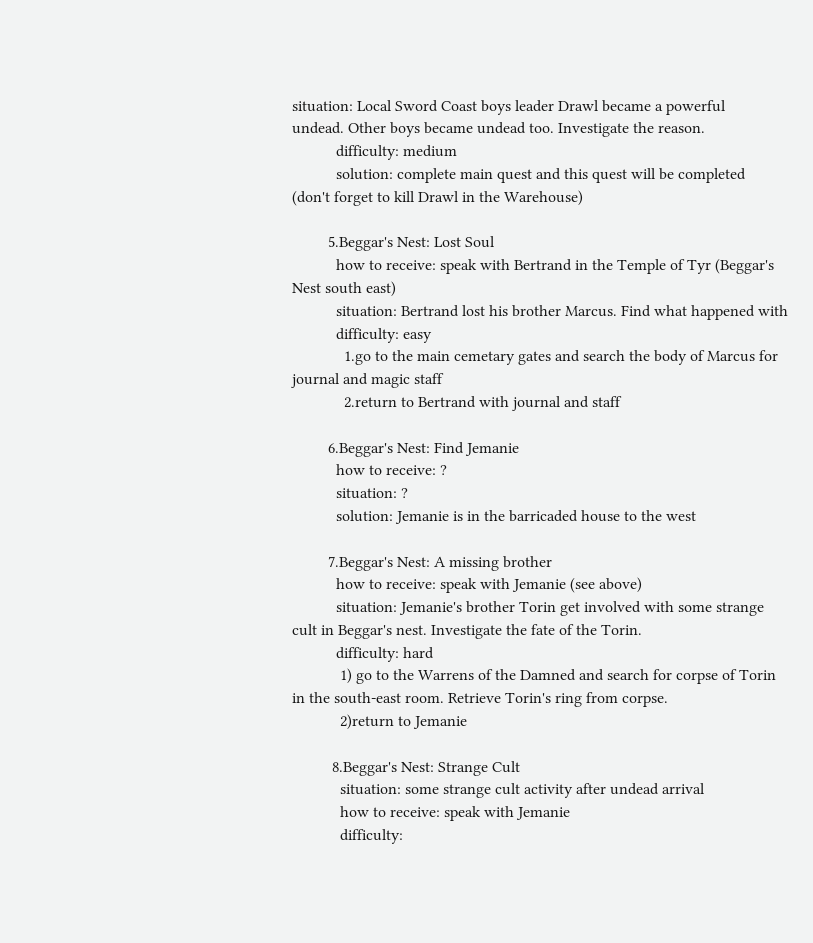situation: Local Sword Coast boys leader Drawl became a powerful
undead. Other boys became undead too. Investigate the reason.
           difficulty: medium
           solution: complete main quest and this quest will be completed
(don't forget to kill Drawl in the Warehouse)

         5.Beggar's Nest: Lost Soul
           how to receive: speak with Bertrand in the Temple of Tyr (Beggar's
Nest south east)
           situation: Bertrand lost his brother Marcus. Find what happened with
           difficulty: easy
             1.go to the main cemetary gates and search the body of Marcus for
journal and magic staff
             2.return to Bertrand with journal and staff

         6.Beggar's Nest: Find Jemanie
           how to receive: ?
           situation: ?
           solution: Jemanie is in the barricaded house to the west

         7.Beggar's Nest: A missing brother
           how to receive: speak with Jemanie (see above)
           situation: Jemanie's brother Torin get involved with some strange
cult in Beggar's nest. Investigate the fate of the Torin.
           difficulty: hard
            1) go to the Warrens of the Damned and search for corpse of Torin
in the south-east room. Retrieve Torin's ring from corpse.
            2)return to Jemanie

          8.Beggar's Nest: Strange Cult
            situation: some strange cult activity after undead arrival
            how to receive: speak with Jemanie
            difficulty: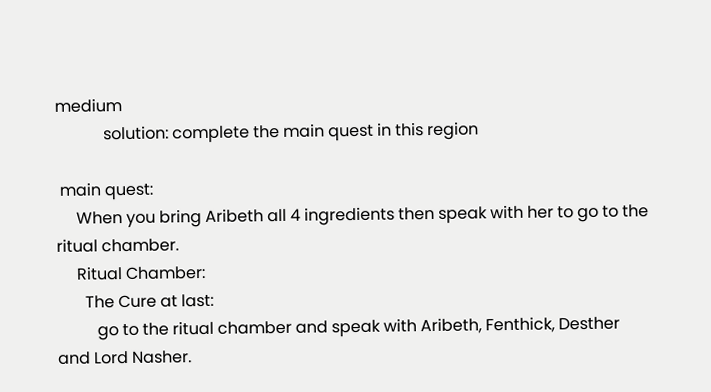medium
            solution: complete the main quest in this region

 main quest:
     When you bring Aribeth all 4 ingredients then speak with her to go to the
ritual chamber.
     Ritual Chamber:
       The Cure at last:
          go to the ritual chamber and speak with Aribeth, Fenthick, Desther
and Lord Nasher.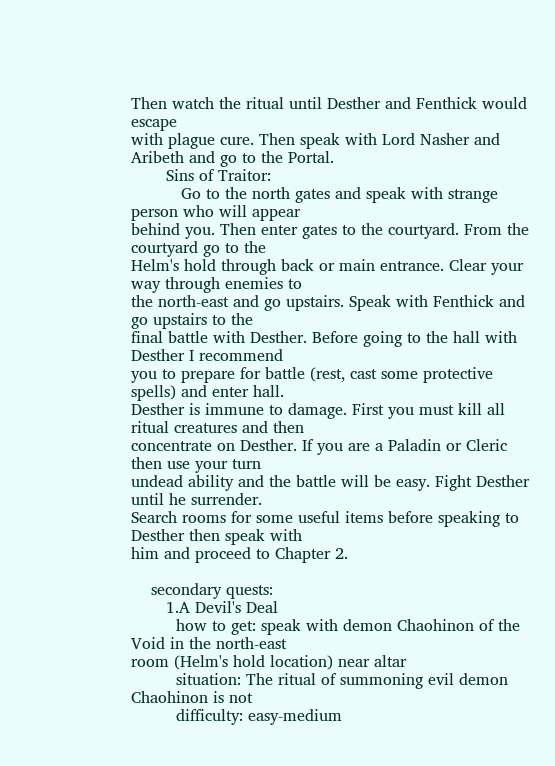Then watch the ritual until Desther and Fenthick would escape
with plague cure. Then speak with Lord Nasher and Aribeth and go to the Portal.
       Sins of Traitor:
          Go to the north gates and speak with strange person who will appear
behind you. Then enter gates to the courtyard. From the courtyard go to the
Helm's hold through back or main entrance. Clear your way through enemies to
the north-east and go upstairs. Speak with Fenthick and go upstairs to the
final battle with Desther. Before going to the hall with Desther I recommend
you to prepare for battle (rest, cast some protective spells) and enter hall.
Desther is immune to damage. First you must kill all ritual creatures and then
concentrate on Desther. If you are a Paladin or Cleric then use your turn
undead ability and the battle will be easy. Fight Desther until he surrender.
Search rooms for some useful items before speaking to Desther then speak with
him and proceed to Chapter 2.

    secondary quests:
       1.A Devil's Deal
         how to get: speak with demon Chaohinon of the Void in the north-east
room (Helm's hold location) near altar
         situation: The ritual of summoning evil demon Chaohinon is not
         difficulty: easy-medium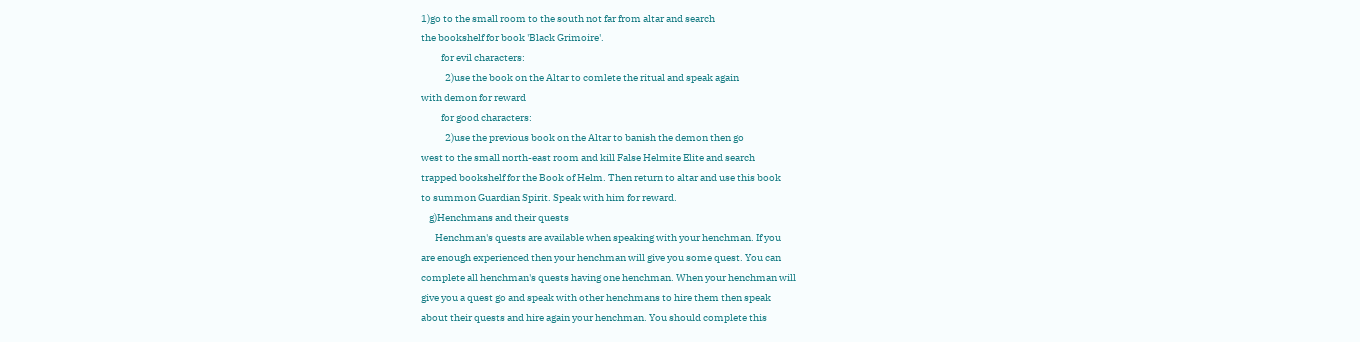1)go to the small room to the south not far from altar and search
the bookshelf for book 'Black Grimoire'.
          for evil characters:
            2)use the book on the Altar to comlete the ritual and speak again
with demon for reward
          for good characters:
            2)use the previous book on the Altar to banish the demon then go
west to the small north-east room and kill False Helmite Elite and search
trapped bookshelf for the Book of Helm. Then return to altar and use this book
to summon Guardian Spirit. Speak with him for reward.
    g)Henchmans and their quests
       Henchman's quests are available when speaking with your henchman. If you
are enough experienced then your henchman will give you some quest. You can
complete all henchman's quests having one henchman. When your henchman will
give you a quest go and speak with other henchmans to hire them then speak
about their quests and hire again your henchman. You should complete this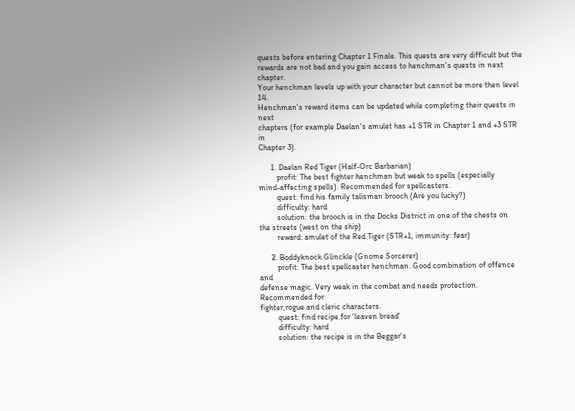quests before entering Chapter 1 Finale. This quests are very difficult but the
rewards are not bad and you gain access to henchman's quests in next chapter.
Your henchman levels up with your character but cannot be more then level 14.
Henchman's reward items can be updated while completing their quests in next
chapters (for example Daelan's amulet has +1 STR in Chapter 1 and +3 STR in
Chapter 3).

      1. Daelan Red Tiger (Half-Orc Barbarian)
         profit: The best fighter henchman but weak to spells (especially
mind-affecting spells). Recommended for spellcasters.
         quest: find his family talisman brooch (Are you lucky?)
         difficulty: hard
         solution: the brooch is in the Docks District in one of the chests on
the streets (west on the ship)
         reward: amulet of the Red Tiger (STR+1, immunity: fear)

      2. Boddyknock Glinckle (Gnome Sorcerer)
         profit: The best spellcaster henchman. Good combination of offence and
defense magic. Very weak in the combat and needs protection. Recommended for
fighter,rogue and cleric characters.
         quest: find recipe for 'leaven bread'
         difficulty: hard
         solution: the recipe is in the Beggar's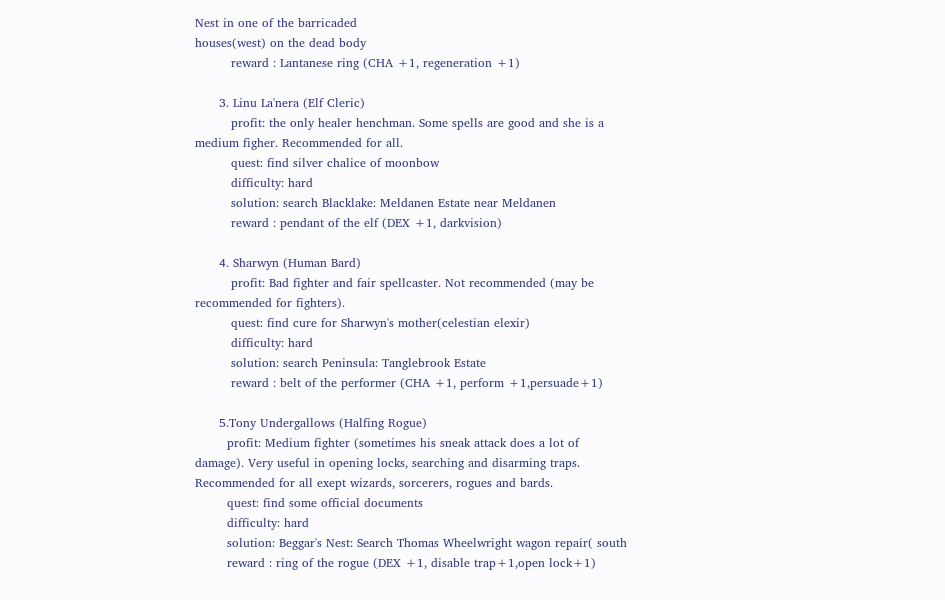Nest in one of the barricaded
houses(west) on the dead body
         reward : Lantanese ring (CHA +1, regeneration +1)

      3. Linu La'nera (Elf Cleric)
         profit: the only healer henchman. Some spells are good and she is a
medium figher. Recommended for all.
         quest: find silver chalice of moonbow
         difficulty: hard
         solution: search Blacklake: Meldanen Estate near Meldanen
         reward : pendant of the elf (DEX +1, darkvision)

      4. Sharwyn (Human Bard)
         profit: Bad fighter and fair spellcaster. Not recommended (may be
recommended for fighters).
         quest: find cure for Sharwyn's mother(celestian elexir)
         difficulty: hard
         solution: search Peninsula: Tanglebrook Estate
         reward : belt of the performer (CHA +1, perform +1,persuade+1)

      5.Tony Undergallows (Halfing Rogue)
        profit: Medium fighter (sometimes his sneak attack does a lot of
damage). Very useful in opening locks, searching and disarming traps.
Recommended for all exept wizards, sorcerers, rogues and bards.
        quest: find some official documents
        difficulty: hard
        solution: Beggar's Nest: Search Thomas Wheelwright wagon repair( south
        reward : ring of the rogue (DEX +1, disable trap+1,open lock+1)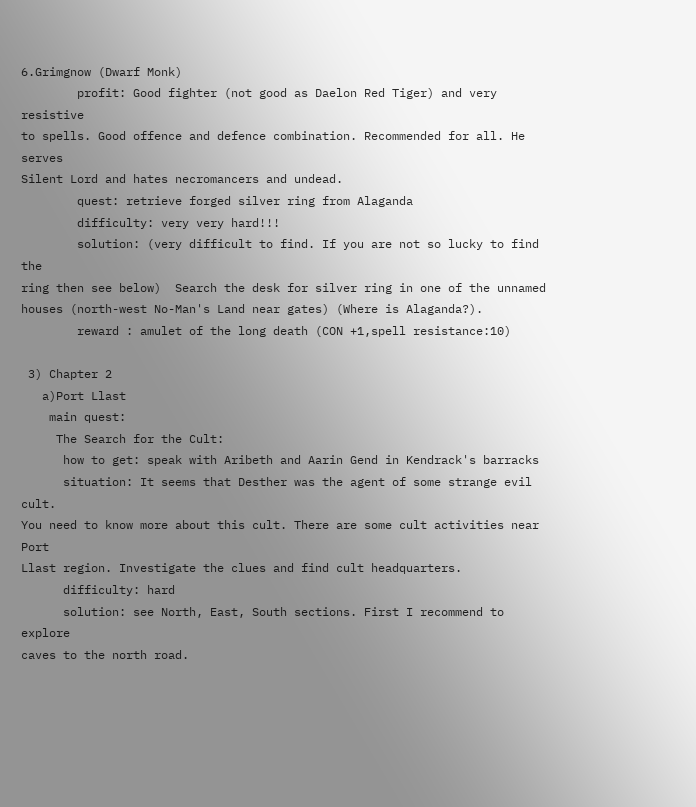6.Grimgnow (Dwarf Monk)
        profit: Good fighter (not good as Daelon Red Tiger) and very resistive
to spells. Good offence and defence combination. Recommended for all. He serves
Silent Lord and hates necromancers and undead.
        quest: retrieve forged silver ring from Alaganda
        difficulty: very very hard!!!
        solution: (very difficult to find. If you are not so lucky to find the
ring then see below)  Search the desk for silver ring in one of the unnamed
houses (north-west No-Man's Land near gates) (Where is Alaganda?).
        reward : amulet of the long death (CON +1,spell resistance:10)

 3) Chapter 2
   a)Port Llast
    main quest:
     The Search for the Cult:
      how to get: speak with Aribeth and Aarin Gend in Kendrack's barracks
      situation: It seems that Desther was the agent of some strange evil cult.
You need to know more about this cult. There are some cult activities near Port
Llast region. Investigate the clues and find cult headquarters.
      difficulty: hard
      solution: see North, East, South sections. First I recommend to explore
caves to the north road.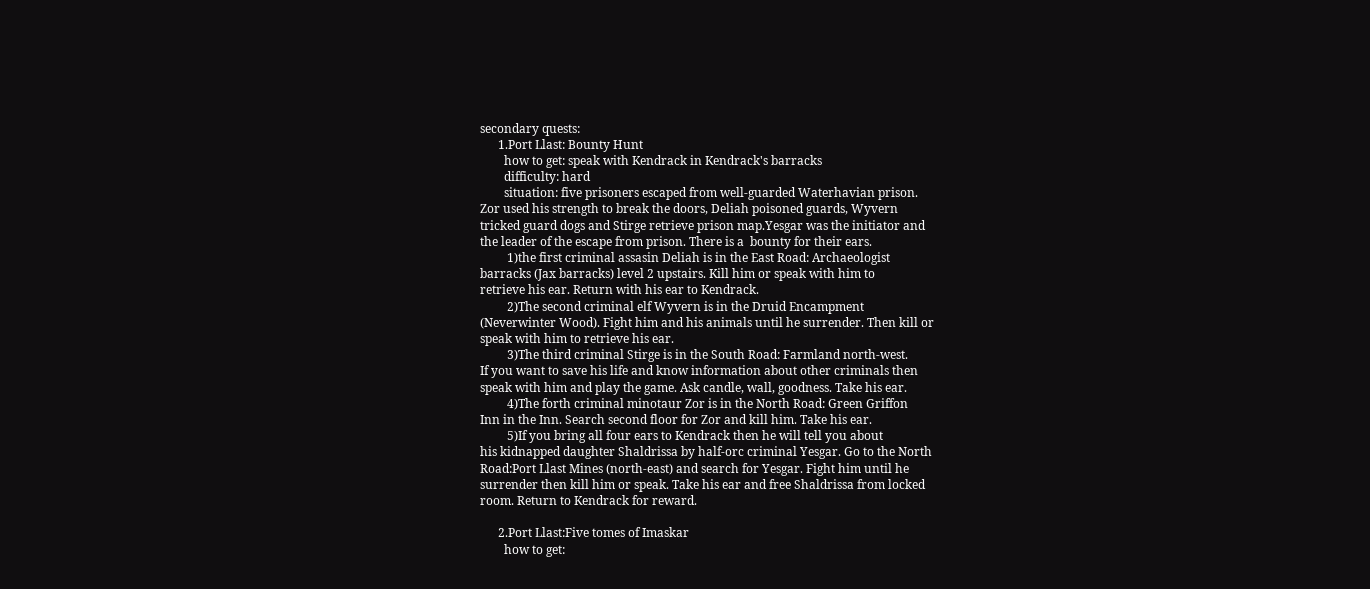secondary quests:
      1.Port Llast: Bounty Hunt
        how to get: speak with Kendrack in Kendrack's barracks
        difficulty: hard
        situation: five prisoners escaped from well-guarded Waterhavian prison.
Zor used his strength to break the doors, Deliah poisoned guards, Wyvern
tricked guard dogs and Stirge retrieve prison map.Yesgar was the initiator and
the leader of the escape from prison. There is a  bounty for their ears.
         1)the first criminal assasin Deliah is in the East Road: Archaeologist
barracks (Jax barracks) level 2 upstairs. Kill him or speak with him to
retrieve his ear. Return with his ear to Kendrack.
         2)The second criminal elf Wyvern is in the Druid Encampment
(Neverwinter Wood). Fight him and his animals until he surrender. Then kill or
speak with him to retrieve his ear.
         3)The third criminal Stirge is in the South Road: Farmland north-west.
If you want to save his life and know information about other criminals then
speak with him and play the game. Ask candle, wall, goodness. Take his ear.
         4)The forth criminal minotaur Zor is in the North Road: Green Griffon
Inn in the Inn. Search second floor for Zor and kill him. Take his ear.
         5)If you bring all four ears to Kendrack then he will tell you about
his kidnapped daughter Shaldrissa by half-orc criminal Yesgar. Go to the North
Road:Port Llast Mines (north-east) and search for Yesgar. Fight him until he
surrender then kill him or speak. Take his ear and free Shaldrissa from locked
room. Return to Kendrack for reward.

      2.Port Llast:Five tomes of Imaskar
        how to get: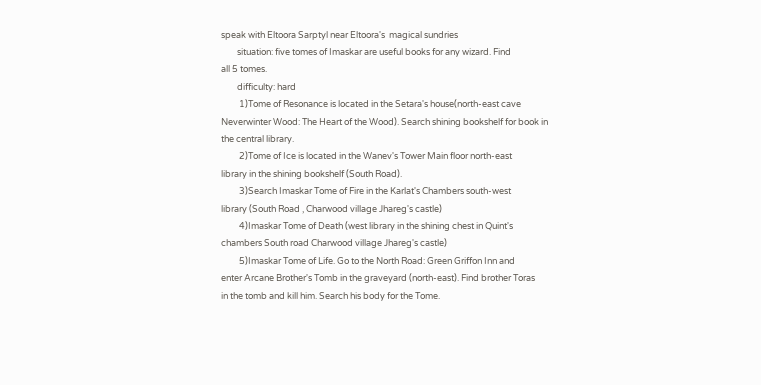speak with Eltoora Sarptyl near Eltoora's  magical sundries
        situation: five tomes of Imaskar are useful books for any wizard. Find
all 5 tomes.
        difficulty: hard
         1)Tome of Resonance is located in the Setara's house(north-east cave
Neverwinter Wood: The Heart of the Wood). Search shining bookshelf for book in
the central library.
         2)Tome of Ice is located in the Wanev's Tower Main floor north-east
library in the shining bookshelf (South Road).
         3)Search Imaskar Tome of Fire in the Karlat's Chambers south-west
library (South Road , Charwood village Jhareg's castle)
         4)Imaskar Tome of Death (west library in the shining chest in Quint's
chambers South road Charwood village Jhareg's castle)
         5)Imaskar Tome of Life. Go to the North Road: Green Griffon Inn and
enter Arcane Brother's Tomb in the graveyard (north-east). Find brother Toras
in the tomb and kill him. Search his body for the Tome.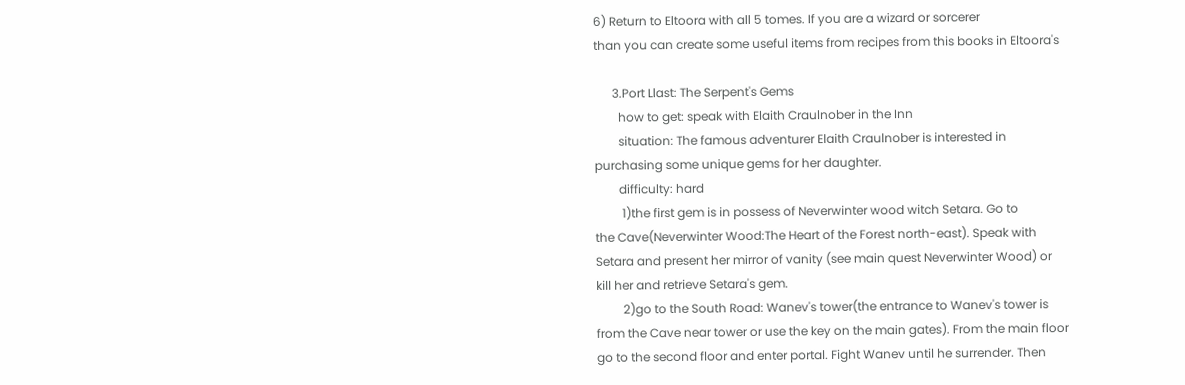6) Return to Eltoora with all 5 tomes. If you are a wizard or sorcerer
than you can create some useful items from recipes from this books in Eltoora's

      3.Port Llast: The Serpent's Gems
        how to get: speak with Elaith Craulnober in the Inn
        situation: The famous adventurer Elaith Craulnober is interested in
purchasing some unique gems for her daughter.
        difficulty: hard
         1)the first gem is in possess of Neverwinter wood witch Setara. Go to
the Cave(Neverwinter Wood:The Heart of the Forest north-east). Speak with
Setara and present her mirror of vanity (see main quest Neverwinter Wood) or
kill her and retrieve Setara's gem.
         2)go to the South Road: Wanev's tower(the entrance to Wanev's tower is
from the Cave near tower or use the key on the main gates). From the main floor
go to the second floor and enter portal. Fight Wanev until he surrender. Then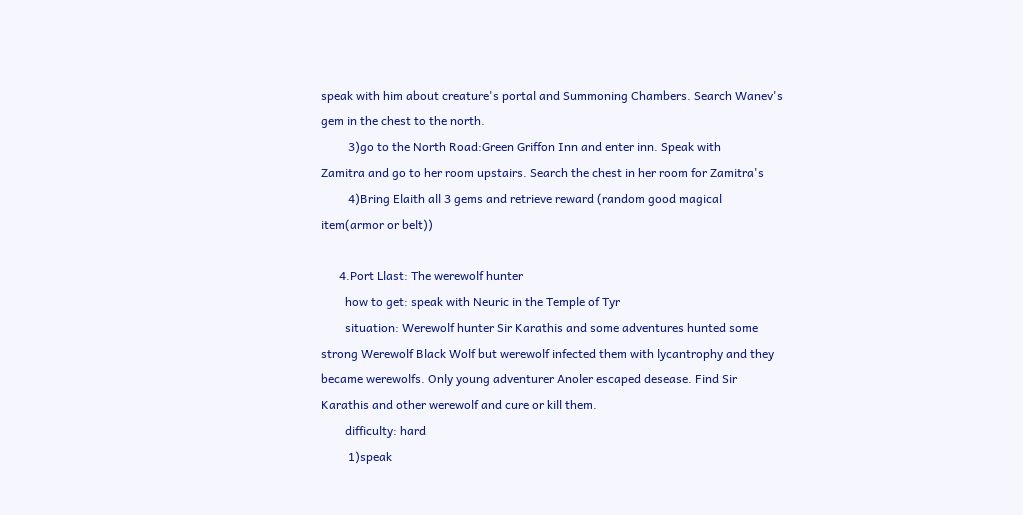speak with him about creature's portal and Summoning Chambers. Search Wanev's
gem in the chest to the north.
         3)go to the North Road:Green Griffon Inn and enter inn. Speak with
Zamitra and go to her room upstairs. Search the chest in her room for Zamitra's
         4)Bring Elaith all 3 gems and retrieve reward (random good magical
item(armor or belt))

      4.Port Llast: The werewolf hunter
        how to get: speak with Neuric in the Temple of Tyr
        situation: Werewolf hunter Sir Karathis and some adventures hunted some
strong Werewolf Black Wolf but werewolf infected them with lycantrophy and they
became werewolfs. Only young adventurer Anoler escaped desease. Find Sir
Karathis and other werewolf and cure or kill them.
        difficulty: hard
         1)speak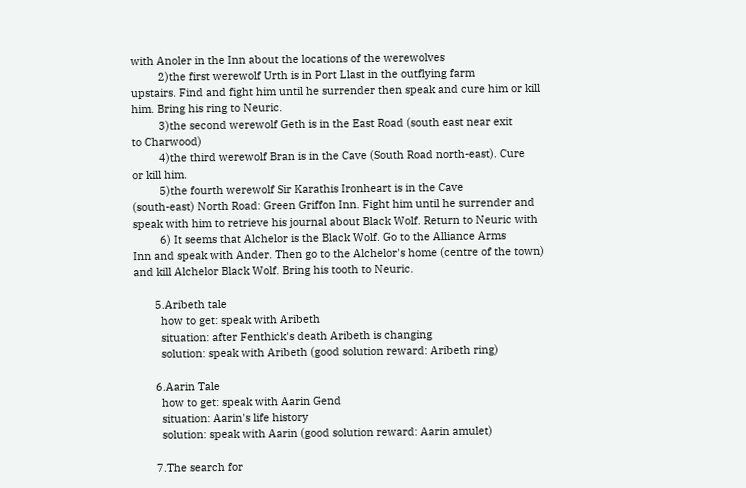with Anoler in the Inn about the locations of the werewolves
         2)the first werewolf Urth is in Port Llast in the outflying farm
upstairs. Find and fight him until he surrender then speak and cure him or kill
him. Bring his ring to Neuric.
         3)the second werewolf Geth is in the East Road (south east near exit
to Charwood)
         4)the third werewolf Bran is in the Cave (South Road north-east). Cure
or kill him.
         5)the fourth werewolf Sir Karathis Ironheart is in the Cave
(south-east) North Road: Green Griffon Inn. Fight him until he surrender and
speak with him to retrieve his journal about Black Wolf. Return to Neuric with
         6) It seems that Alchelor is the Black Wolf. Go to the Alliance Arms
Inn and speak with Ander. Then go to the Alchelor's home (centre of the town)
and kill Alchelor Black Wolf. Bring his tooth to Neuric.

       5.Aribeth tale
         how to get: speak with Aribeth
         situation: after Fenthick's death Aribeth is changing
         solution: speak with Aribeth (good solution reward: Aribeth ring)

       6.Aarin Tale
         how to get: speak with Aarin Gend
         situation: Aarin's life history
         solution: speak with Aarin (good solution reward: Aarin amulet)

       7.The search for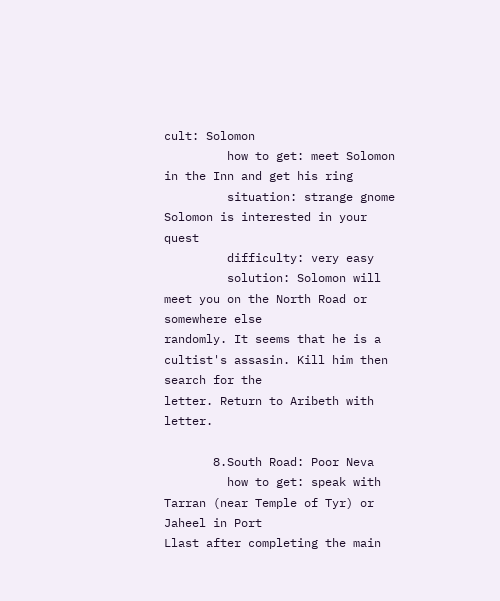cult: Solomon
         how to get: meet Solomon in the Inn and get his ring
         situation: strange gnome Solomon is interested in your quest
         difficulty: very easy
         solution: Solomon will meet you on the North Road or somewhere else
randomly. It seems that he is a cultist's assasin. Kill him then search for the
letter. Return to Aribeth with letter.

       8.South Road: Poor Neva
         how to get: speak with Tarran (near Temple of Tyr) or Jaheel in Port
Llast after completing the main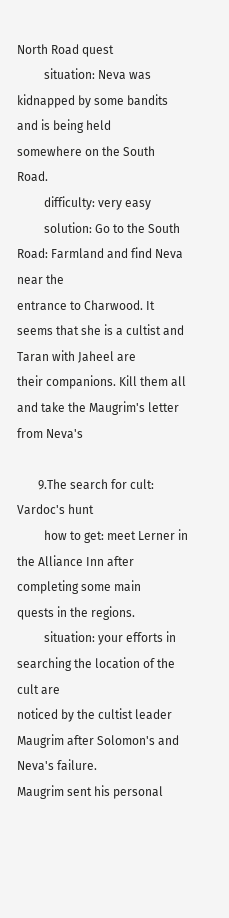North Road quest
         situation: Neva was kidnapped by some bandits and is being held
somewhere on the South Road.
         difficulty: very easy
         solution: Go to the South Road: Farmland and find Neva near the
entrance to Charwood. It seems that she is a cultist and Taran with Jaheel are
their companions. Kill them all and take the Maugrim's letter from Neva's

       9.The search for cult: Vardoc's hunt
         how to get: meet Lerner in the Alliance Inn after completing some main
quests in the regions.
         situation: your efforts in searching the location of the cult are
noticed by the cultist leader Maugrim after Solomon's and Neva's failure.
Maugrim sent his personal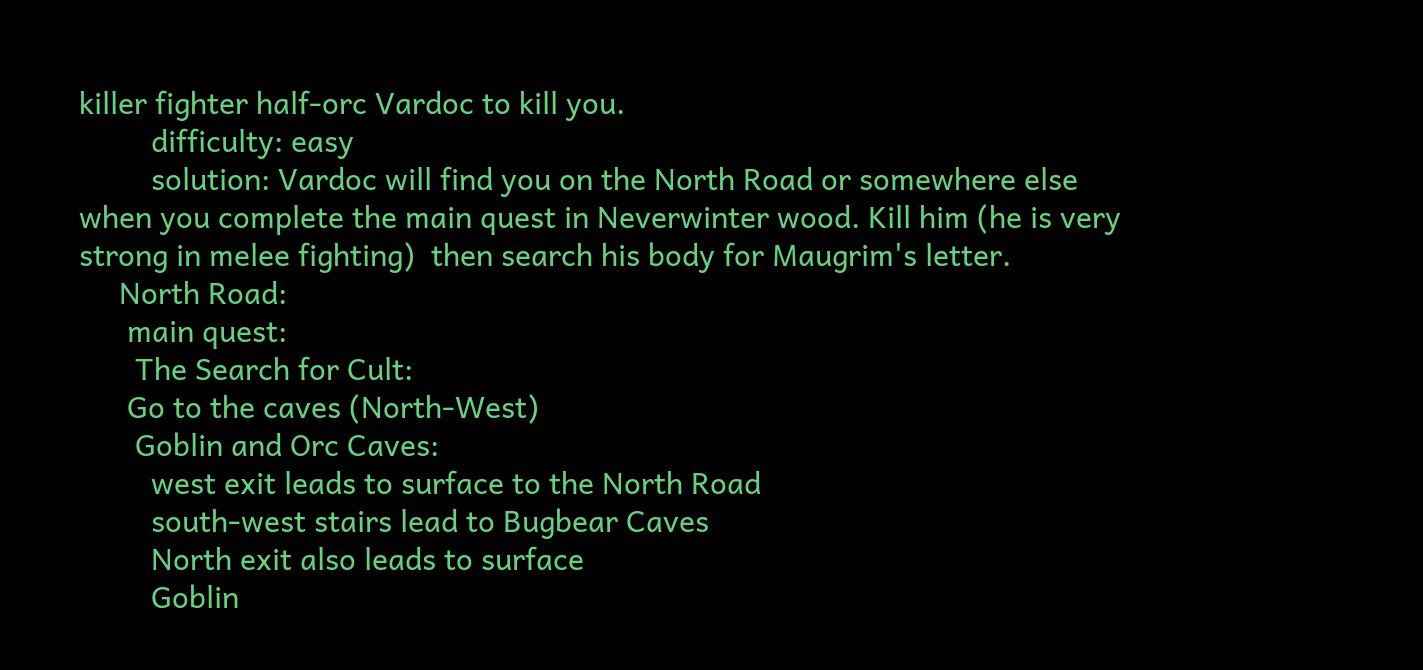killer fighter half-orc Vardoc to kill you.
         difficulty: easy
         solution: Vardoc will find you on the North Road or somewhere else
when you complete the main quest in Neverwinter wood. Kill him (he is very
strong in melee fighting)  then search his body for Maugrim's letter.
     North Road:
      main quest:
       The Search for Cult:
      Go to the caves (North-West)
       Goblin and Orc Caves:
         west exit leads to surface to the North Road
         south-west stairs lead to Bugbear Caves
         North exit also leads to surface
         Goblin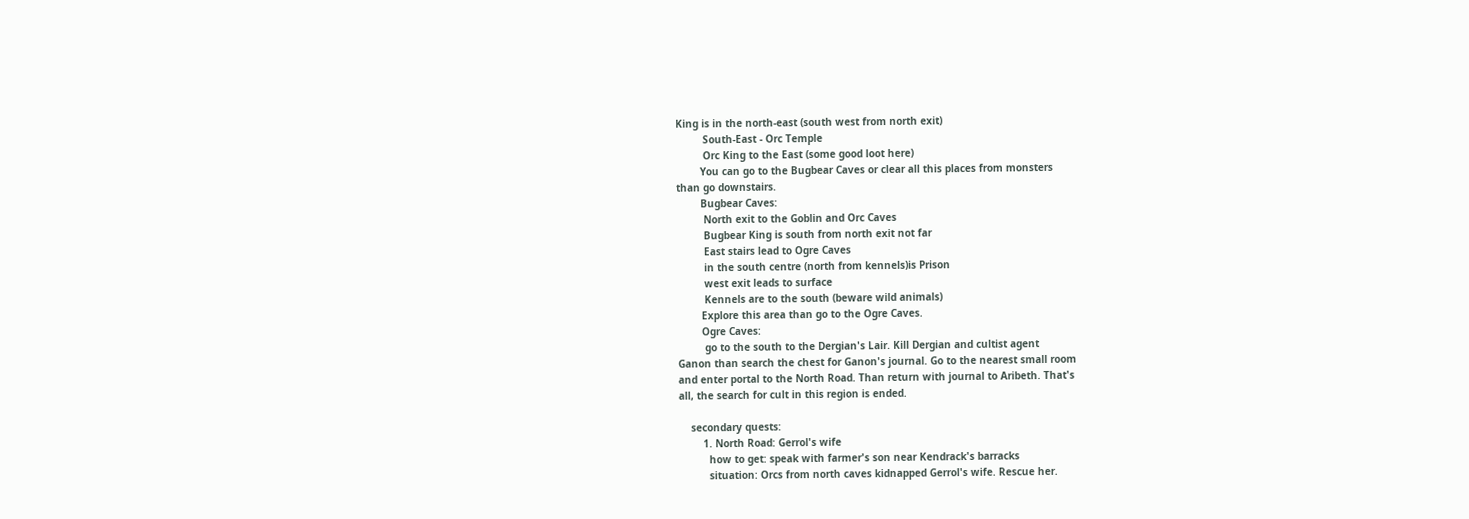King is in the north-east (south west from north exit)
         South-East - Orc Temple
         Orc King to the East (some good loot here)
        You can go to the Bugbear Caves or clear all this places from monsters
than go downstairs.
        Bugbear Caves:
         North exit to the Goblin and Orc Caves
         Bugbear King is south from north exit not far
         East stairs lead to Ogre Caves
         in the south centre (north from kennels)is Prison
         west exit leads to surface
         Kennels are to the south (beware wild animals)
        Explore this area than go to the Ogre Caves.
        Ogre Caves:
         go to the south to the Dergian's Lair. Kill Dergian and cultist agent
Ganon than search the chest for Ganon's journal. Go to the nearest small room
and enter portal to the North Road. Than return with journal to Aribeth. That's
all, the search for cult in this region is ended.

    secondary quests:
        1. North Road: Gerrol's wife
          how to get: speak with farmer's son near Kendrack's barracks
          situation: Orcs from north caves kidnapped Gerrol's wife. Rescue her.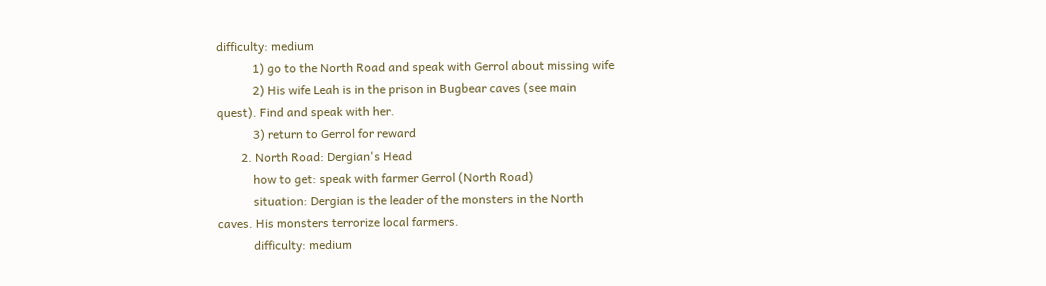difficulty: medium
            1) go to the North Road and speak with Gerrol about missing wife
            2) His wife Leah is in the prison in Bugbear caves (see main
quest). Find and speak with her.
            3) return to Gerrol for reward
        2. North Road: Dergian's Head
            how to get: speak with farmer Gerrol (North Road)
            situation: Dergian is the leader of the monsters in the North
caves. His monsters terrorize local farmers.
            difficulty: medium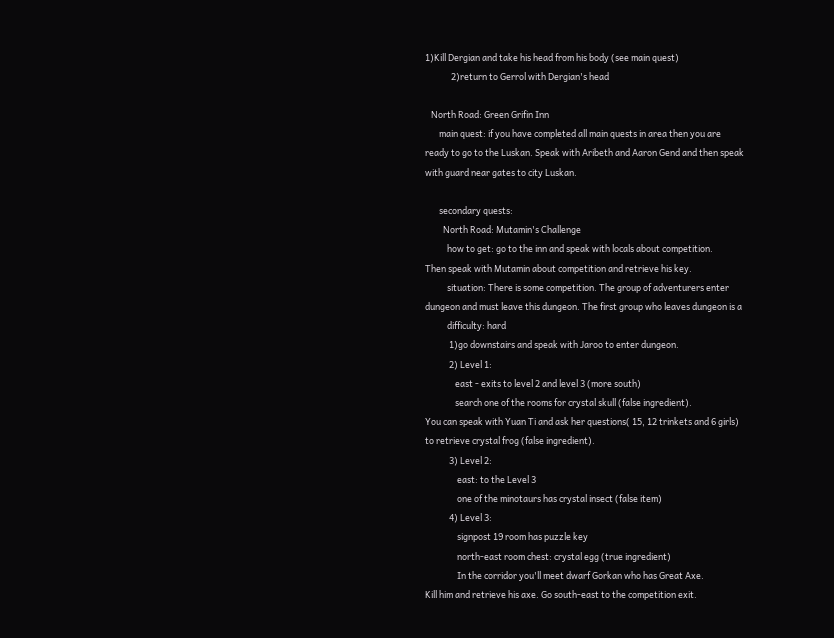1)Kill Dergian and take his head from his body (see main quest)
             2)return to Gerrol with Dergian's head

   North Road: Green Grifin Inn
       main quest: if you have completed all main quests in area then you are
ready to go to the Luskan. Speak with Aribeth and Aaron Gend and then speak
with guard near gates to city Luskan.

       secondary quests:
         North Road: Mutamin's Challenge
           how to get: go to the inn and speak with locals about competition.
Then speak with Mutamin about competition and retrieve his key.
           situation: There is some competition. The group of adventurers enter
dungeon and must leave this dungeon. The first group who leaves dungeon is a
           difficulty: hard
            1)go downstairs and speak with Jaroo to enter dungeon.
            2) Level 1:
               east - exits to level 2 and level 3 (more south)
               search one of the rooms for crystal skull (false ingredient).
You can speak with Yuan Ti and ask her questions( 15, 12 trinkets and 6 girls)
to retrieve crystal frog (false ingredient).
            3) Level 2:
                east: to the Level 3
                one of the minotaurs has crystal insect (false item)
            4) Level 3:
                signpost 19 room has puzzle key
                north-east room chest: crystal egg (true ingredient)
                In the corridor you'll meet dwarf Gorkan who has Great Axe.
Kill him and retrieve his axe. Go south-east to the competition exit.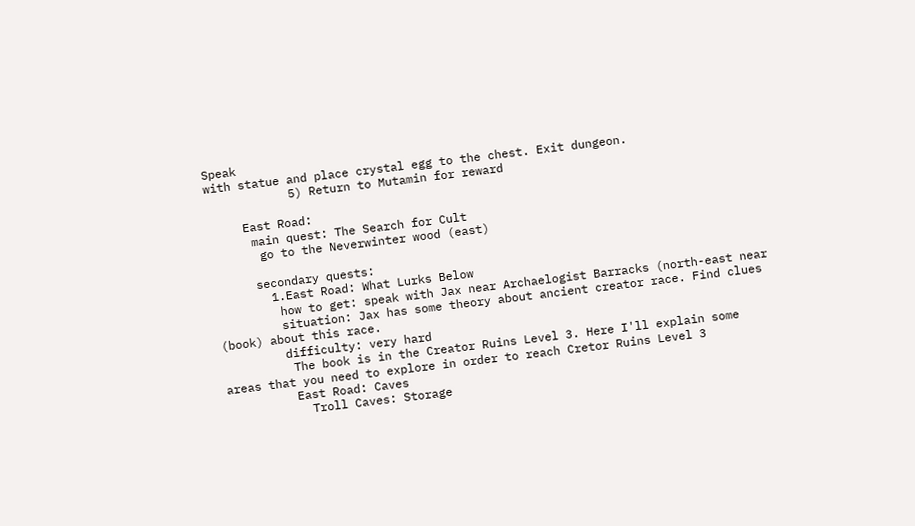Speak
with statue and place crystal egg to the chest. Exit dungeon.
            5) Return to Mutamin for reward

     East Road:
      main quest: The Search for Cult
       go to the Neverwinter wood (east)

      secondary quests:
        1.East Road: What Lurks Below
         how to get: speak with Jax near Archaelogist Barracks (north-east near
         situation: Jax has some theory about ancient creator race. Find clues
(book) about this race.
         difficulty: very hard
          The book is in the Creator Ruins Level 3. Here I'll explain some
areas that you need to explore in order to reach Cretor Ruins Level 3
          East Road: Caves
            Troll Caves: Storage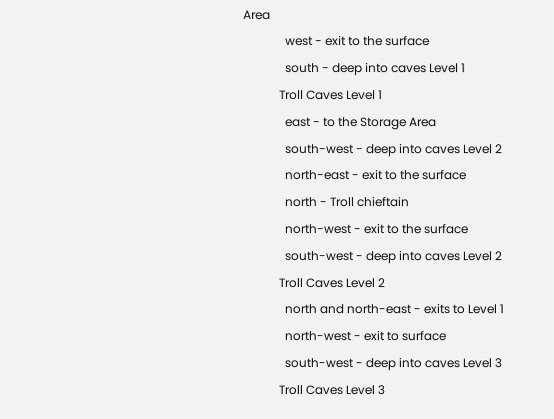Area
              west - exit to the surface
              south - deep into caves Level 1
            Troll Caves Level 1
              east - to the Storage Area
              south-west - deep into caves Level 2
              north-east - exit to the surface
              north - Troll chieftain
              north-west - exit to the surface
              south-west - deep into caves Level 2
            Troll Caves Level 2
              north and north-east - exits to Level 1
              north-west - exit to surface
              south-west - deep into caves Level 3
            Troll Caves Level 3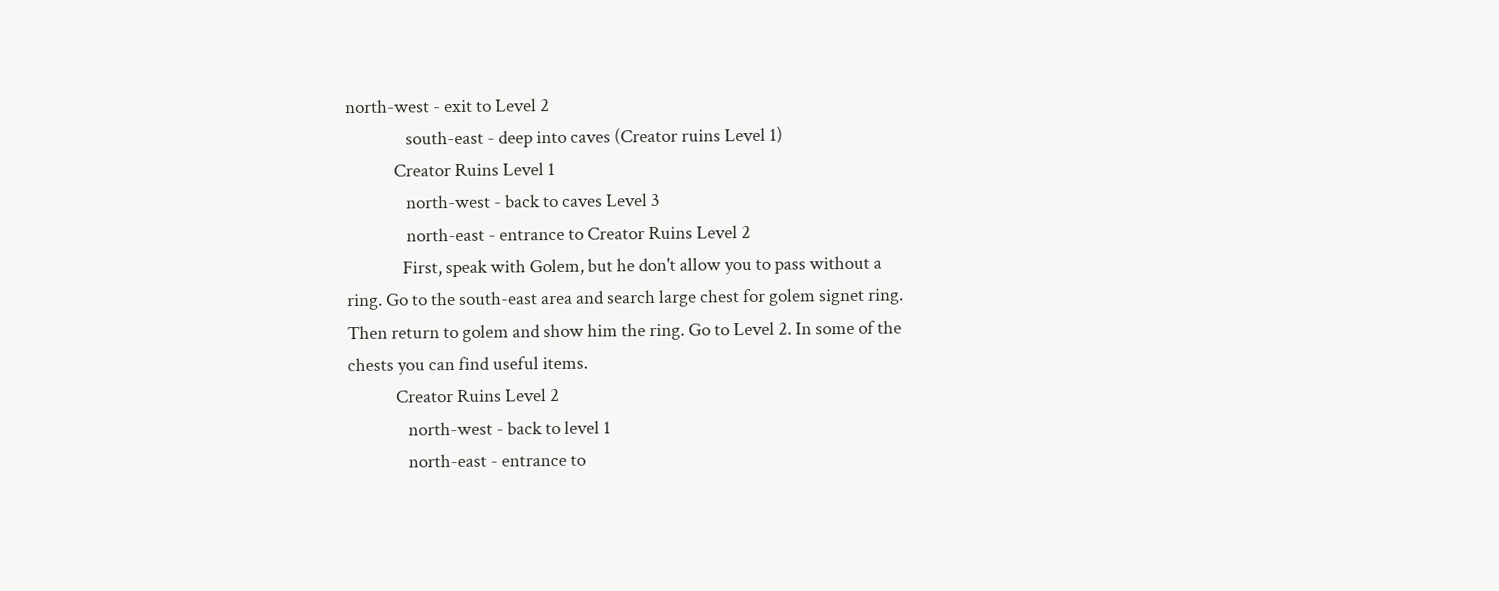north-west - exit to Level 2
               south-east - deep into caves (Creator ruins Level 1)
            Creator Ruins Level 1
               north-west - back to caves Level 3
               north-east - entrance to Creator Ruins Level 2
              First, speak with Golem, but he don't allow you to pass without a
ring. Go to the south-east area and search large chest for golem signet ring.
Then return to golem and show him the ring. Go to Level 2. In some of the
chests you can find useful items.
            Creator Ruins Level 2
               north-west - back to level 1
               north-east - entrance to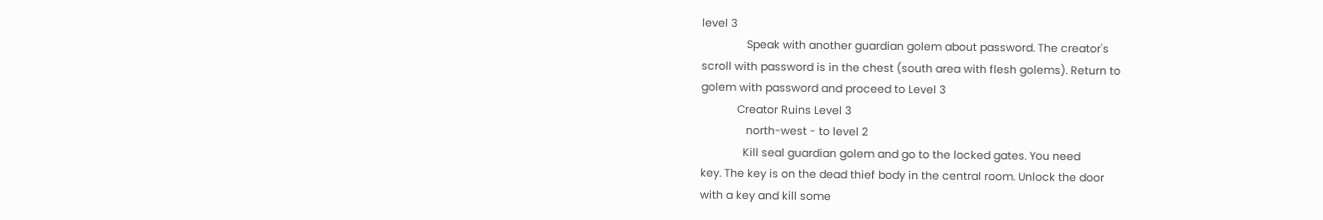level 3
               Speak with another guardian golem about password. The creator's
scroll with password is in the chest (south area with flesh golems). Return to
golem with password and proceed to Level 3
            Creator Ruins Level 3
               north-west - to level 2
              Kill seal guardian golem and go to the locked gates. You need
key. The key is on the dead thief body in the central room. Unlock the door
with a key and kill some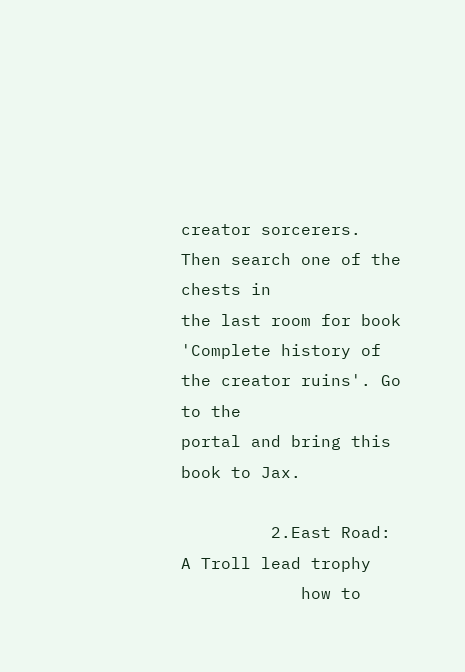creator sorcerers. Then search one of the chests in
the last room for book 'Complete history of the creator ruins'. Go to the
portal and bring this book to Jax.

         2.East Road: A Troll lead trophy
            how to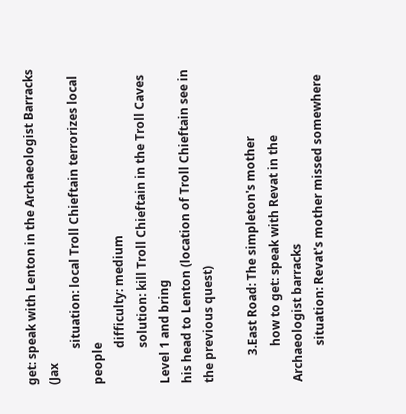get: speak with Lenton in the Archaeologist Barracks (Jax
            situation: local Troll Chieftain terrorizes local people
            difficulty: medium
            solution: kill Troll Chieftain in the Troll Caves Level 1 and bring
his head to Lenton (location of Troll Chieftain see in the previous quest)

         3.East Road: The simpleton's mother
            how to get: speak with Revat in the Archaeologist barracks
            situation: Revat's mother missed somewhere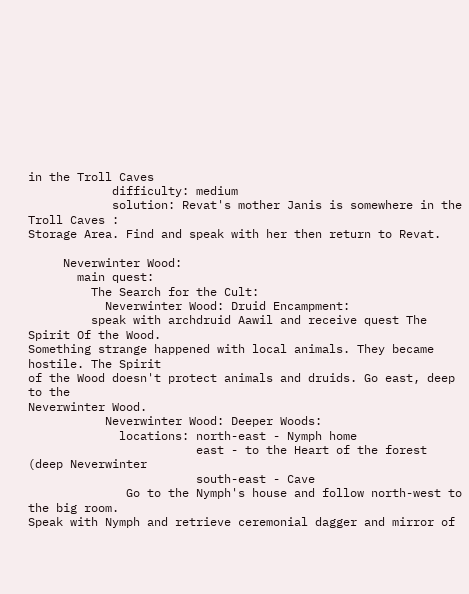in the Troll Caves
            difficulty: medium
            solution: Revat's mother Janis is somewhere in the Troll Caves :
Storage Area. Find and speak with her then return to Revat.

     Neverwinter Wood:
       main quest:
         The Search for the Cult:
           Neverwinter Wood: Druid Encampment:
         speak with archdruid Aawil and receive quest The Spirit Of the Wood.
Something strange happened with local animals. They became hostile. The Spirit
of the Wood doesn't protect animals and druids. Go east, deep to the
Neverwinter Wood.
           Neverwinter Wood: Deeper Woods:
             locations: north-east - Nymph home
                        east - to the Heart of the forest (deep Neverwinter
                        south-east - Cave
              Go to the Nymph's house and follow north-west to the big room.
Speak with Nymph and retrieve ceremonial dagger and mirror of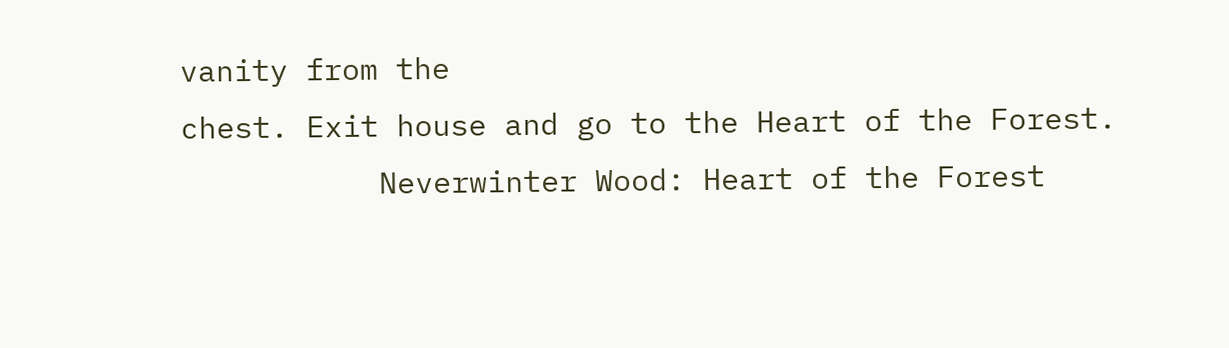vanity from the
chest. Exit house and go to the Heart of the Forest.
           Neverwinter Wood: Heart of the Forest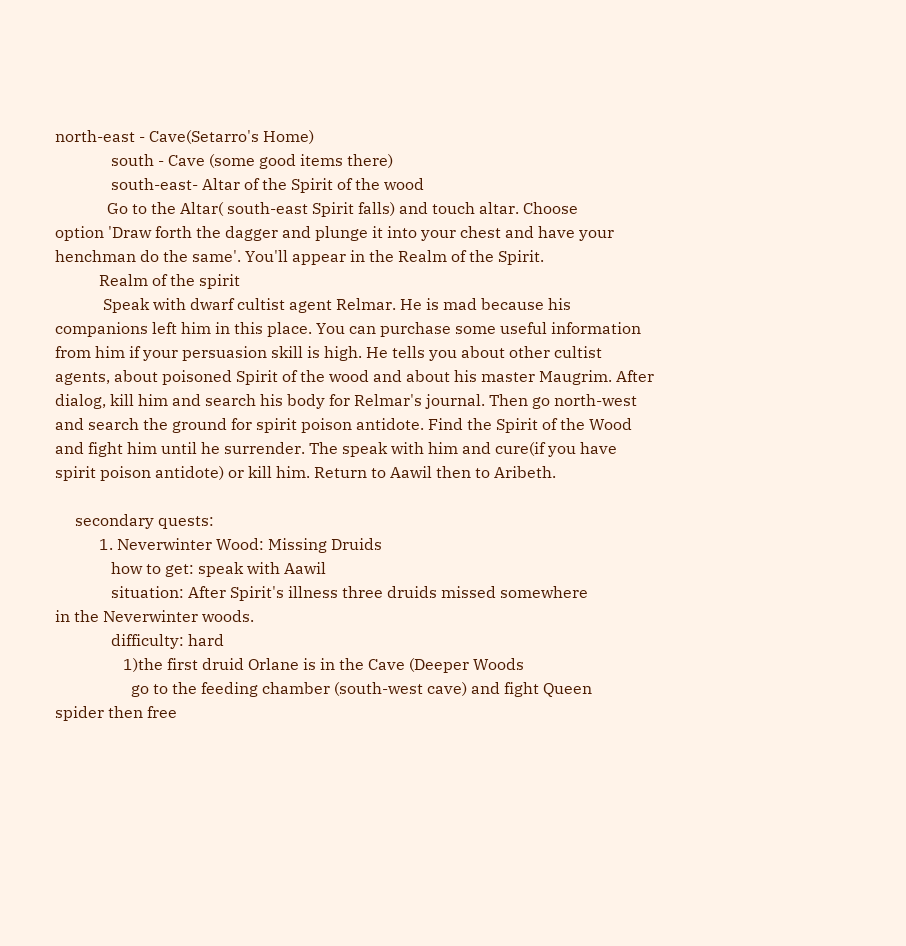north-east - Cave(Setarro's Home)
              south - Cave (some good items there)
              south-east- Altar of the Spirit of the wood
             Go to the Altar( south-east Spirit falls) and touch altar. Choose
option 'Draw forth the dagger and plunge it into your chest and have your
henchman do the same'. You'll appear in the Realm of the Spirit.
           Realm of the spirit
            Speak with dwarf cultist agent Relmar. He is mad because his
companions left him in this place. You can purchase some useful information
from him if your persuasion skill is high. He tells you about other cultist
agents, about poisoned Spirit of the wood and about his master Maugrim. After
dialog, kill him and search his body for Relmar's journal. Then go north-west
and search the ground for spirit poison antidote. Find the Spirit of the Wood
and fight him until he surrender. The speak with him and cure(if you have
spirit poison antidote) or kill him. Return to Aawil then to Aribeth.

     secondary quests:
           1. Neverwinter Wood: Missing Druids
              how to get: speak with Aawil
              situation: After Spirit's illness three druids missed somewhere
in the Neverwinter woods.
              difficulty: hard
                 1)the first druid Orlane is in the Cave (Deeper Woods
                   go to the feeding chamber (south-west cave) and fight Queen
spider then free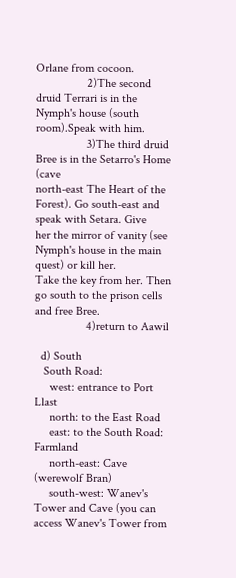Orlane from cocoon.
                 2)The second druid Terrari is in the Nymph's house (south
room).Speak with him.
                 3)The third druid Bree is in the Setarro's Home (cave
north-east The Heart of the Forest). Go south-east and speak with Setara. Give
her the mirror of vanity (see Nymph's house in the main quest) or kill her.
Take the key from her. Then go south to the prison cells and free Bree.
                 4)return to Aawil

  d) South
   South Road:
     west: entrance to Port Llast
     north: to the East Road
     east: to the South Road: Farmland
     north-east: Cave (werewolf Bran)
     south-west: Wanev's Tower and Cave (you can access Wanev's Tower from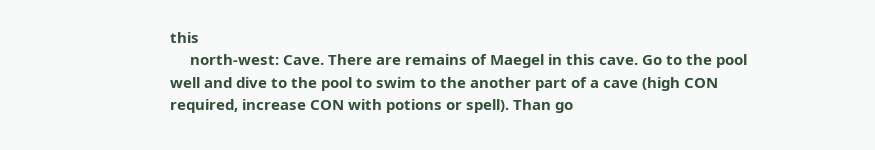this
     north-west: Cave. There are remains of Maegel in this cave. Go to the pool
well and dive to the pool to swim to the another part of a cave (high CON
required, increase CON with potions or spell). Than go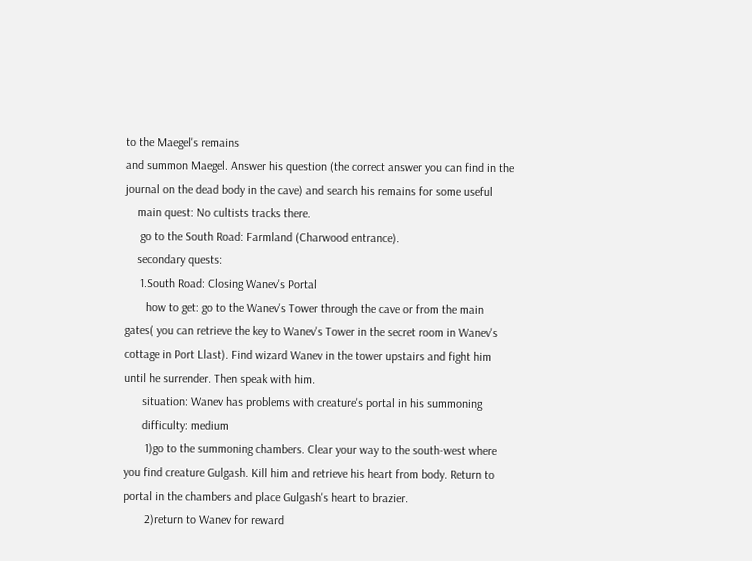to the Maegel's remains
and summon Maegel. Answer his question (the correct answer you can find in the
journal on the dead body in the cave) and search his remains for some useful
    main quest: No cultists tracks there.
     go to the South Road: Farmland (Charwood entrance).
    secondary quests:
     1.South Road: Closing Wanev's Portal
       how to get: go to the Wanev's Tower through the cave or from the main
gates( you can retrieve the key to Wanev's Tower in the secret room in Wanev's
cottage in Port Llast). Find wizard Wanev in the tower upstairs and fight him
until he surrender. Then speak with him.
      situation: Wanev has problems with creature's portal in his summoning
      difficulty: medium
       1)go to the summoning chambers. Clear your way to the south-west where
you find creature Gulgash. Kill him and retrieve his heart from body. Return to
portal in the chambers and place Gulgash's heart to brazier.
       2)return to Wanev for reward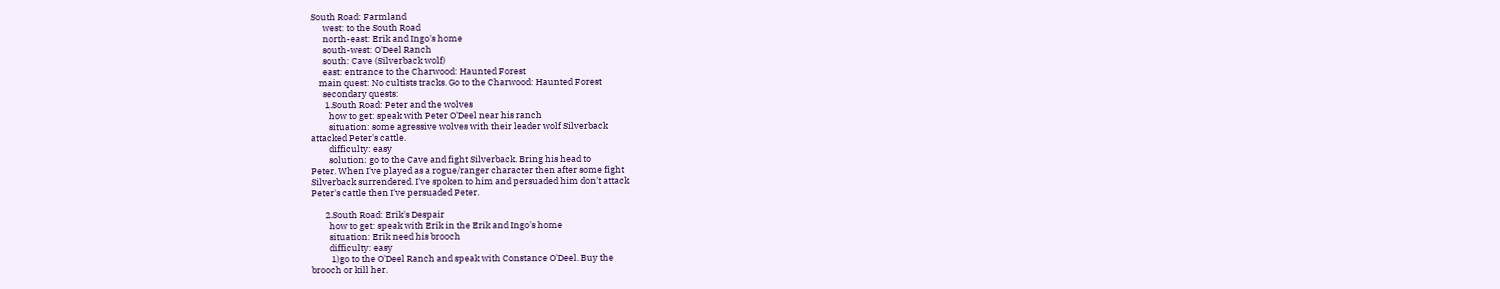South Road: Farmland
      west: to the South Road
      north-east: Erik and Ingo's home
      south-west: O'Deel Ranch
      south: Cave (Silverback wolf)
      east: entrance to the Charwood: Haunted Forest
    main quest: No cultists tracks. Go to the Charwood: Haunted Forest
      secondary quests:
       1.South Road: Peter and the wolves
         how to get: speak with Peter O'Deel near his ranch
         situation: some agressive wolves with their leader wolf Silverback
attacked Peter's cattle.
         difficulty: easy
         solution: go to the Cave and fight Silverback. Bring his head to
Peter. When I've played as a rogue/ranger character then after some fight
Silverback surrendered. I've spoken to him and persuaded him don't attack
Peter's cattle then I've persuaded Peter.

       2.South Road: Erik's Despair
         how to get: speak with Erik in the Erik and Ingo's home
         situation: Erik need his brooch
         difficulty: easy
          1)go to the O'Deel Ranch and speak with Constance O'Deel. Buy the
brooch or kill her.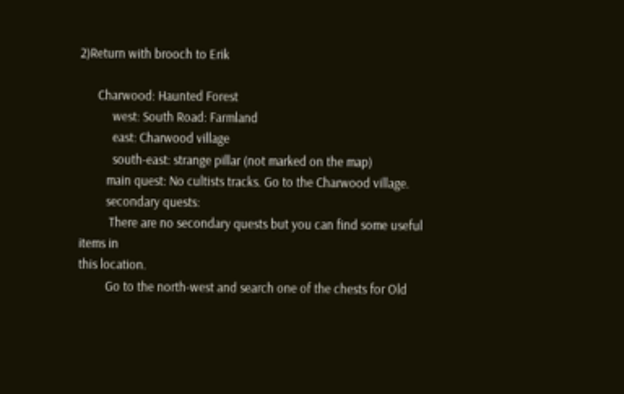2)Return with brooch to Erik

      Charwood: Haunted Forest
           west: South Road: Farmland
           east: Charwood village
           south-east: strange pillar (not marked on the map)
         main quest: No cultists tracks. Go to the Charwood village.
         secondary quests:
          There are no secondary quests but you can find some useful items in
this location.
         Go to the north-west and search one of the chests for Old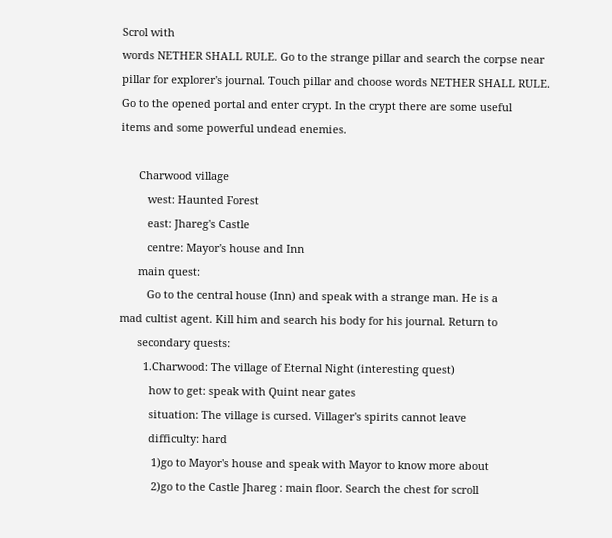Scrol with
words NETHER SHALL RULE. Go to the strange pillar and search the corpse near
pillar for explorer's journal. Touch pillar and choose words NETHER SHALL RULE.
Go to the opened portal and enter crypt. In the crypt there are some useful
items and some powerful undead enemies.

      Charwood village
         west: Haunted Forest
         east: Jhareg's Castle
         centre: Mayor's house and Inn
      main quest:
         Go to the central house (Inn) and speak with a strange man. He is a
mad cultist agent. Kill him and search his body for his journal. Return to
      secondary quests:
        1.Charwood: The village of Eternal Night (interesting quest)
          how to get: speak with Quint near gates
          situation: The village is cursed. Villager's spirits cannot leave
          difficulty: hard
           1)go to Mayor's house and speak with Mayor to know more about
           2)go to the Castle Jhareg : main floor. Search the chest for scroll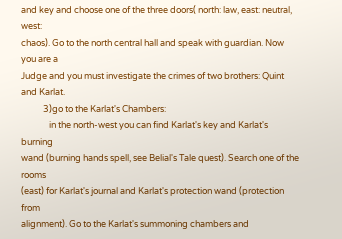and key and choose one of the three doors( north: law, east: neutral, west:
chaos). Go to the north central hall and speak with guardian. Now you are a
Judge and you must investigate the crimes of two brothers: Quint and Karlat.
           3)go to the Karlat's Chambers:
              in the north-west you can find Karlat's key and Karlat's burning
wand (burning hands spell, see Belial's Tale quest). Search one of the rooms
(east) for Karlat's journal and Karlat's protection wand (protection from
alignment). Go to the Karlat's summoning chambers and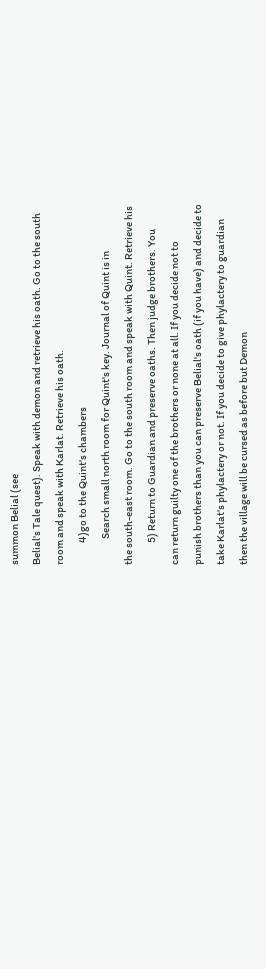summon Belial (see
Belial's Tale quest). Speak with demon and retrieve his oath. Go to the south
room and speak with Karlat. Retrieve his oath.
           4)go to the Quint's chambers
             Search small north room for Quint's key. Journal of Quint is in
the south-east room. Go to the south room and speak with Quint. Retrieve his
           5) Return to Guardian and preserve oaths. Then judge brothers. You
can return guilty one of the brothers or none at all. If you decide not to
punish brothers than you can preserve Belial's oath (if you have) and decide to
take Karlat's phylactery or not. If you decide to give phylactery to guardian
then the village will be cursed as before but Demon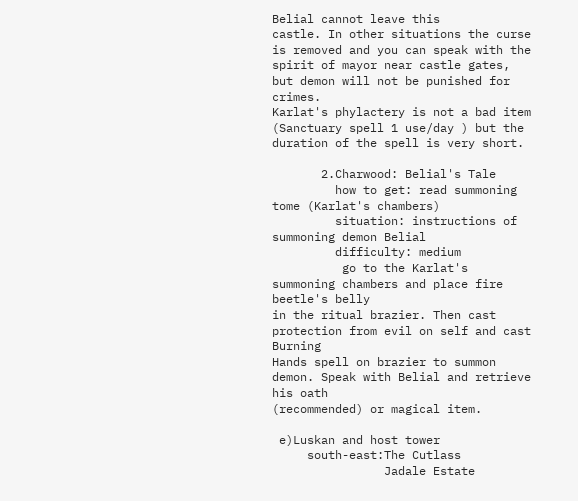Belial cannot leave this
castle. In other situations the curse is removed and you can speak with the
spirit of mayor near castle gates, but demon will not be punished for crimes.
Karlat's phylactery is not a bad item (Sanctuary spell 1 use/day ) but the
duration of the spell is very short.

       2.Charwood: Belial's Tale
         how to get: read summoning tome (Karlat's chambers)
         situation: instructions of summoning demon Belial
         difficulty: medium
          go to the Karlat's summoning chambers and place fire beetle's belly
in the ritual brazier. Then cast protection from evil on self and cast Burning
Hands spell on brazier to summon demon. Speak with Belial and retrieve his oath
(recommended) or magical item.

 e)Luskan and host tower
     south-east:The Cutlass
                Jadale Estate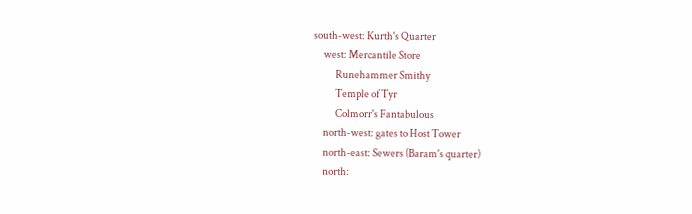south-west: Kurth's Quarter
     west: Mercantile Store
           Runehammer Smithy
           Temple of Tyr
           Colmorr's Fantabulous
     north-west: gates to Host Tower
     north-east: Sewers (Baram's quarter)
     north: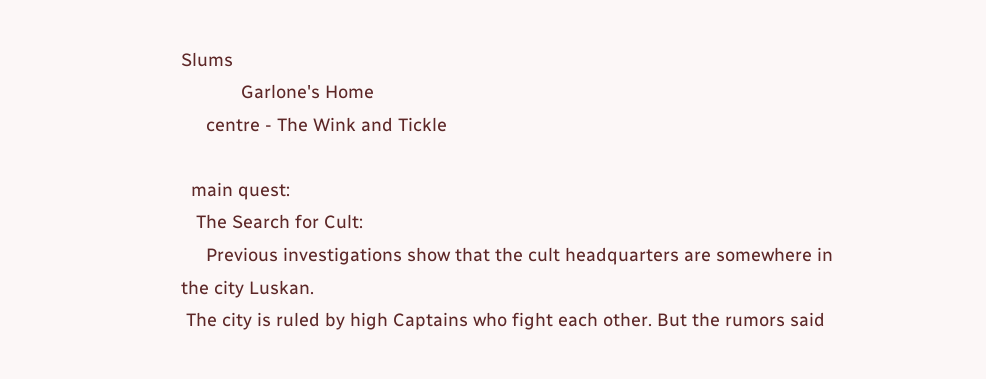Slums
            Garlone's Home
     centre - The Wink and Tickle

  main quest:
   The Search for Cult:
     Previous investigations show that the cult headquarters are somewhere in
the city Luskan.
 The city is ruled by high Captains who fight each other. But the rumors said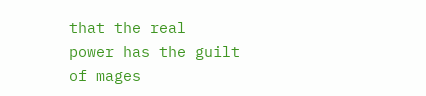that the real     power has the guilt of mages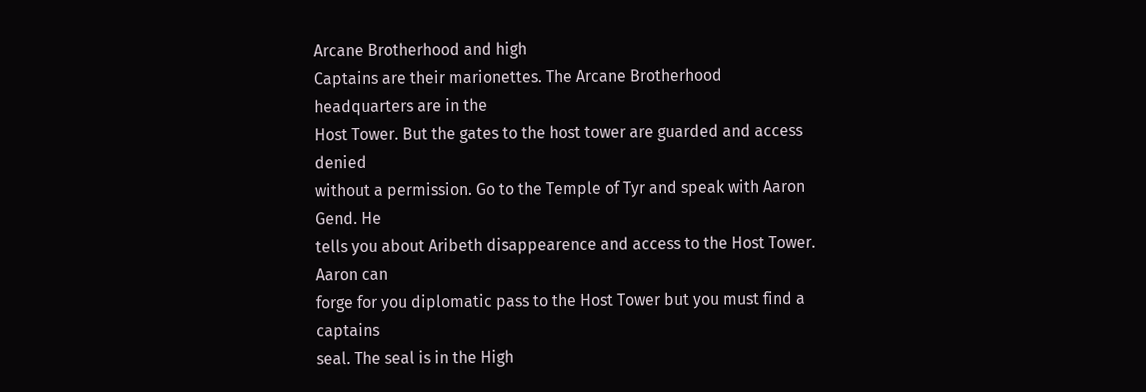Arcane Brotherhood and high
Captains are their marionettes. The Arcane Brotherhood headquarters are in the
Host Tower. But the gates to the host tower are guarded and access denied
without a permission. Go to the Temple of Tyr and speak with Aaron Gend. He
tells you about Aribeth disappearence and access to the Host Tower. Aaron can
forge for you diplomatic pass to the Host Tower but you must find a captains
seal. The seal is in the High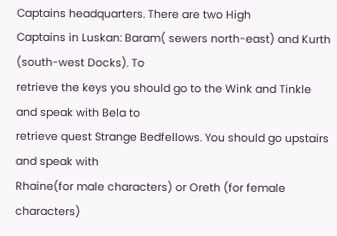Captains headquarters. There are two High
Captains in Luskan: Baram( sewers north-east) and Kurth (south-west Docks). To
retrieve the keys you should go to the Wink and Tinkle and speak with Bela to
retrieve quest Strange Bedfellows. You should go upstairs and speak with
Rhaine(for male characters) or Oreth (for female characters)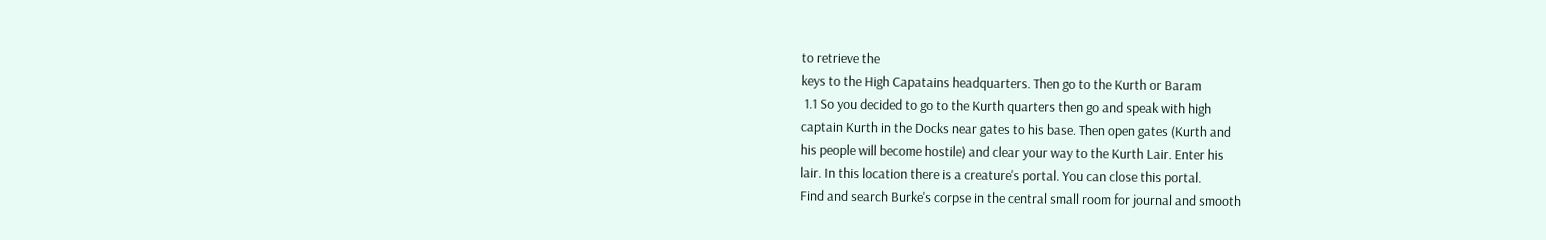to retrieve the
keys to the High Capatains headquarters. Then go to the Kurth or Baram
 1.1 So you decided to go to the Kurth quarters then go and speak with high
captain Kurth in the Docks near gates to his base. Then open gates (Kurth and
his people will become hostile) and clear your way to the Kurth Lair. Enter his
lair. In this location there is a creature's portal. You can close this portal.
Find and search Burke's corpse in the central small room for journal and smooth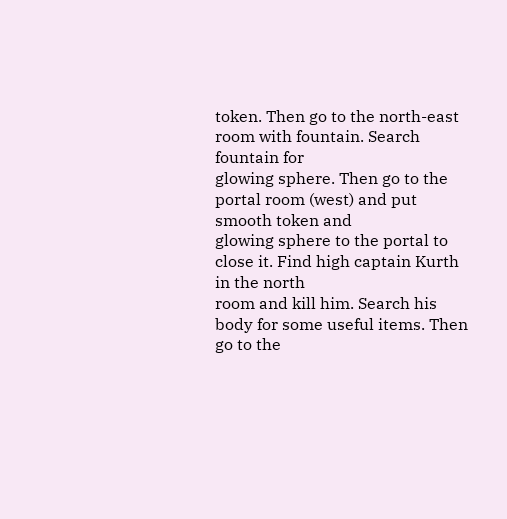token. Then go to the north-east room with fountain. Search fountain for
glowing sphere. Then go to the portal room (west) and put smooth token and
glowing sphere to the portal to close it. Find high captain Kurth in the north
room and kill him. Search his body for some useful items. Then go to the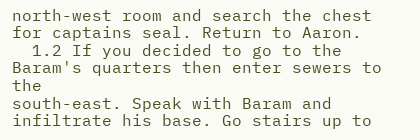north-west room and search the chest for captains seal. Return to Aaron.
  1.2 If you decided to go to the Baram's quarters then enter sewers to the
south-east. Speak with Baram and infiltrate his base. Go stairs up to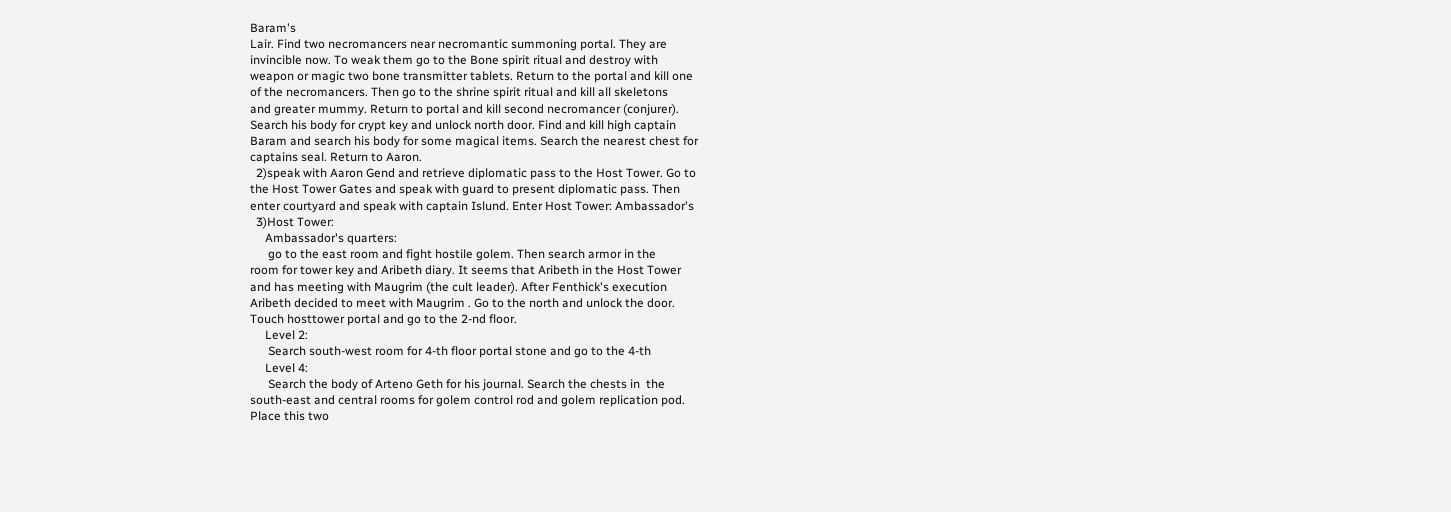Baram's
Lair. Find two necromancers near necromantic summoning portal. They are
invincible now. To weak them go to the Bone spirit ritual and destroy with
weapon or magic two bone transmitter tablets. Return to the portal and kill one
of the necromancers. Then go to the shrine spirit ritual and kill all skeletons
and greater mummy. Return to portal and kill second necromancer (conjurer).
Search his body for crypt key and unlock north door. Find and kill high captain
Baram and search his body for some magical items. Search the nearest chest for
captains seal. Return to Aaron.
  2)speak with Aaron Gend and retrieve diplomatic pass to the Host Tower. Go to
the Host Tower Gates and speak with guard to present diplomatic pass. Then
enter courtyard and speak with captain Islund. Enter Host Tower: Ambassador's
  3)Host Tower:
     Ambassador's quarters:
      go to the east room and fight hostile golem. Then search armor in the
room for tower key and Aribeth diary. It seems that Aribeth in the Host Tower
and has meeting with Maugrim (the cult leader). After Fenthick's execution
Aribeth decided to meet with Maugrim . Go to the north and unlock the door.
Touch hosttower portal and go to the 2-nd floor.
     Level 2:
      Search south-west room for 4-th floor portal stone and go to the 4-th
     Level 4:
      Search the body of Arteno Geth for his journal. Search the chests in  the
south-east and central rooms for golem control rod and golem replication pod.
Place this two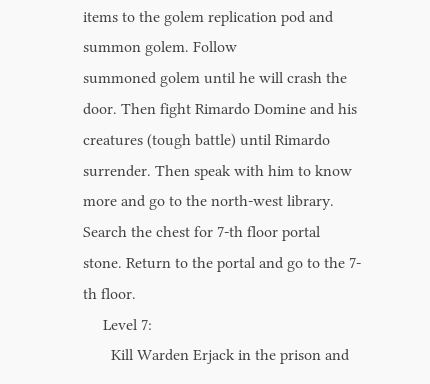items to the golem replication pod and summon golem. Follow
summoned golem until he will crash the door. Then fight Rimardo Domine and his
creatures (tough battle) until Rimardo surrender. Then speak with him to know
more and go to the north-west library. Search the chest for 7-th floor portal
stone. Return to the portal and go to the 7-th floor.
     Level 7:
       Kill Warden Erjack in the prison and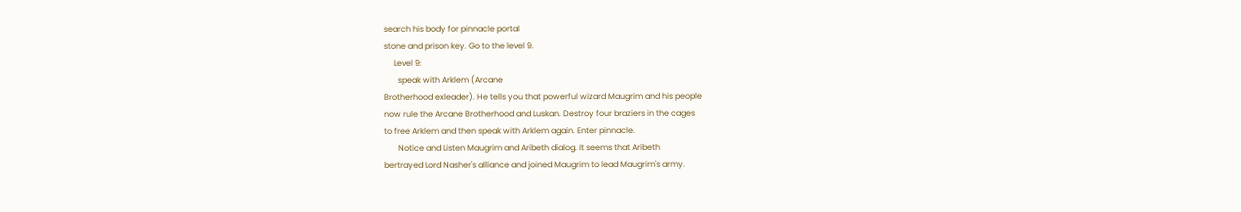search his body for pinnacle portal
stone and prison key. Go to the level 9.
     Level 9:
       speak with Arklem (Arcane
Brotherhood exleader). He tells you that powerful wizard Maugrim and his people
now rule the Arcane Brotherhood and Luskan. Destroy four braziers in the cages
to free Arklem and then speak with Arklem again. Enter pinnacle.
       Notice and Listen Maugrim and Aribeth dialog. It seems that Aribeth
bertrayed Lord Nasher's alliance and joined Maugrim to lead Maugrim's army.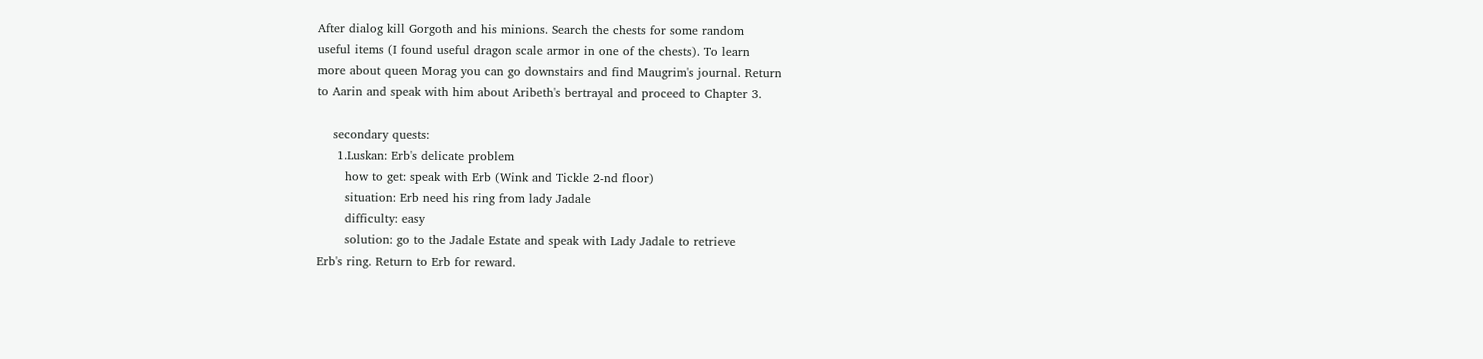After dialog kill Gorgoth and his minions. Search the chests for some random
useful items (I found useful dragon scale armor in one of the chests). To learn
more about queen Morag you can go downstairs and find Maugrim's journal. Return
to Aarin and speak with him about Aribeth's bertrayal and proceed to Chapter 3.

    secondary quests:
     1.Luskan: Erb's delicate problem
       how to get: speak with Erb (Wink and Tickle 2-nd floor)
       situation: Erb need his ring from lady Jadale
       difficulty: easy
       solution: go to the Jadale Estate and speak with Lady Jadale to retrieve
Erb's ring. Return to Erb for reward.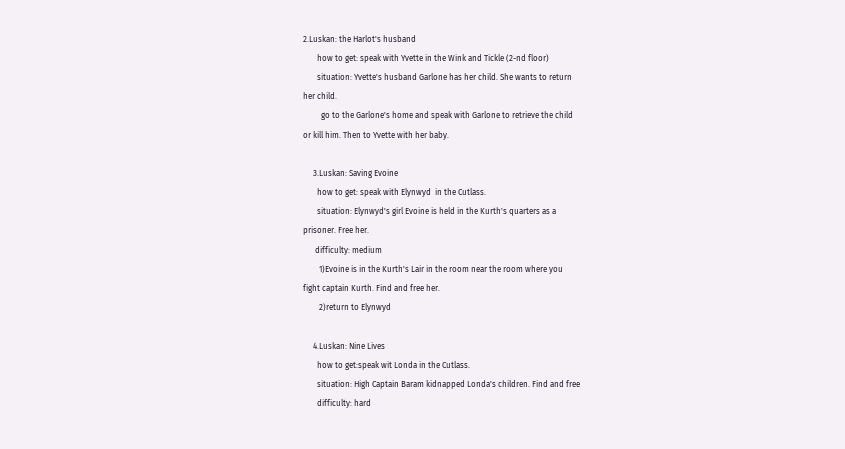2.Luskan: the Harlot's husband
       how to get: speak with Yvette in the Wink and Tickle (2-nd floor)
       situation: Yvette's husband Garlone has her child. She wants to return
her child.
         go to the Garlone's home and speak with Garlone to retrieve the child
or kill him. Then to Yvette with her baby.

     3.Luskan: Saving Evoine
       how to get: speak with Elynwyd  in the Cutlass.
       situation: Elynwyd's girl Evoine is held in the Kurth's quarters as a
prisoner. Free her.
      difficulty: medium
        1)Evoine is in the Kurth's Lair in the room near the room where you
fight captain Kurth. Find and free her.
        2)return to Elynwyd

     4.Luskan: Nine Lives
       how to get:speak wit Londa in the Cutlass.
       situation: High Captain Baram kidnapped Londa's children. Find and free
       difficulty: hard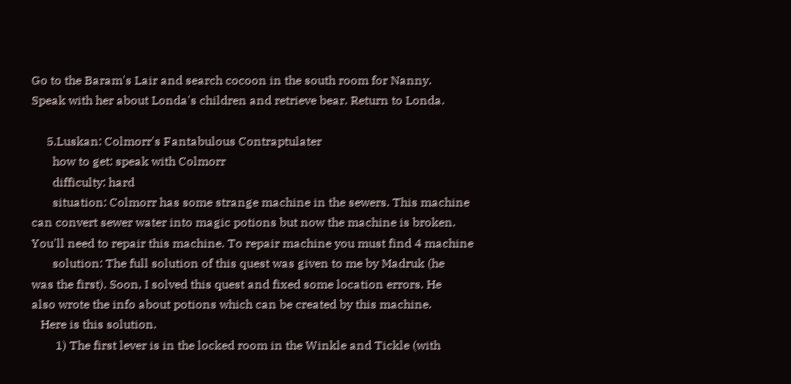Go to the Baram's Lair and search cocoon in the south room for Nanny.
Speak with her about Londa's children and retrieve bear. Return to Londa.

     5.Luskan: Colmorr's Fantabulous Contraptulater
       how to get: speak with Colmorr
       difficulty: hard
       situation: Colmorr has some strange machine in the sewers. This machine
can convert sewer water into magic potions but now the machine is broken.
You'll need to repair this machine. To repair machine you must find 4 machine
       solution: The full solution of this quest was given to me by Madruk (he
was the first). Soon, I solved this quest and fixed some location errors. He
also wrote the info about potions which can be created by this machine.
   Here is this solution.
        1) The first lever is in the locked room in the Winkle and Tickle (with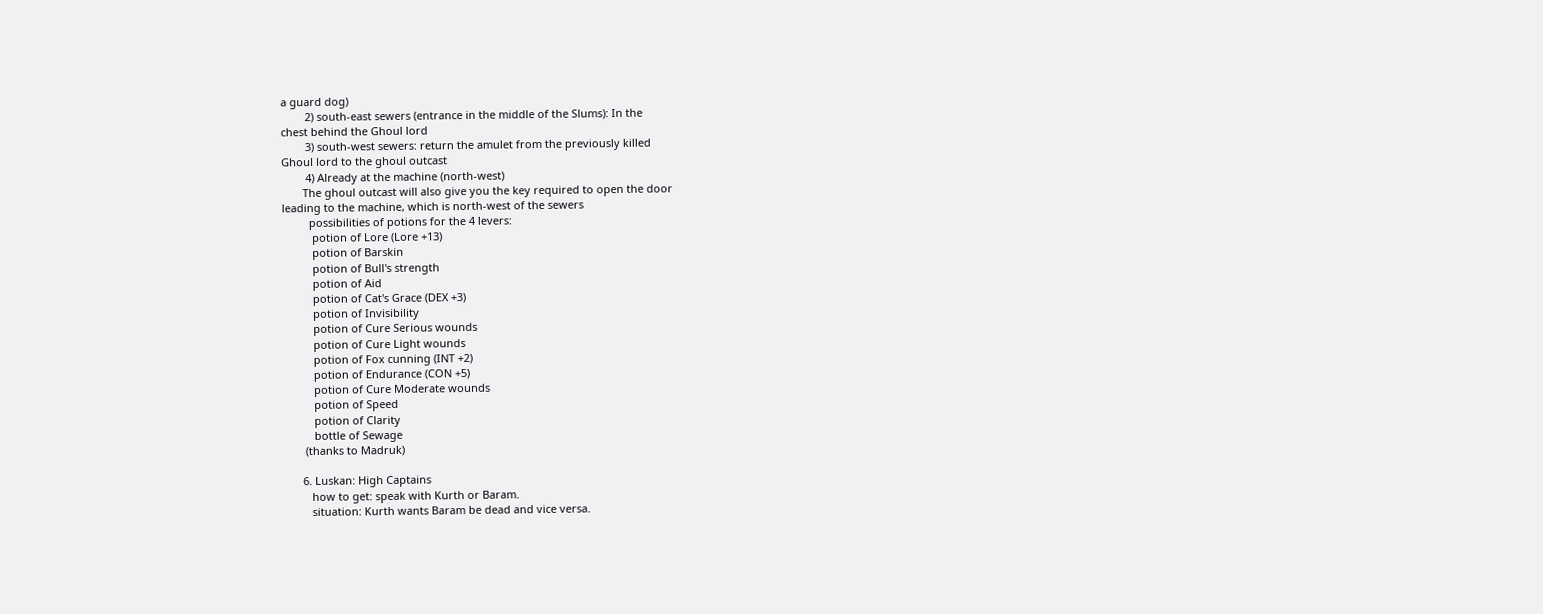a guard dog)
        2) south-east sewers (entrance in the middle of the Slums): In the
chest behind the Ghoul lord
        3) south-west sewers: return the amulet from the previously killed
Ghoul lord to the ghoul outcast
        4) Already at the machine (north-west)
       The ghoul outcast will also give you the key required to open the door
leading to the machine, which is north-west of the sewers
         possibilities of potions for the 4 levers:
          potion of Lore (Lore +13)
          potion of Barskin
          potion of Bull's strength
          potion of Aid
          potion of Cat's Grace (DEX +3)
          potion of Invisibility
          potion of Cure Serious wounds
          potion of Cure Light wounds
          potion of Fox cunning (INT +2)
          potion of Endurance (CON +5)
          potion of Cure Moderate wounds
          potion of Speed
          potion of Clarity
          bottle of Sewage
       (thanks to Madruk)

      6. Luskan: High Captains
         how to get: speak with Kurth or Baram.
         situation: Kurth wants Baram be dead and vice versa.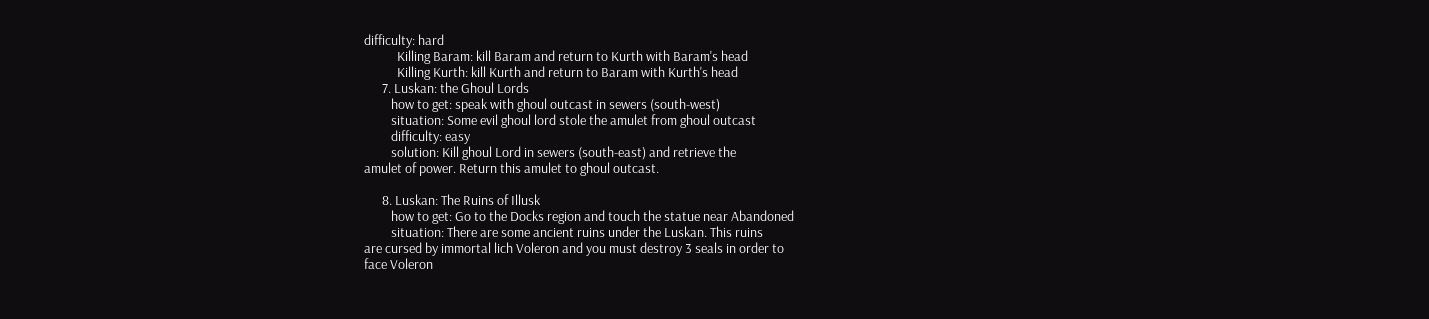difficulty: hard
           Killing Baram: kill Baram and return to Kurth with Baram's head
           Killing Kurth: kill Kurth and return to Baram with Kurth's head
      7. Luskan: the Ghoul Lords
         how to get: speak with ghoul outcast in sewers (south-west)
         situation: Some evil ghoul lord stole the amulet from ghoul outcast
         difficulty: easy
         solution: Kill ghoul Lord in sewers (south-east) and retrieve the
amulet of power. Return this amulet to ghoul outcast.

      8. Luskan: The Ruins of Illusk
         how to get: Go to the Docks region and touch the statue near Abandoned
         situation: There are some ancient ruins under the Luskan. This ruins
are cursed by immortal lich Voleron and you must destroy 3 seals in order to
face Voleron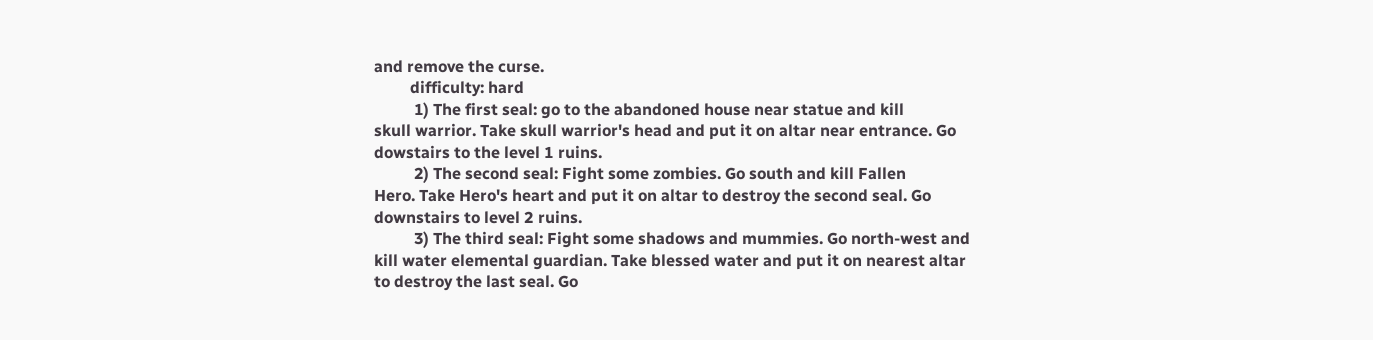and remove the curse.
         difficulty: hard
          1) The first seal: go to the abandoned house near statue and kill
skull warrior. Take skull warrior's head and put it on altar near entrance. Go
dowstairs to the level 1 ruins.
          2) The second seal: Fight some zombies. Go south and kill Fallen
Hero. Take Hero's heart and put it on altar to destroy the second seal. Go
downstairs to level 2 ruins.
          3) The third seal: Fight some shadows and mummies. Go north-west and
kill water elemental guardian. Take blessed water and put it on nearest altar
to destroy the last seal. Go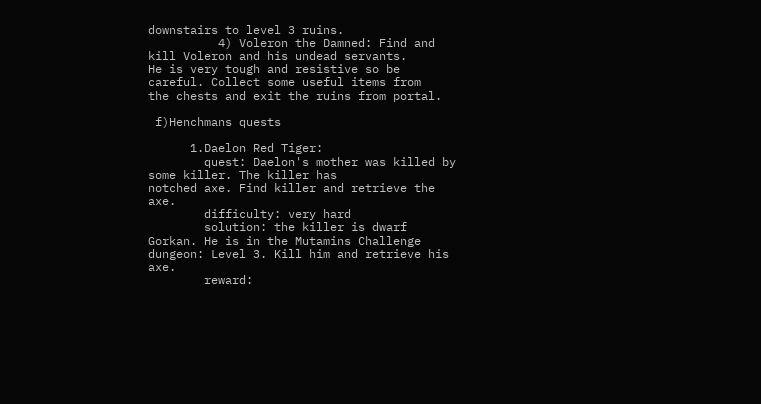downstairs to level 3 ruins.
          4) Voleron the Damned: Find and kill Voleron and his undead servants.
He is very tough and resistive so be careful. Collect some useful items from
the chests and exit the ruins from portal.

 f)Henchmans quests

      1.Daelon Red Tiger:
        quest: Daelon's mother was killed by some killer. The killer has
notched axe. Find killer and retrieve the axe.
        difficulty: very hard
        solution: the killer is dwarf Gorkan. He is in the Mutamins Challenge
dungeon: Level 3. Kill him and retrieve his axe.
        reward: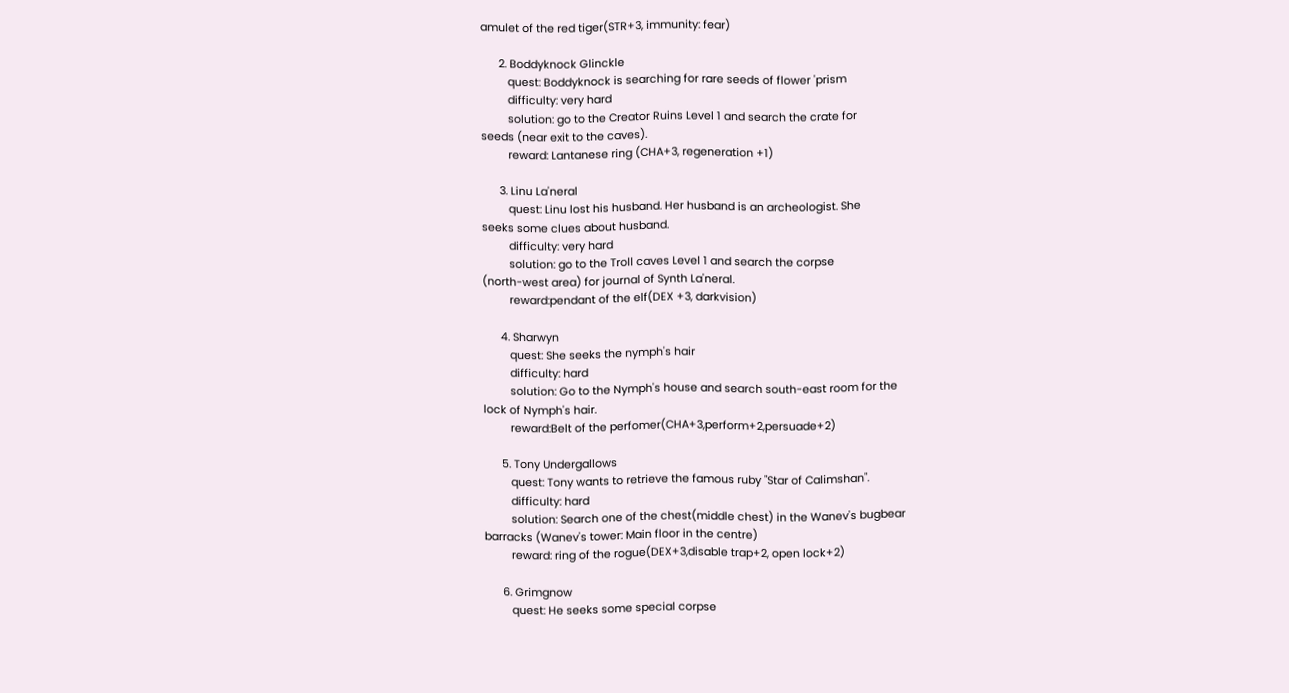amulet of the red tiger(STR+3, immunity: fear)

      2. Boddyknock Glinckle
         quest: Boddyknock is searching for rare seeds of flower 'prism
         difficulty: very hard
         solution: go to the Creator Ruins Level 1 and search the crate for
seeds (near exit to the caves).
         reward: Lantanese ring (CHA+3, regeneration +1)

      3. Linu La'neral
         quest: Linu lost his husband. Her husband is an archeologist. She
seeks some clues about husband.
         difficulty: very hard
         solution: go to the Troll caves Level 1 and search the corpse
(north-west area) for journal of Synth La'neral.
         reward:pendant of the elf(DEX +3, darkvision)

      4. Sharwyn
         quest: She seeks the nymph's hair
         difficulty: hard
         solution: Go to the Nymph's house and search south-east room for the
lock of Nymph's hair.
         reward:Belt of the perfomer(CHA+3,perform+2,persuade+2)

      5. Tony Undergallows
         quest: Tony wants to retrieve the famous ruby "Star of Calimshan".
         difficulty: hard
         solution: Search one of the chest(middle chest) in the Wanev's bugbear
barracks (Wanev's tower: Main floor in the centre)
         reward: ring of the rogue(DEX+3,disable trap+2, open lock+2)

      6. Grimgnow
         quest: He seeks some special corpse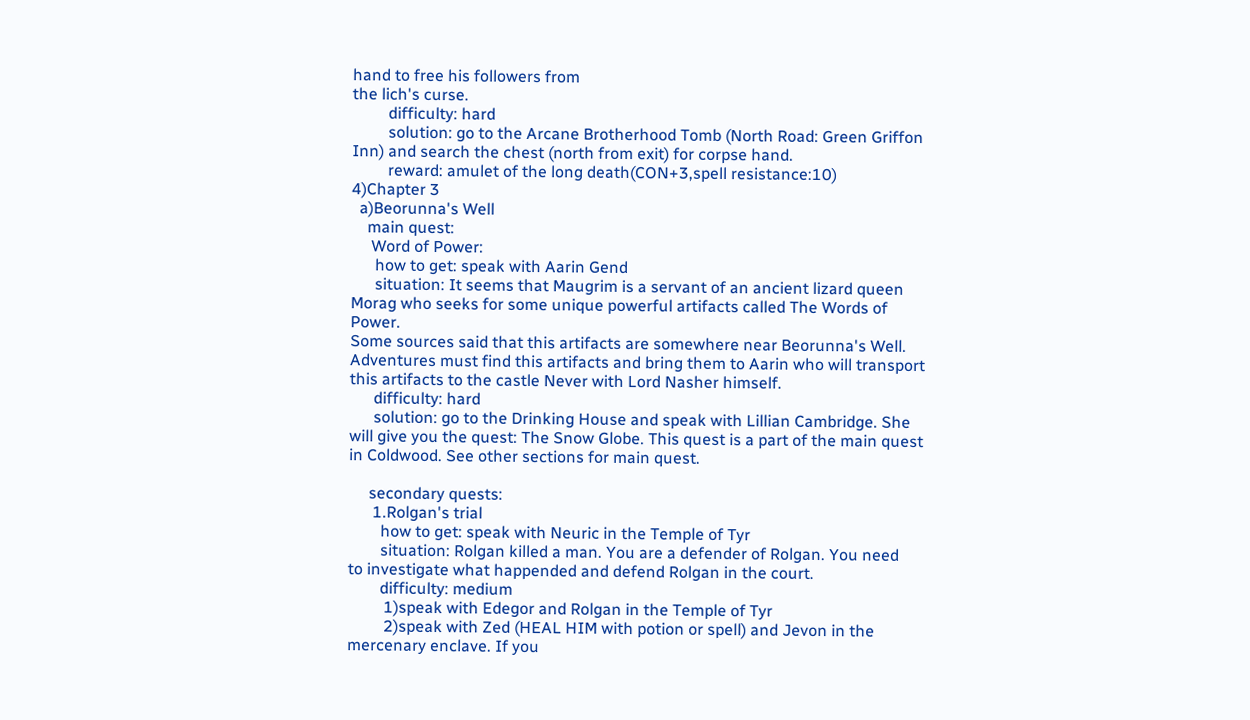hand to free his followers from
the lich's curse.
         difficulty: hard
         solution: go to the Arcane Brotherhood Tomb (North Road: Green Griffon
Inn) and search the chest (north from exit) for corpse hand.
         reward: amulet of the long death(CON+3,spell resistance:10)
4)Chapter 3
  a)Beorunna's Well
    main quest:
     Word of Power:
      how to get: speak with Aarin Gend
      situation: It seems that Maugrim is a servant of an ancient lizard queen
Morag who seeks for some unique powerful artifacts called The Words of Power.
Some sources said that this artifacts are somewhere near Beorunna's Well.
Adventures must find this artifacts and bring them to Aarin who will transport
this artifacts to the castle Never with Lord Nasher himself.
      difficulty: hard
      solution: go to the Drinking House and speak with Lillian Cambridge. She
will give you the quest: The Snow Globe. This quest is a part of the main quest
in Coldwood. See other sections for main quest.

     secondary quests:
      1.Rolgan's trial
        how to get: speak with Neuric in the Temple of Tyr
        situation: Rolgan killed a man. You are a defender of Rolgan. You need
to investigate what happended and defend Rolgan in the court.
        difficulty: medium
         1)speak with Edegor and Rolgan in the Temple of Tyr
         2)speak with Zed (HEAL HIM with potion or spell) and Jevon in the
mercenary enclave. If you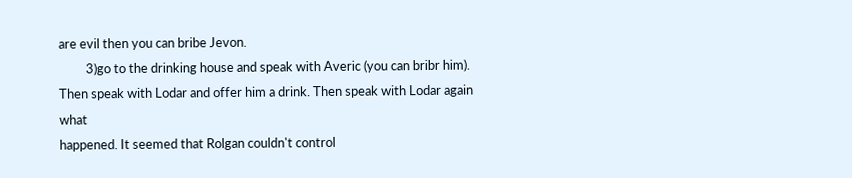are evil then you can bribe Jevon.
         3)go to the drinking house and speak with Averic (you can bribr him).
Then speak with Lodar and offer him a drink. Then speak with Lodar again what
happened. It seemed that Rolgan couldn't control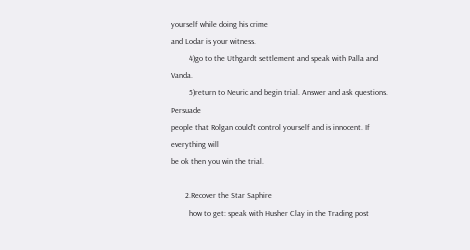yourself while doing his crime
and Lodar is your witness.
         4)go to the Uthgardt settlement and speak with Palla and Vanda.
         5)return to Neuric and begin trial. Answer and ask questions. Persuade
people that Rolgan could't control yourself and is innocent. If everything will
be ok then you win the trial.

       2.Recover the Star Saphire
         how to get: speak with Husher Clay in the Trading post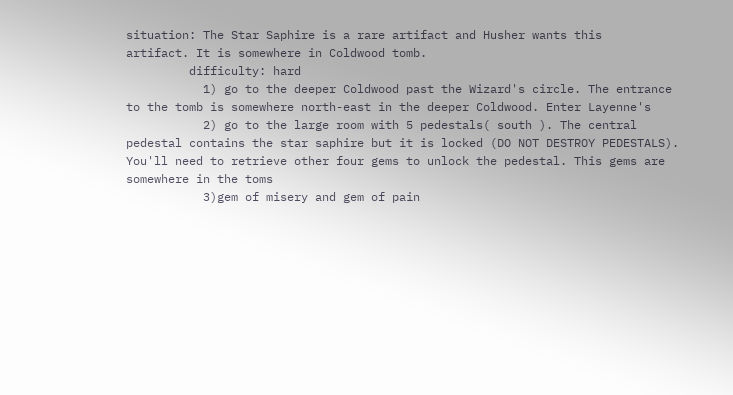situation: The Star Saphire is a rare artifact and Husher wants this
artifact. It is somewhere in Coldwood tomb.
         difficulty: hard
           1) go to the deeper Coldwood past the Wizard's circle. The entrance
to the tomb is somewhere north-east in the deeper Coldwood. Enter Layenne's
           2) go to the large room with 5 pedestals( south ). The central
pedestal contains the star saphire but it is locked (DO NOT DESTROY PEDESTALS).
You'll need to retrieve other four gems to unlock the pedestal. This gems are
somewhere in the toms
           3)gem of misery and gem of pain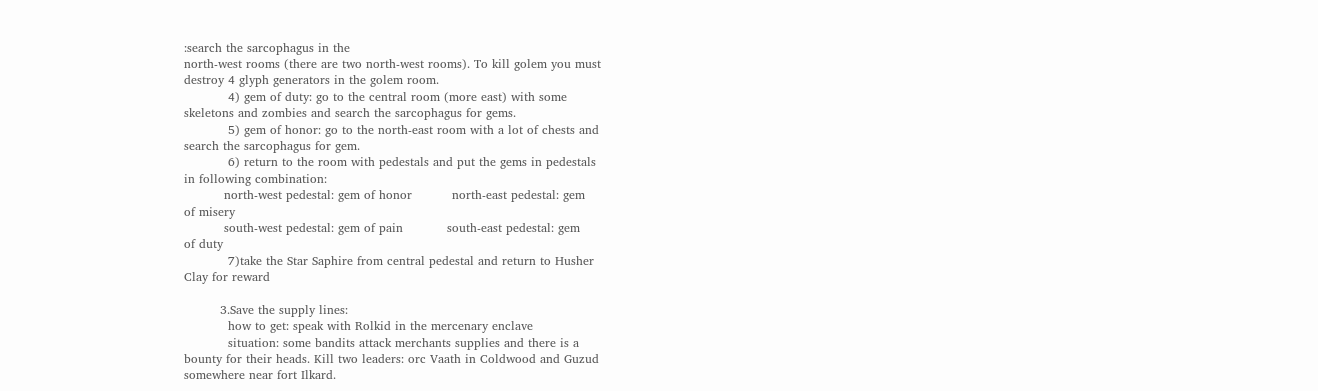:search the sarcophagus in the
north-west rooms (there are two north-west rooms). To kill golem you must
destroy 4 glyph generators in the golem room.
           4) gem of duty: go to the central room (more east) with some
skeletons and zombies and search the sarcophagus for gems.
           5) gem of honor: go to the north-east room with a lot of chests and
search the sarcophagus for gem.
           6) return to the room with pedestals and put the gems in pedestals
in following combination:
          north-west pedestal: gem of honor          north-east pedestal: gem
of misery
          south-west pedestal: gem of pain           south-east pedestal: gem
of duty
           7)take the Star Saphire from central pedestal and return to Husher
Clay for reward

         3.Save the supply lines:
           how to get: speak with Rolkid in the mercenary enclave
           situation: some bandits attack merchants supplies and there is a
bounty for their heads. Kill two leaders: orc Vaath in Coldwood and Guzud
somewhere near fort Ilkard.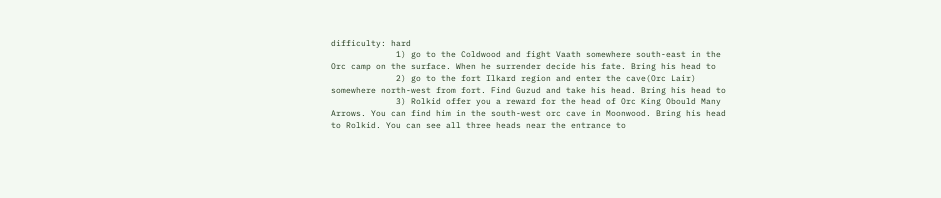difficulty: hard
             1) go to the Coldwood and fight Vaath somewhere south-east in the
Orc camp on the surface. When he surrender decide his fate. Bring his head to
             2) go to the fort Ilkard region and enter the cave(Orc Lair)
somewhere north-west from fort. Find Guzud and take his head. Bring his head to
             3) Rolkid offer you a reward for the head of Orc King Obould Many
Arrows. You can find him in the south-west orc cave in Moonwood. Bring his head
to Rolkid. You can see all three heads near the entrance to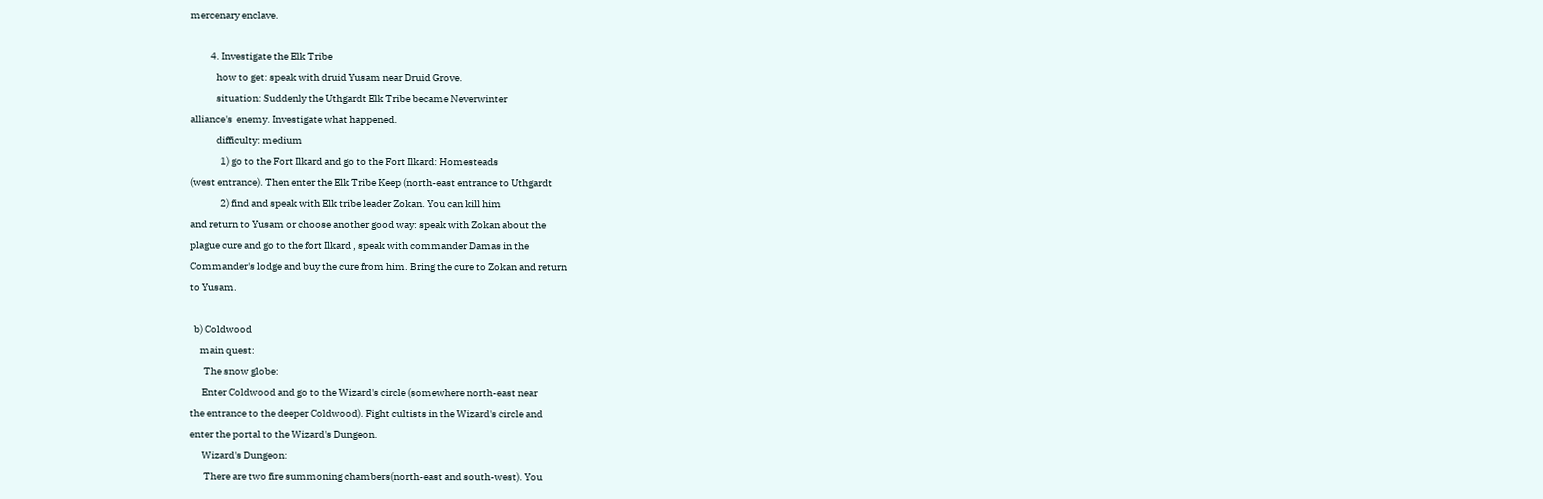mercenary enclave.

          4. Investigate the Elk Tribe
             how to get: speak with druid Yusam near Druid Grove.
             situation: Suddenly the Uthgardt Elk Tribe became Neverwinter
alliance's  enemy. Investigate what happened.
             difficulty: medium
               1) go to the Fort Ilkard and go to the Fort Ilkard: Homesteads
(west entrance). Then enter the Elk Tribe Keep (north-east entrance to Uthgardt
               2) find and speak with Elk tribe leader Zokan. You can kill him
and return to Yusam or choose another good way: speak with Zokan about the
plague cure and go to the fort Ilkard , speak with commander Damas in the
Commander's lodge and buy the cure from him. Bring the cure to Zokan and return
to Yusam.

  b) Coldwood
     main quest:
       The snow globe:
      Enter Coldwood and go to the Wizard's circle (somewhere north-east near
the entrance to the deeper Coldwood). Fight cultists in the Wizard's circle and
enter the portal to the Wizard's Dungeon.
      Wizard's Dungeon:
       There are two fire summoning chambers(north-east and south-west). You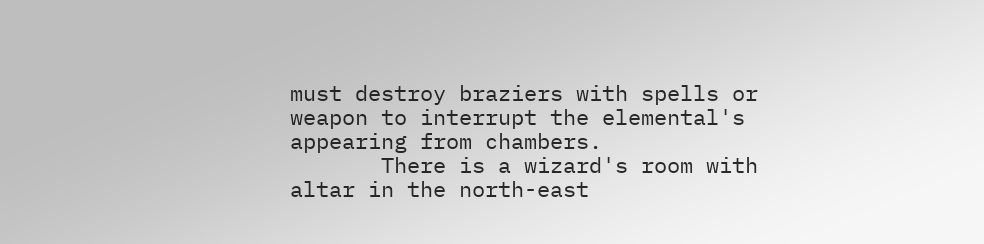must destroy braziers with spells or weapon to interrupt the elemental's
appearing from chambers.
       There is a wizard's room with altar in the north-east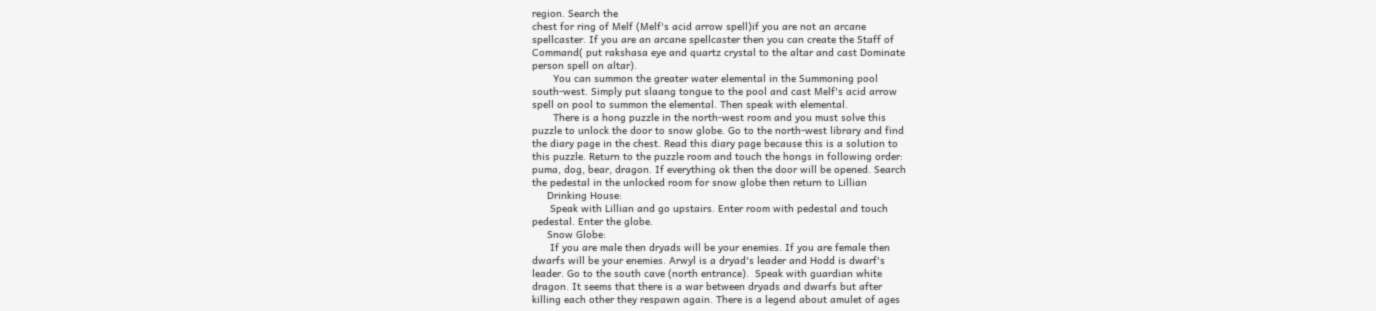region. Search the
chest for ring of Melf (Melf's acid arrow spell)if you are not an arcane
spellcaster. If you are an arcane spellcaster then you can create the Staff of
Command( put rakshasa eye and quartz crystal to the altar and cast Dominate
person spell on altar).
       You can summon the greater water elemental in the Summoning pool
south-west. Simply put slaang tongue to the pool and cast Melf's acid arrow
spell on pool to summon the elemental. Then speak with elemental.
       There is a hong puzzle in the north-west room and you must solve this
puzzle to unlock the door to snow globe. Go to the north-west library and find
the diary page in the chest. Read this diary page because this is a solution to
this puzzle. Return to the puzzle room and touch the hongs in following order:
puma, dog, bear, dragon. If everything ok then the door will be opened. Search
the pedestal in the unlocked room for snow globe then return to Lillian
     Drinking House:
      Speak with Lillian and go upstairs. Enter room with pedestal and touch
pedestal. Enter the globe.
     Snow Globe:
      If you are male then dryads will be your enemies. If you are female then
dwarfs will be your enemies. Arwyl is a dryad's leader and Hodd is dwarf's
leader. Go to the south cave (north entrance).  Speak with guardian white
dragon. It seems that there is a war between dryads and dwarfs but after
killing each other they respawn again. There is a legend about amulet of ages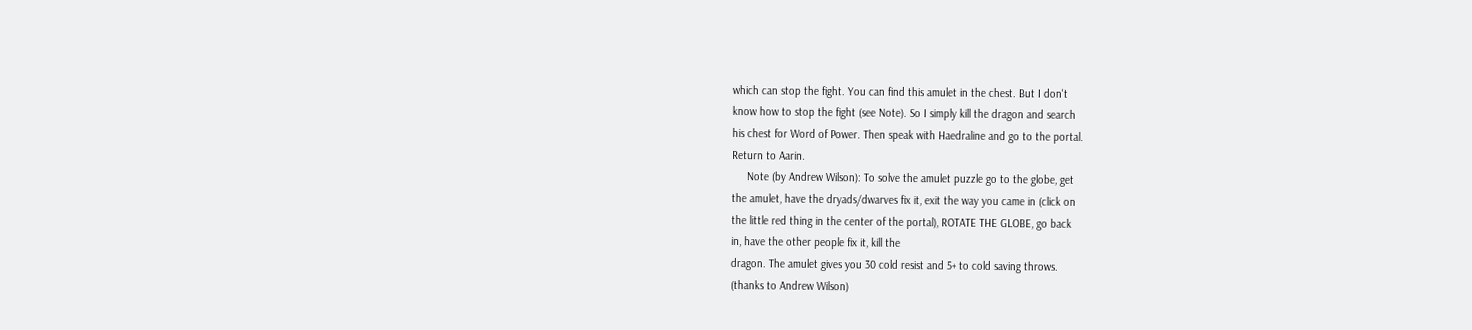which can stop the fight. You can find this amulet in the chest. But I don't
know how to stop the fight (see Note). So I simply kill the dragon and search
his chest for Word of Power. Then speak with Haedraline and go to the portal.
Return to Aarin.
     Note (by Andrew Wilson): To solve the amulet puzzle go to the globe, get
the amulet, have the dryads/dwarves fix it, exit the way you came in (click on
the little red thing in the center of the portal), ROTATE THE GLOBE, go back
in, have the other people fix it, kill the
dragon. The amulet gives you 30 cold resist and 5+ to cold saving throws.
(thanks to Andrew Wilson)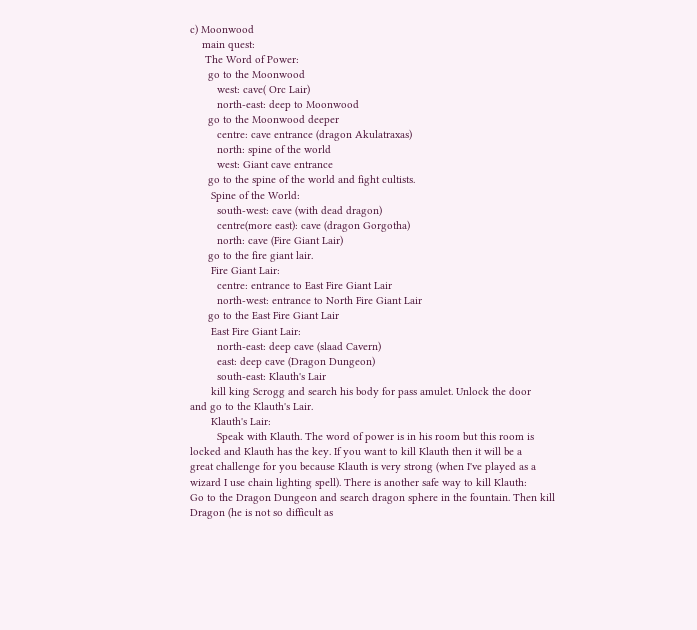c) Moonwood
    main quest:
     The Word of Power:
      go to the Moonwood
         west: cave( Orc Lair)
         north-east: deep to Moonwood
      go to the Moonwood deeper
         centre: cave entrance (dragon Akulatraxas)
         north: spine of the world
         west: Giant cave entrance
      go to the spine of the world and fight cultists.
       Spine of the World:
         south-west: cave (with dead dragon)
         centre(more east): cave (dragon Gorgotha)
         north: cave (Fire Giant Lair)
      go to the fire giant lair.
       Fire Giant Lair:
         centre: entrance to East Fire Giant Lair
         north-west: entrance to North Fire Giant Lair
      go to the East Fire Giant Lair
       East Fire Giant Lair:
         north-east: deep cave (slaad Cavern)
         east: deep cave (Dragon Dungeon)
         south-east: Klauth's Lair
       kill king Scrogg and search his body for pass amulet. Unlock the door
and go to the Klauth's Lair.
       Klauth's Lair:
         Speak with Klauth. The word of power is in his room but this room is
locked and Klauth has the key. If you want to kill Klauth then it will be a
great challenge for you because Klauth is very strong (when I've played as a
wizard I use chain lighting spell). There is another safe way to kill Klauth:
Go to the Dragon Dungeon and search dragon sphere in the fountain. Then kill
Dragon (he is not so difficult as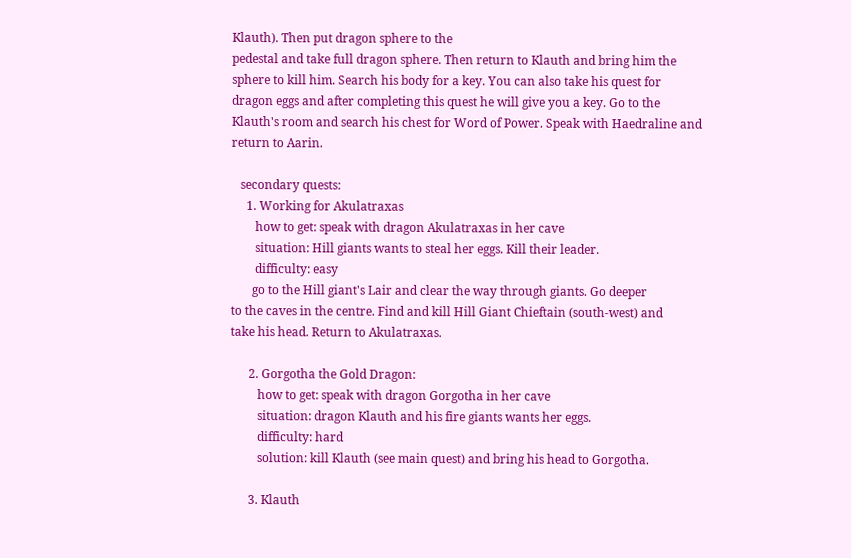Klauth). Then put dragon sphere to the
pedestal and take full dragon sphere. Then return to Klauth and bring him the
sphere to kill him. Search his body for a key. You can also take his quest for
dragon eggs and after completing this quest he will give you a key. Go to the
Klauth's room and search his chest for Word of Power. Speak with Haedraline and
return to Aarin.

   secondary quests:
     1. Working for Akulatraxas
        how to get: speak with dragon Akulatraxas in her cave
        situation: Hill giants wants to steal her eggs. Kill their leader.
        difficulty: easy
       go to the Hill giant's Lair and clear the way through giants. Go deeper
to the caves in the centre. Find and kill Hill Giant Chieftain (south-west) and
take his head. Return to Akulatraxas.

      2. Gorgotha the Gold Dragon:
         how to get: speak with dragon Gorgotha in her cave
         situation: dragon Klauth and his fire giants wants her eggs.
         difficulty: hard
         solution: kill Klauth (see main quest) and bring his head to Gorgotha.

      3. Klauth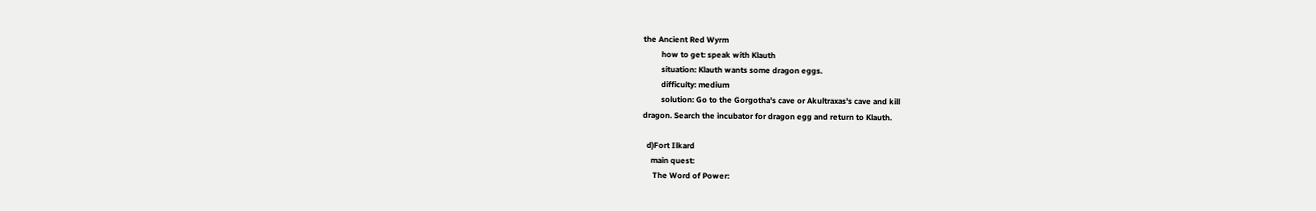the Ancient Red Wyrm
         how to get: speak with Klauth
         situation: Klauth wants some dragon eggs.
         difficulty: medium
         solution: Go to the Gorgotha's cave or Akultraxas's cave and kill
dragon. Search the incubator for dragon egg and return to Klauth.

  d)Fort Ilkard
    main quest:
     The Word of Power: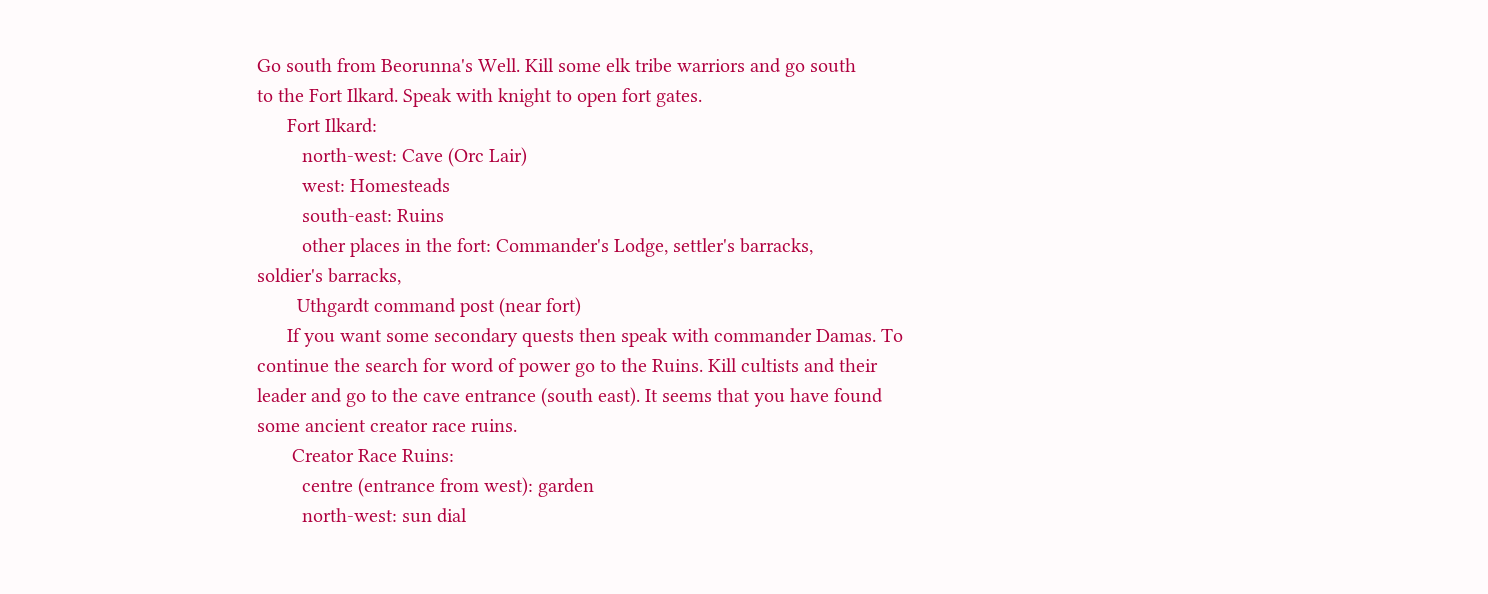Go south from Beorunna's Well. Kill some elk tribe warriors and go south
to the Fort Ilkard. Speak with knight to open fort gates.
      Fort Ilkard:
         north-west: Cave (Orc Lair)
         west: Homesteads
         south-east: Ruins
         other places in the fort: Commander's Lodge, settler's barracks,
soldier's barracks,
        Uthgardt command post (near fort)
      If you want some secondary quests then speak with commander Damas. To
continue the search for word of power go to the Ruins. Kill cultists and their
leader and go to the cave entrance (south east). It seems that you have found
some ancient creator race ruins.
       Creator Race Ruins:
         centre (entrance from west): garden
         north-west: sun dial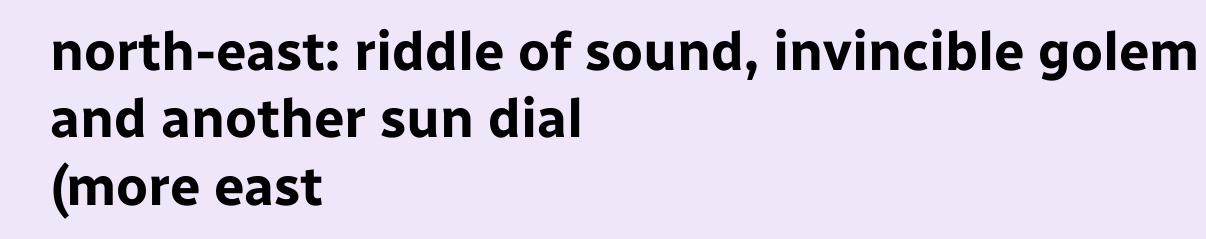north-east: riddle of sound, invincible golem and another sun dial
(more east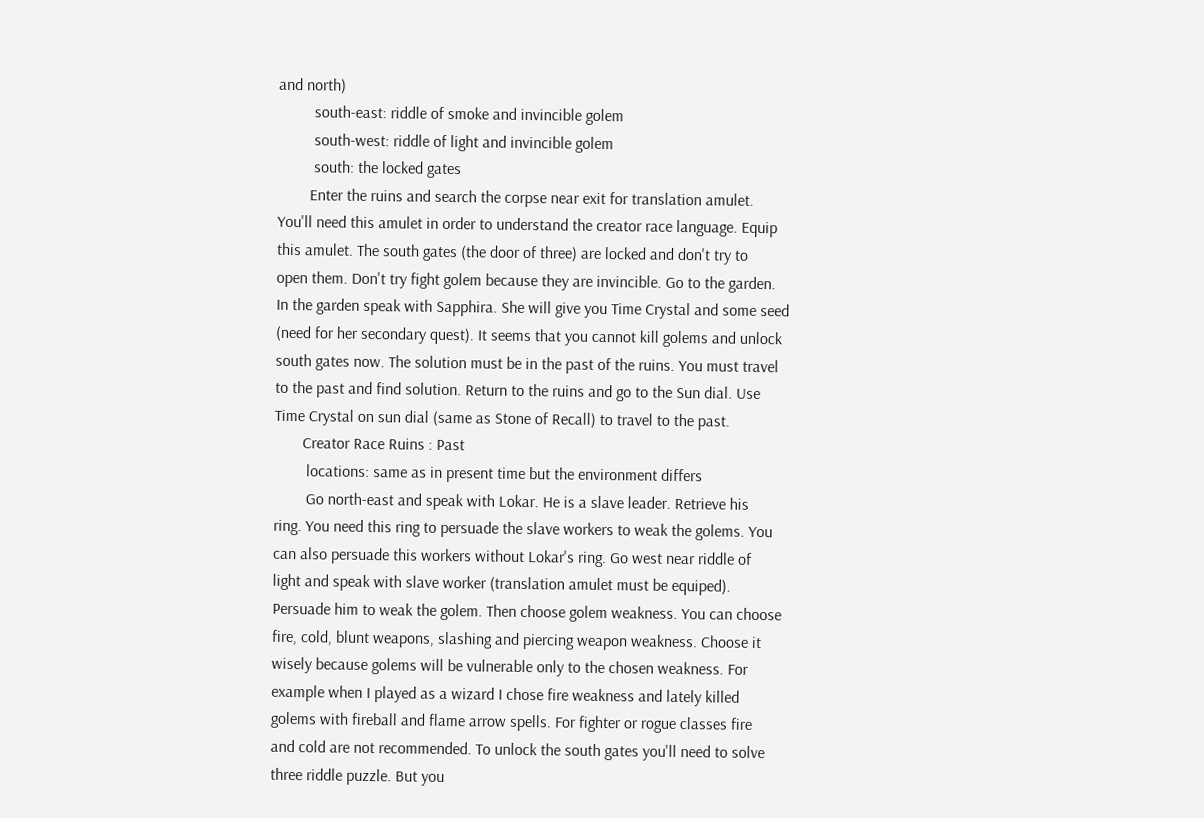and north)
         south-east: riddle of smoke and invincible golem
         south-west: riddle of light and invincible golem
         south: the locked gates
        Enter the ruins and search the corpse near exit for translation amulet.
You'll need this amulet in order to understand the creator race language. Equip
this amulet. The south gates (the door of three) are locked and don't try to
open them. Don't try fight golem because they are invincible. Go to the garden.
In the garden speak with Sapphira. She will give you Time Crystal and some seed
(need for her secondary quest). It seems that you cannot kill golems and unlock
south gates now. The solution must be in the past of the ruins. You must travel
to the past and find solution. Return to the ruins and go to the Sun dial. Use
Time Crystal on sun dial (same as Stone of Recall) to travel to the past.
       Creator Race Ruins : Past
        locations: same as in present time but the environment differs
        Go north-east and speak with Lokar. He is a slave leader. Retrieve his
ring. You need this ring to persuade the slave workers to weak the golems. You
can also persuade this workers without Lokar's ring. Go west near riddle of
light and speak with slave worker (translation amulet must be equiped).
Persuade him to weak the golem. Then choose golem weakness. You can choose
fire, cold, blunt weapons, slashing and piercing weapon weakness. Choose it
wisely because golems will be vulnerable only to the chosen weakness. For
example when I played as a wizard I chose fire weakness and lately killed
golems with fireball and flame arrow spells. For fighter or rogue classes fire
and cold are not recommended. To unlock the south gates you'll need to solve
three riddle puzzle. But you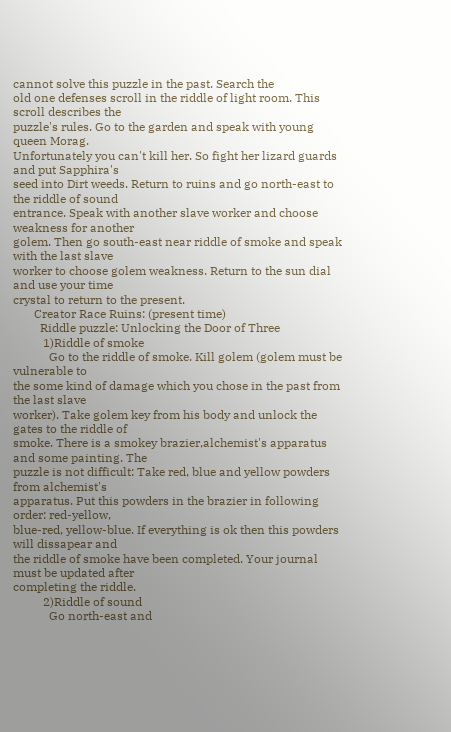cannot solve this puzzle in the past. Search the
old one defenses scroll in the riddle of light room. This scroll describes the
puzzle's rules. Go to the garden and speak with young queen Morag.
Unfortunately you can't kill her. So fight her lizard guards and put Sapphira's
seed into Dirt weeds. Return to ruins and go north-east to the riddle of sound
entrance. Speak with another slave worker and choose weakness for another
golem. Then go south-east near riddle of smoke and speak with the last slave
worker to choose golem weakness. Return to the sun dial and use your time
crystal to return to the present.
       Creator Race Ruins: (present time)
         Riddle puzzle: Unlocking the Door of Three
          1)Riddle of smoke
            Go to the riddle of smoke. Kill golem (golem must be vulnerable to
the some kind of damage which you chose in the past from the last slave
worker). Take golem key from his body and unlock the gates to the riddle of
smoke. There is a smokey brazier,alchemist's apparatus and some painting. The
puzzle is not difficult: Take red, blue and yellow powders from alchemist's
apparatus. Put this powders in the brazier in following order: red-yellow,
blue-red, yellow-blue. If everything is ok then this powders will dissapear and
the riddle of smoke have been completed. Your journal must be updated after
completing the riddle.
          2)Riddle of sound
            Go north-east and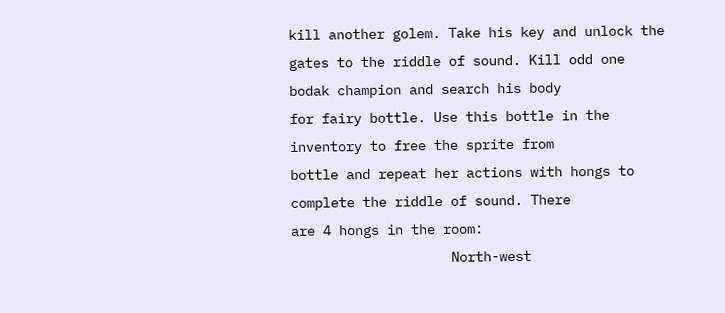kill another golem. Take his key and unlock the
gates to the riddle of sound. Kill odd one bodak champion and search his body
for fairy bottle. Use this bottle in the inventory to free the sprite from
bottle and repeat her actions with hongs to complete the riddle of sound. There
are 4 hongs in the room:
                    North-west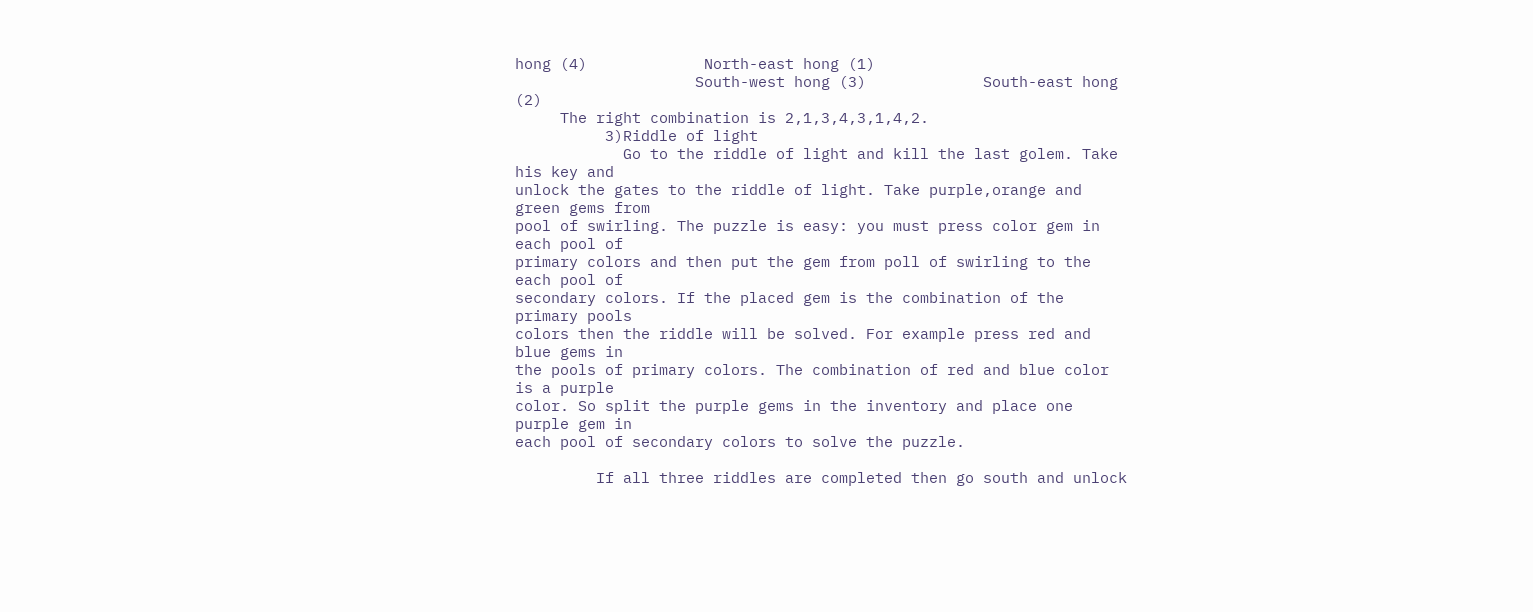hong (4)             North-east hong (1)
                    South-west hong (3)             South-east hong (2)
     The right combination is 2,1,3,4,3,1,4,2.
          3)Riddle of light
            Go to the riddle of light and kill the last golem. Take his key and
unlock the gates to the riddle of light. Take purple,orange and green gems from
pool of swirling. The puzzle is easy: you must press color gem in each pool of
primary colors and then put the gem from poll of swirling to the each pool of
secondary colors. If the placed gem is the combination of the primary pools
colors then the riddle will be solved. For example press red and blue gems in
the pools of primary colors. The combination of red and blue color is a purple
color. So split the purple gems in the inventory and place one purple gem in
each pool of secondary colors to solve the puzzle.

         If all three riddles are completed then go south and unlock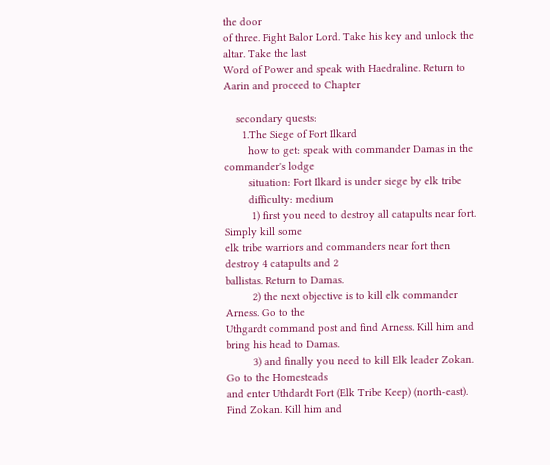the door
of three. Fight Balor Lord. Take his key and unlock the altar. Take the last
Word of Power and speak with Haedraline. Return to Aarin and proceed to Chapter

    secondary quests:
      1.The Siege of Fort Ilkard
        how to get: speak with commander Damas in the commander's lodge
        situation: Fort Ilkard is under siege by elk tribe
        difficulty: medium
         1) first you need to destroy all catapults near fort. Simply kill some
elk tribe warriors and commanders near fort then destroy 4 catapults and 2
ballistas. Return to Damas.
         2) the next objective is to kill elk commander Arness. Go to the
Uthgardt command post and find Arness. Kill him and bring his head to Damas.
         3) and finally you need to kill Elk leader Zokan. Go to the Homesteads
and enter Uthdardt Fort (Elk Tribe Keep) (north-east). Find Zokan. Kill him and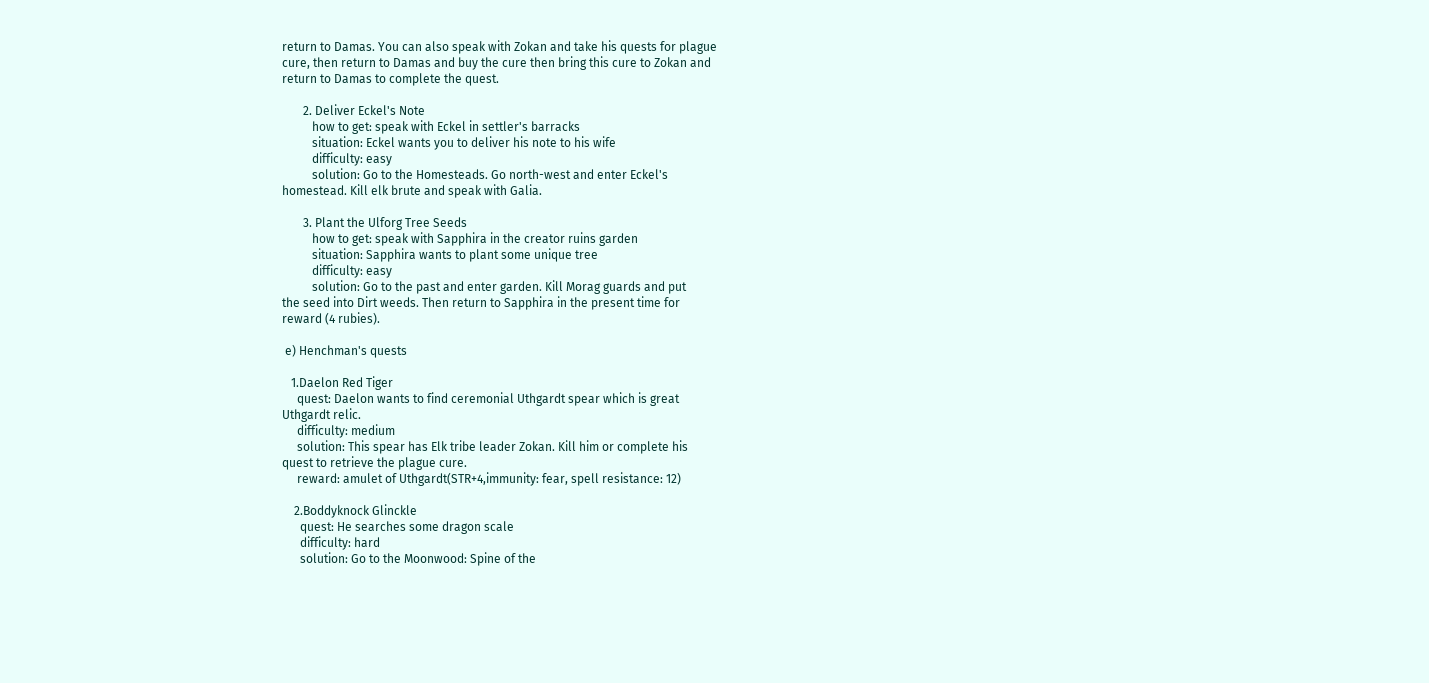return to Damas. You can also speak with Zokan and take his quests for plague
cure, then return to Damas and buy the cure then bring this cure to Zokan and
return to Damas to complete the quest.

       2. Deliver Eckel's Note
          how to get: speak with Eckel in settler's barracks
          situation: Eckel wants you to deliver his note to his wife
          difficulty: easy
          solution: Go to the Homesteads. Go north-west and enter Eckel's
homestead. Kill elk brute and speak with Galia.

       3. Plant the Ulforg Tree Seeds
          how to get: speak with Sapphira in the creator ruins garden
          situation: Sapphira wants to plant some unique tree
          difficulty: easy
          solution: Go to the past and enter garden. Kill Morag guards and put
the seed into Dirt weeds. Then return to Sapphira in the present time for
reward (4 rubies).

 e) Henchman's quests

   1.Daelon Red Tiger
     quest: Daelon wants to find ceremonial Uthgardt spear which is great
Uthgardt relic.
     difficulty: medium
     solution: This spear has Elk tribe leader Zokan. Kill him or complete his
quest to retrieve the plague cure.
     reward: amulet of Uthgardt(STR+4,immunity: fear, spell resistance: 12)

    2.Boddyknock Glinckle
      quest: He searches some dragon scale
      difficulty: hard
      solution: Go to the Moonwood: Spine of the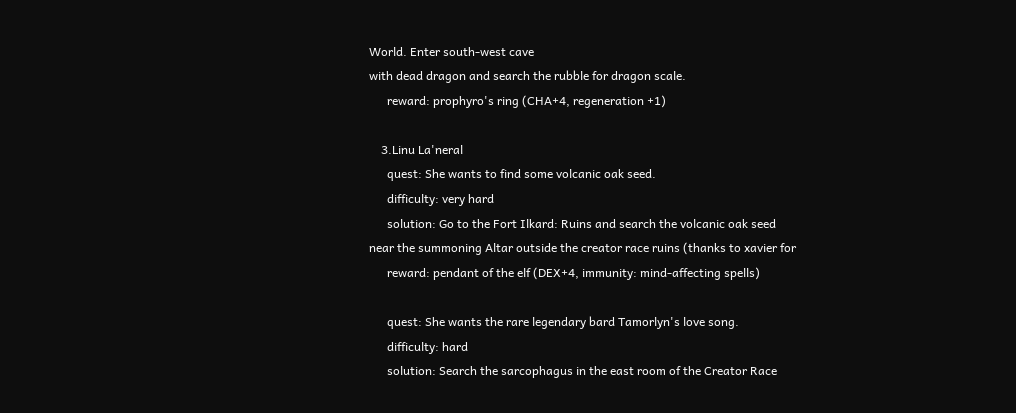World. Enter south-west cave
with dead dragon and search the rubble for dragon scale.
      reward: prophyro's ring (CHA+4, regeneration +1)

    3.Linu La'neral
      quest: She wants to find some volcanic oak seed.
      difficulty: very hard
      solution: Go to the Fort Ilkard: Ruins and search the volcanic oak seed
near the summoning Altar outside the creator race ruins (thanks to xavier for
      reward: pendant of the elf (DEX+4, immunity: mind-affecting spells)

      quest: She wants the rare legendary bard Tamorlyn's love song.
      difficulty: hard
      solution: Search the sarcophagus in the east room of the Creator Race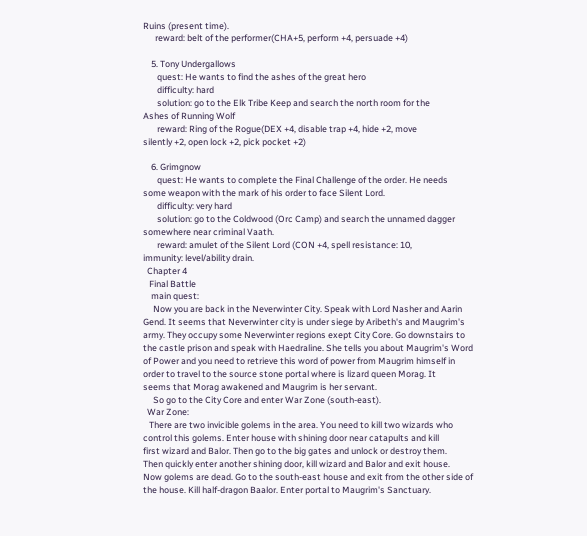Ruins (present time).
      reward: belt of the performer(CHA+5, perform +4, persuade +4)

    5. Tony Undergallows
       quest: He wants to find the ashes of the great hero
       difficulty: hard
       solution: go to the Elk Tribe Keep and search the north room for the
Ashes of Running Wolf
       reward: Ring of the Rogue(DEX +4, disable trap +4, hide +2, move
silently +2, open lock +2, pick pocket +2)

    6. Grimgnow
       quest: He wants to complete the Final Challenge of the order. He needs
some weapon with the mark of his order to face Silent Lord.
       difficulty: very hard
       solution: go to the Coldwood (Orc Camp) and search the unnamed dagger
somewhere near criminal Vaath.
       reward: amulet of the Silent Lord (CON +4, spell resistance: 10,
immunity: level/ability drain.
  Chapter 4
   Final Battle
    main quest:
     Now you are back in the Neverwinter City. Speak with Lord Nasher and Aarin
Gend. It seems that Neverwinter city is under siege by Aribeth's and Maugrim's
army. They occupy some Neverwinter regions exept City Core. Go downstairs to
the castle prison and speak with Haedraline. She tells you about Maugrim's Word
of Power and you need to retrieve this word of power from Maugrim himself in
order to travel to the source stone portal where is lizard queen Morag. It
seems that Morag awakened and Maugrim is her servant.
     So go to the City Core and enter War Zone (south-east).
  War Zone:
   There are two invicible golems in the area. You need to kill two wizards who
control this golems. Enter house with shining door near catapults and kill
first wizard and Balor. Then go to the big gates and unlock or destroy them.
Then quickly enter another shining door, kill wizard and Balor and exit house.
Now golems are dead. Go to the south-east house and exit from the other side of
the house. Kill half-dragon Baalor. Enter portal to Maugrim's Sanctuary.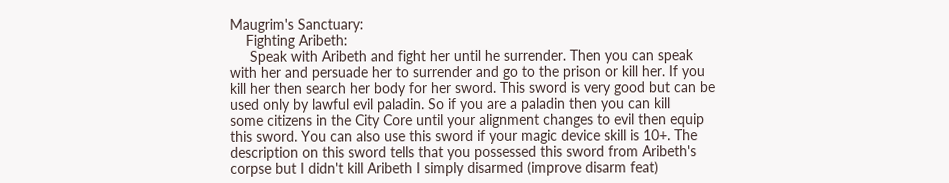Maugrim's Sanctuary:
    Fighting Aribeth:
     Speak with Aribeth and fight her until he surrender. Then you can speak
with her and persuade her to surrender and go to the prison or kill her. If you
kill her then search her body for her sword. This sword is very good but can be
used only by lawful evil paladin. So if you are a paladin then you can kill
some citizens in the City Core until your alignment changes to evil then equip
this sword. You can also use this sword if your magic device skill is 10+. The
description on this sword tells that you possessed this sword from Aribeth's
corpse but I didn't kill Aribeth I simply disarmed (improve disarm feat)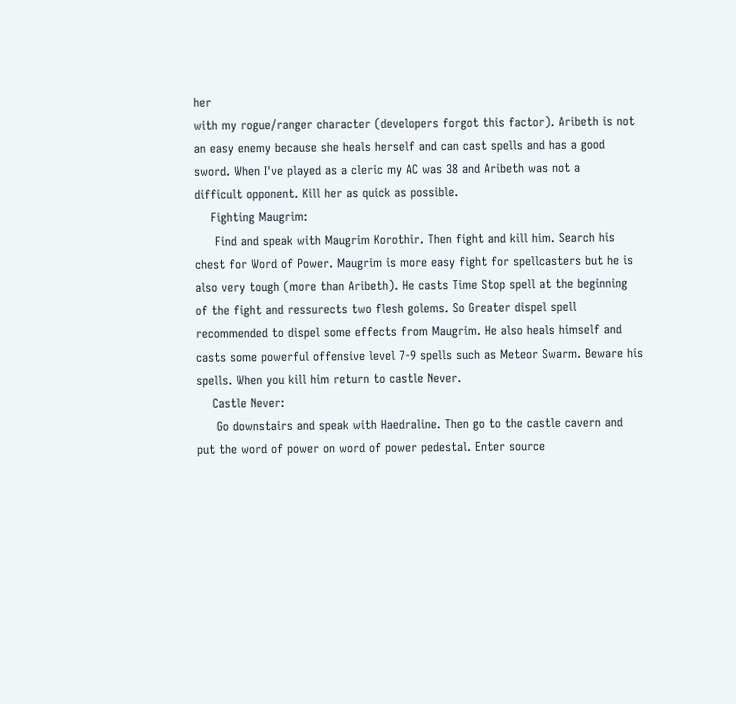her
with my rogue/ranger character (developers forgot this factor). Aribeth is not
an easy enemy because she heals herself and can cast spells and has a good
sword. When I've played as a cleric my AC was 38 and Aribeth was not a
difficult opponent. Kill her as quick as possible.
    Fighting Maugrim:
     Find and speak with Maugrim Korothir. Then fight and kill him. Search his
chest for Word of Power. Maugrim is more easy fight for spellcasters but he is
also very tough (more than Aribeth). He casts Time Stop spell at the beginning
of the fight and ressurects two flesh golems. So Greater dispel spell
recommended to dispel some effects from Maugrim. He also heals himself and
casts some powerful offensive level 7-9 spells such as Meteor Swarm. Beware his
spells. When you kill him return to castle Never.
    Castle Never:
     Go downstairs and speak with Haedraline. Then go to the castle cavern and
put the word of power on word of power pedestal. Enter source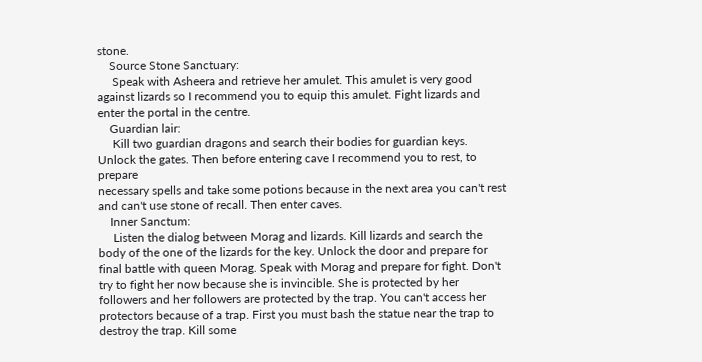stone.
    Source Stone Sanctuary:
     Speak with Asheera and retrieve her amulet. This amulet is very good
against lizards so I recommend you to equip this amulet. Fight lizards and
enter the portal in the centre.
    Guardian lair:
     Kill two guardian dragons and search their bodies for guardian keys.
Unlock the gates. Then before entering cave I recommend you to rest, to prepare
necessary spells and take some potions because in the next area you can't rest
and can't use stone of recall. Then enter caves.
    Inner Sanctum:
     Listen the dialog between Morag and lizards. Kill lizards and search the
body of the one of the lizards for the key. Unlock the door and prepare for
final battle with queen Morag. Speak with Morag and prepare for fight. Don't
try to fight her now because she is invincible. She is protected by her
followers and her followers are protected by the trap. You can't access her
protectors because of a trap. First you must bash the statue near the trap to
destroy the trap. Kill some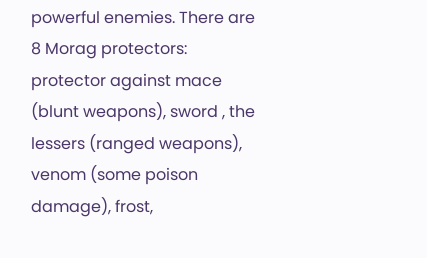powerful enemies. There are 8 Morag protectors:
protector against mace (blunt weapons), sword , the lessers (ranged weapons),
venom (some poison damage), frost,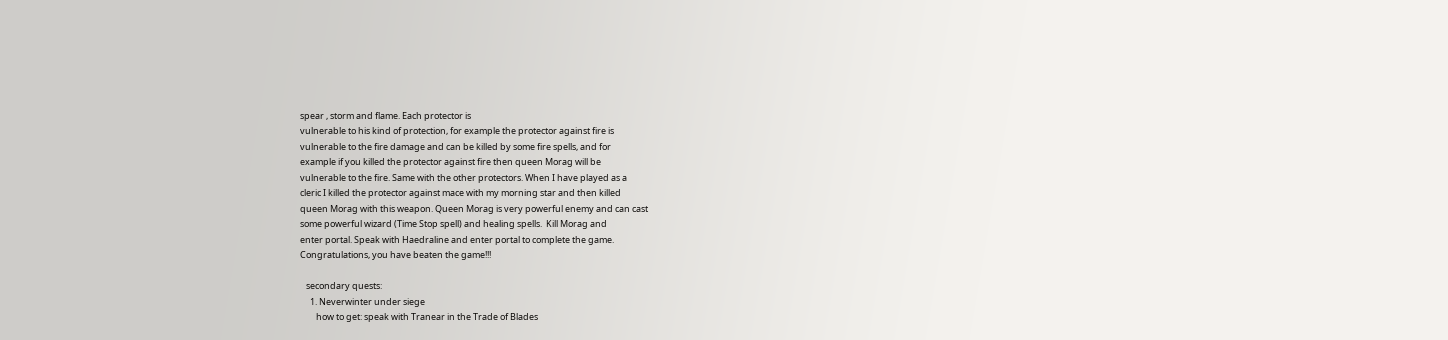spear , storm and flame. Each protector is
vulnerable to his kind of protection, for example the protector against fire is
vulnerable to the fire damage and can be killed by some fire spells, and for
example if you killed the protector against fire then queen Morag will be
vulnerable to the fire. Same with the other protectors. When I have played as a
cleric I killed the protector against mace with my morning star and then killed
queen Morag with this weapon. Queen Morag is very powerful enemy and can cast
some powerful wizard (Time Stop spell) and healing spells.  Kill Morag and
enter portal. Speak with Haedraline and enter portal to complete the game.
Congratulations, you have beaten the game!!!

   secondary quests:
     1. Neverwinter under siege
        how to get: speak with Tranear in the Trade of Blades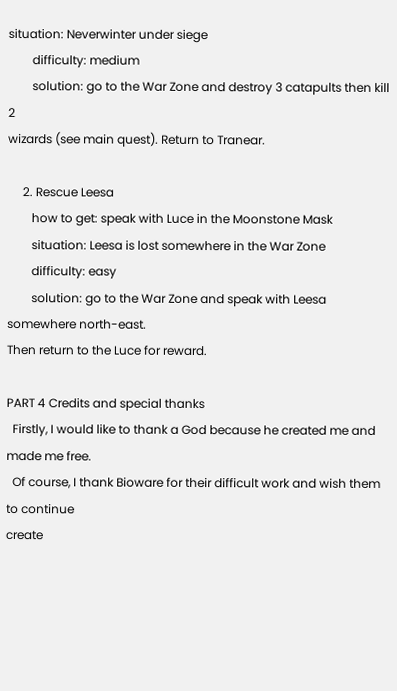situation: Neverwinter under siege
        difficulty: medium
        solution: go to the War Zone and destroy 3 catapults then kill 2
wizards (see main quest). Return to Tranear.

     2. Rescue Leesa
        how to get: speak with Luce in the Moonstone Mask
        situation: Leesa is lost somewhere in the War Zone
        difficulty: easy
        solution: go to the War Zone and speak with Leesa somewhere north-east.
Then return to the Luce for reward.

PART 4 Credits and special thanks
  Firstly, I would like to thank a God because he created me and made me free.
  Of course, I thank Bioware for their difficult work and wish them to continue
create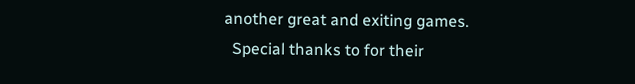another great and exiting games.
  Special thanks to for their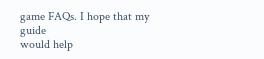game FAQs. I hope that my guide
would help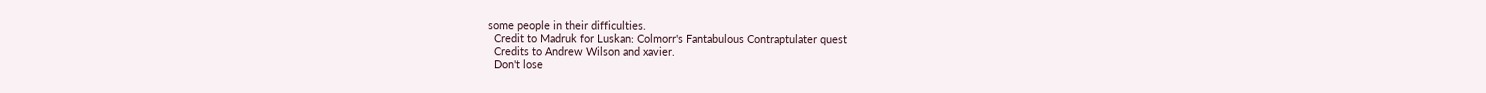some people in their difficulties.
  Credit to Madruk for Luskan: Colmorr's Fantabulous Contraptulater quest
  Credits to Andrew Wilson and xavier.
  Don't lose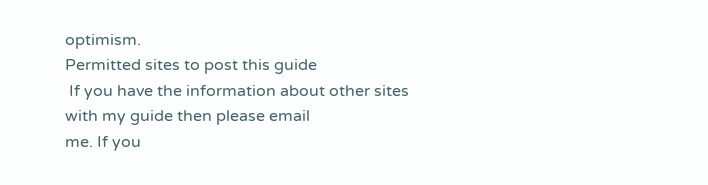optimism.
Permitted sites to post this guide
 If you have the information about other sites with my guide then please email
me. If you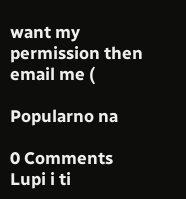want my permission then email me (

Popularno na

0 Comments Lupi i ti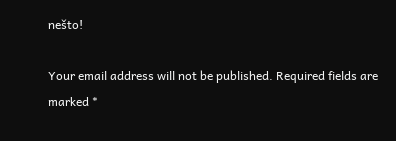nešto!

Your email address will not be published. Required fields are marked *